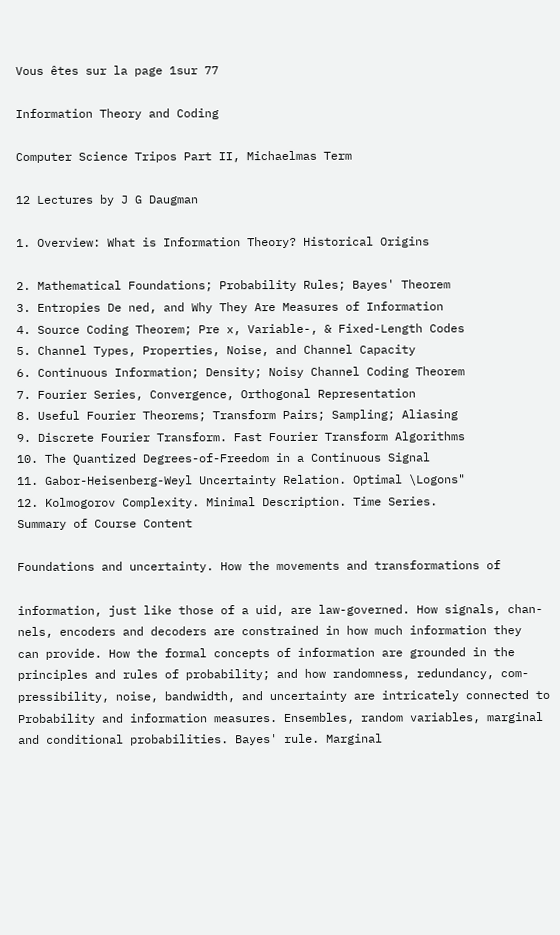Vous êtes sur la page 1sur 77

Information Theory and Coding

Computer Science Tripos Part II, Michaelmas Term

12 Lectures by J G Daugman

1. Overview: What is Information Theory? Historical Origins

2. Mathematical Foundations; Probability Rules; Bayes' Theorem
3. Entropies De ned, and Why They Are Measures of Information
4. Source Coding Theorem; Pre x, Variable-, & Fixed-Length Codes
5. Channel Types, Properties, Noise, and Channel Capacity
6. Continuous Information; Density; Noisy Channel Coding Theorem
7. Fourier Series, Convergence, Orthogonal Representation
8. Useful Fourier Theorems; Transform Pairs; Sampling; Aliasing
9. Discrete Fourier Transform. Fast Fourier Transform Algorithms
10. The Quantized Degrees-of-Freedom in a Continuous Signal
11. Gabor-Heisenberg-Weyl Uncertainty Relation. Optimal \Logons"
12. Kolmogorov Complexity. Minimal Description. Time Series.
Summary of Course Content

Foundations and uncertainty. How the movements and transformations of

information, just like those of a uid, are law-governed. How signals, chan-
nels, encoders and decoders are constrained in how much information they
can provide. How the formal concepts of information are grounded in the
principles and rules of probability; and how randomness, redundancy, com-
pressibility, noise, bandwidth, and uncertainty are intricately connected to
Probability and information measures. Ensembles, random variables, marginal
and conditional probabilities. Bayes' rule. Marginal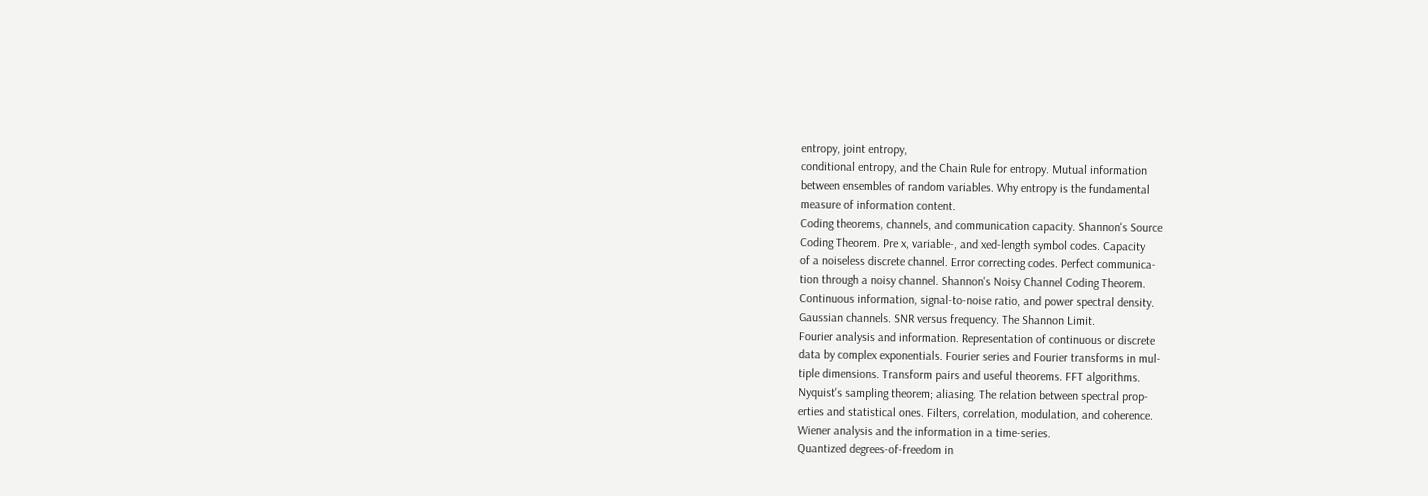entropy, joint entropy,
conditional entropy, and the Chain Rule for entropy. Mutual information
between ensembles of random variables. Why entropy is the fundamental
measure of information content.
Coding theorems, channels, and communication capacity. Shannon's Source
Coding Theorem. Pre x, variable-, and xed-length symbol codes. Capacity
of a noiseless discrete channel. Error correcting codes. Perfect communica-
tion through a noisy channel. Shannon's Noisy Channel Coding Theorem.
Continuous information, signal-to-noise ratio, and power spectral density.
Gaussian channels. SNR versus frequency. The Shannon Limit.
Fourier analysis and information. Representation of continuous or discrete
data by complex exponentials. Fourier series and Fourier transforms in mul-
tiple dimensions. Transform pairs and useful theorems. FFT algorithms.
Nyquist's sampling theorem; aliasing. The relation between spectral prop-
erties and statistical ones. Filters, correlation, modulation, and coherence.
Wiener analysis and the information in a time-series.
Quantized degrees-of-freedom in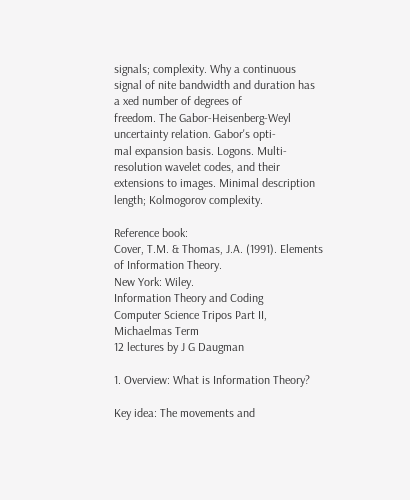signals; complexity. Why a continuous
signal of nite bandwidth and duration has a xed number of degrees of
freedom. The Gabor-Heisenberg-Weyl uncertainty relation. Gabor's opti-
mal expansion basis. Logons. Multi-resolution wavelet codes, and their
extensions to images. Minimal description length; Kolmogorov complexity.

Reference book:
Cover, T.M. & Thomas, J.A. (1991). Elements of Information Theory.
New York: Wiley.
Information Theory and Coding
Computer Science Tripos Part II, Michaelmas Term
12 lectures by J G Daugman

1. Overview: What is Information Theory?

Key idea: The movements and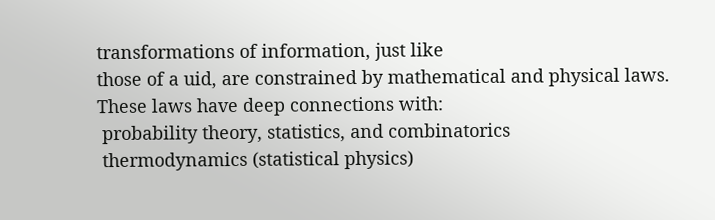transformations of information, just like
those of a uid, are constrained by mathematical and physical laws.
These laws have deep connections with:
 probability theory, statistics, and combinatorics
 thermodynamics (statistical physics)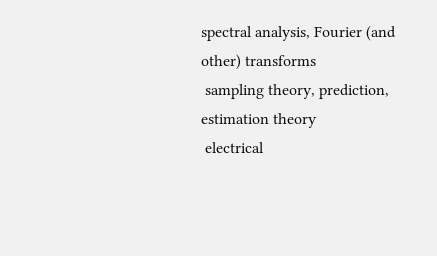spectral analysis, Fourier (and other) transforms
 sampling theory, prediction, estimation theory
 electrical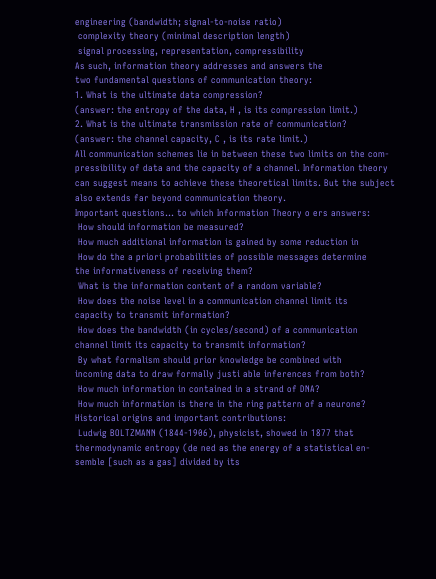engineering (bandwidth; signal-to-noise ratio)
 complexity theory (minimal description length)
 signal processing, representation, compressibility
As such, information theory addresses and answers the
two fundamental questions of communication theory:
1. What is the ultimate data compression?
(answer: the entropy of the data, H , is its compression limit.)
2. What is the ultimate transmission rate of communication?
(answer: the channel capacity, C , is its rate limit.)
All communication schemes lie in between these two limits on the com-
pressibility of data and the capacity of a channel. Information theory
can suggest means to achieve these theoretical limits. But the subject
also extends far beyond communication theory.
Important questions... to which Information Theory o ers answers:
 How should information be measured?
 How much additional information is gained by some reduction in
 How do the a priori probabilities of possible messages determine
the informativeness of receiving them?
 What is the information content of a random variable?
 How does the noise level in a communication channel limit its
capacity to transmit information?
 How does the bandwidth (in cycles/second) of a communication
channel limit its capacity to transmit information?
 By what formalism should prior knowledge be combined with
incoming data to draw formally justi able inferences from both?
 How much information in contained in a strand of DNA?
 How much information is there in the ring pattern of a neurone?
Historical origins and important contributions:
 Ludwig BOLTZMANN (1844-1906), physicist, showed in 1877 that
thermodynamic entropy (de ned as the energy of a statistical en-
semble [such as a gas] divided by its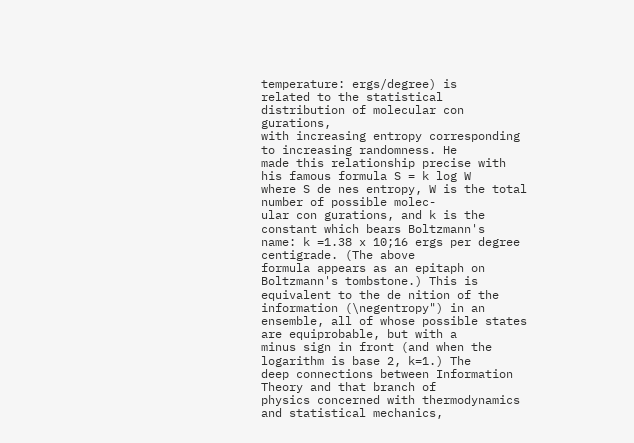temperature: ergs/degree) is
related to the statistical distribution of molecular con gurations,
with increasing entropy corresponding to increasing randomness. He
made this relationship precise with his famous formula S = k log W
where S de nes entropy, W is the total number of possible molec-
ular con gurations, and k is the constant which bears Boltzmann's
name: k =1.38 x 10;16 ergs per degree centigrade. (The above
formula appears as an epitaph on Boltzmann's tombstone.) This is
equivalent to the de nition of the information (\negentropy") in an
ensemble, all of whose possible states are equiprobable, but with a
minus sign in front (and when the logarithm is base 2, k=1.) The
deep connections between Information Theory and that branch of
physics concerned with thermodynamics and statistical mechanics,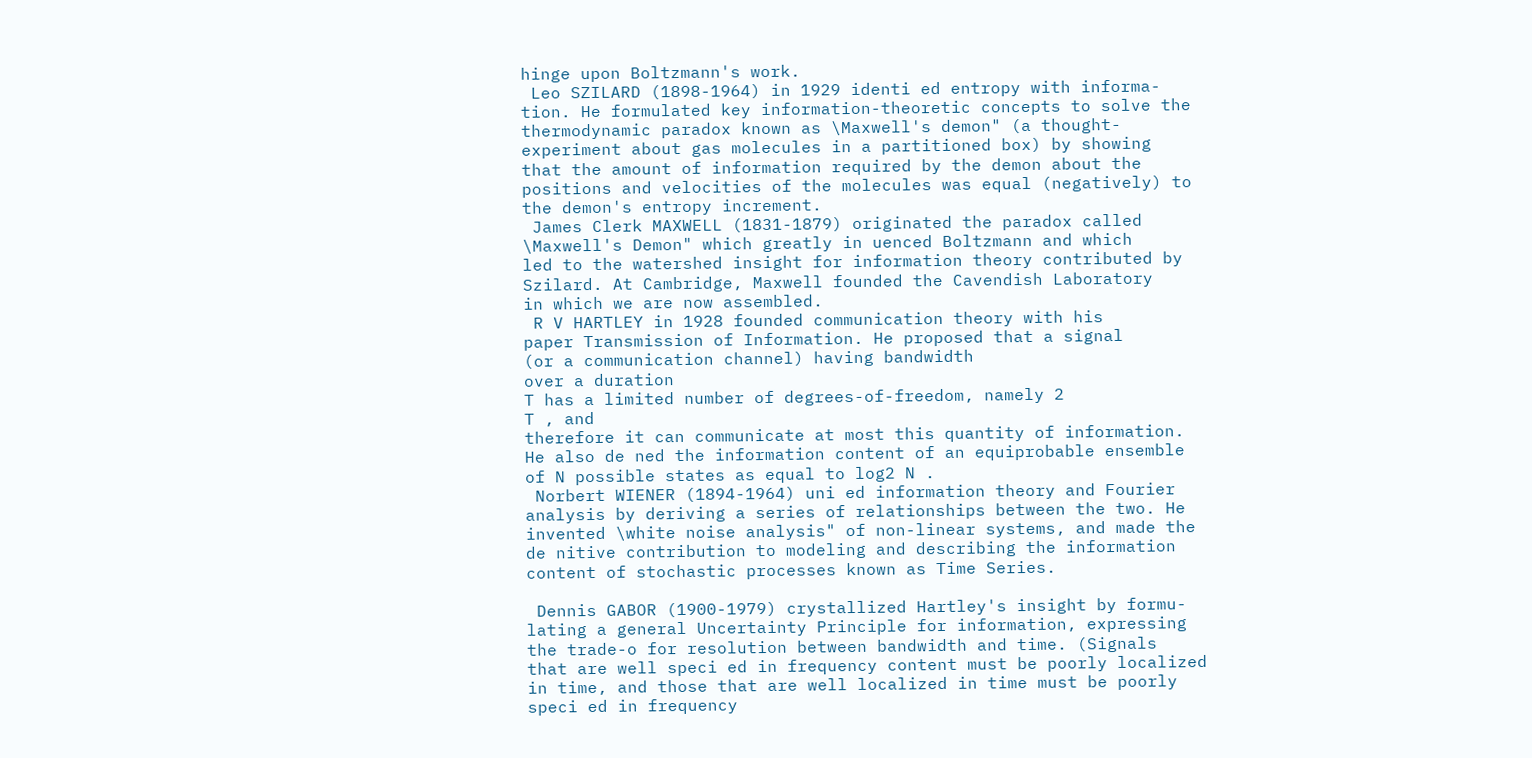hinge upon Boltzmann's work.
 Leo SZILARD (1898-1964) in 1929 identi ed entropy with informa-
tion. He formulated key information-theoretic concepts to solve the
thermodynamic paradox known as \Maxwell's demon" (a thought-
experiment about gas molecules in a partitioned box) by showing
that the amount of information required by the demon about the
positions and velocities of the molecules was equal (negatively) to
the demon's entropy increment.
 James Clerk MAXWELL (1831-1879) originated the paradox called
\Maxwell's Demon" which greatly in uenced Boltzmann and which
led to the watershed insight for information theory contributed by
Szilard. At Cambridge, Maxwell founded the Cavendish Laboratory
in which we are now assembled.
 R V HARTLEY in 1928 founded communication theory with his
paper Transmission of Information. He proposed that a signal
(or a communication channel) having bandwidth
over a duration
T has a limited number of degrees-of-freedom, namely 2
T , and
therefore it can communicate at most this quantity of information.
He also de ned the information content of an equiprobable ensemble
of N possible states as equal to log2 N .
 Norbert WIENER (1894-1964) uni ed information theory and Fourier
analysis by deriving a series of relationships between the two. He
invented \white noise analysis" of non-linear systems, and made the
de nitive contribution to modeling and describing the information
content of stochastic processes known as Time Series.

 Dennis GABOR (1900-1979) crystallized Hartley's insight by formu-
lating a general Uncertainty Principle for information, expressing
the trade-o for resolution between bandwidth and time. (Signals
that are well speci ed in frequency content must be poorly localized
in time, and those that are well localized in time must be poorly
speci ed in frequency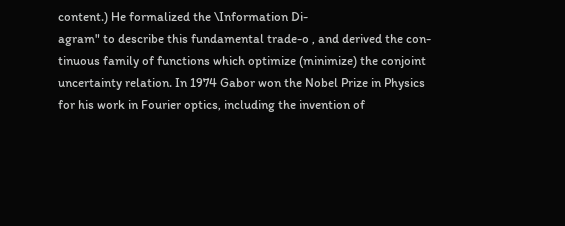content.) He formalized the \Information Di-
agram" to describe this fundamental trade-o , and derived the con-
tinuous family of functions which optimize (minimize) the conjoint
uncertainty relation. In 1974 Gabor won the Nobel Prize in Physics
for his work in Fourier optics, including the invention of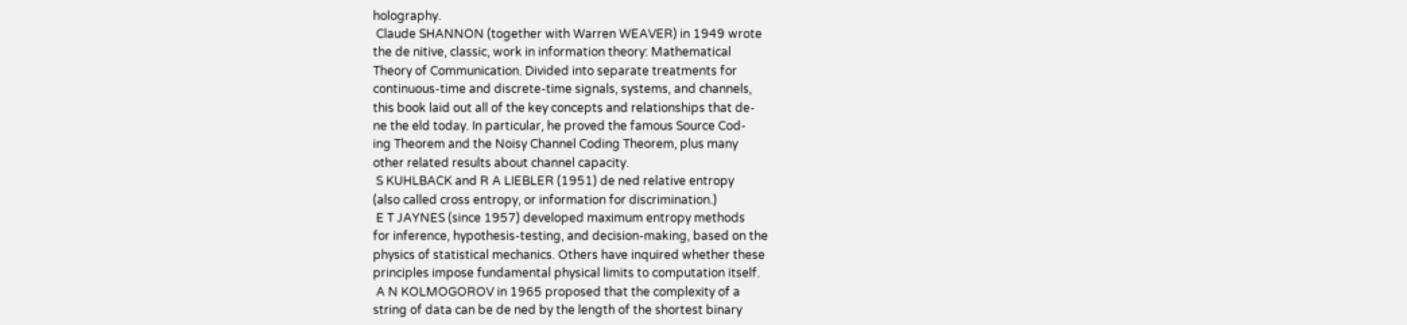holography.
 Claude SHANNON (together with Warren WEAVER) in 1949 wrote
the de nitive, classic, work in information theory: Mathematical
Theory of Communication. Divided into separate treatments for
continuous-time and discrete-time signals, systems, and channels,
this book laid out all of the key concepts and relationships that de-
ne the eld today. In particular, he proved the famous Source Cod-
ing Theorem and the Noisy Channel Coding Theorem, plus many
other related results about channel capacity.
 S KUHLBACK and R A LIEBLER (1951) de ned relative entropy
(also called cross entropy, or information for discrimination.)
 E T JAYNES (since 1957) developed maximum entropy methods
for inference, hypothesis-testing, and decision-making, based on the
physics of statistical mechanics. Others have inquired whether these
principles impose fundamental physical limits to computation itself.
 A N KOLMOGOROV in 1965 proposed that the complexity of a
string of data can be de ned by the length of the shortest binary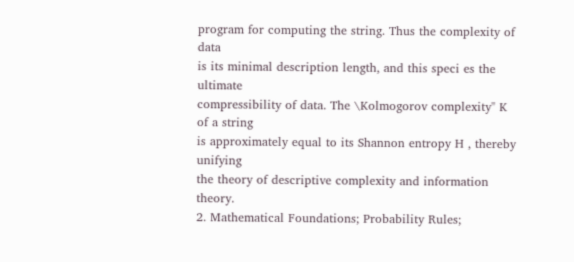program for computing the string. Thus the complexity of data
is its minimal description length, and this speci es the ultimate
compressibility of data. The \Kolmogorov complexity" K of a string
is approximately equal to its Shannon entropy H , thereby unifying
the theory of descriptive complexity and information theory.
2. Mathematical Foundations; Probability Rules;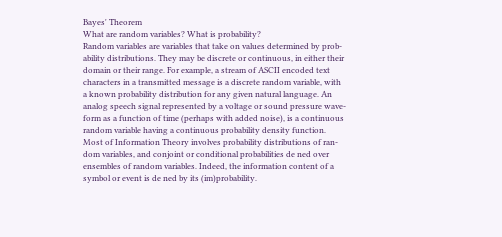Bayes' Theorem
What are random variables? What is probability?
Random variables are variables that take on values determined by prob-
ability distributions. They may be discrete or continuous, in either their
domain or their range. For example, a stream of ASCII encoded text
characters in a transmitted message is a discrete random variable, with
a known probability distribution for any given natural language. An
analog speech signal represented by a voltage or sound pressure wave-
form as a function of time (perhaps with added noise), is a continuous
random variable having a continuous probability density function.
Most of Information Theory involves probability distributions of ran-
dom variables, and conjoint or conditional probabilities de ned over
ensembles of random variables. Indeed, the information content of a
symbol or event is de ned by its (im)probability.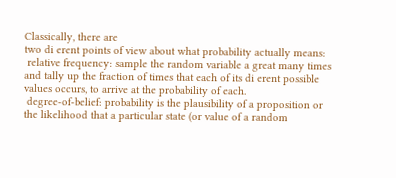Classically, there are
two di erent points of view about what probability actually means:
 relative frequency: sample the random variable a great many times
and tally up the fraction of times that each of its di erent possible
values occurs, to arrive at the probability of each.
 degree-of-belief: probability is the plausibility of a proposition or
the likelihood that a particular state (or value of a random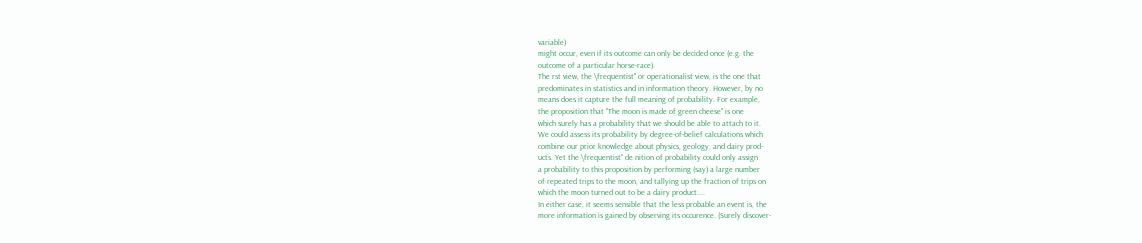variable)
might occur, even if its outcome can only be decided once (e.g. the
outcome of a particular horse-race).
The rst view, the \frequentist" or operationalist view, is the one that
predominates in statistics and in information theory. However, by no
means does it capture the full meaning of probability. For example,
the proposition that "The moon is made of green cheese" is one
which surely has a probability that we should be able to attach to it.
We could assess its probability by degree-of-belief calculations which
combine our prior knowledge about physics, geology, and dairy prod-
ucts. Yet the \frequentist" de nition of probability could only assign
a probability to this proposition by performing (say) a large number
of repeated trips to the moon, and tallying up the fraction of trips on
which the moon turned out to be a dairy product....
In either case, it seems sensible that the less probable an event is, the
more information is gained by observing its occurence. (Surely discover-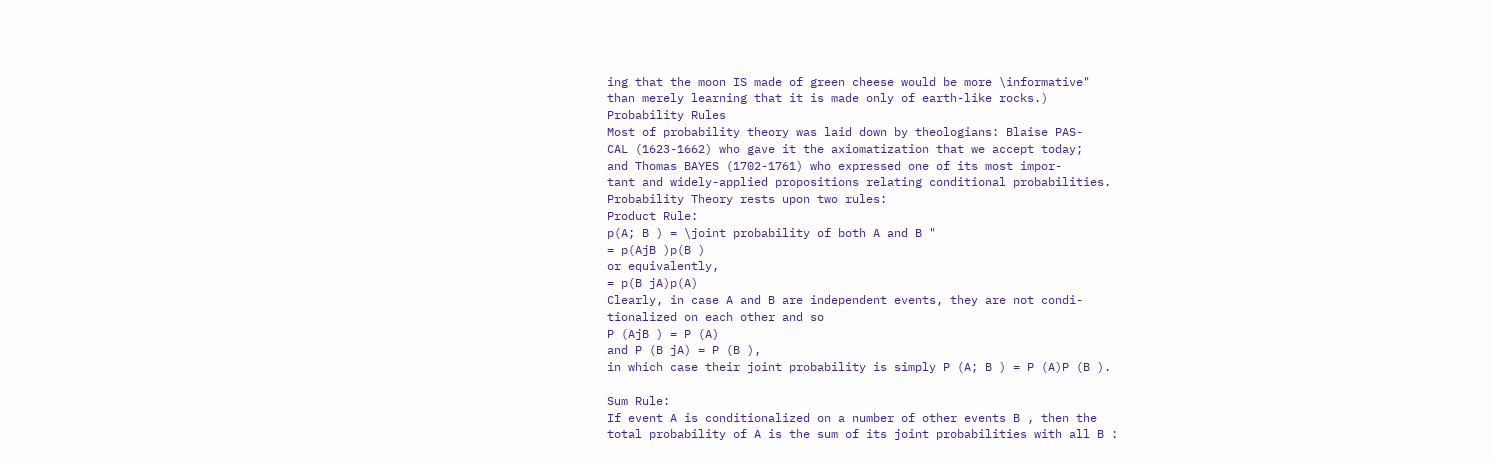ing that the moon IS made of green cheese would be more \informative"
than merely learning that it is made only of earth-like rocks.)
Probability Rules
Most of probability theory was laid down by theologians: Blaise PAS-
CAL (1623-1662) who gave it the axiomatization that we accept today;
and Thomas BAYES (1702-1761) who expressed one of its most impor-
tant and widely-applied propositions relating conditional probabilities.
Probability Theory rests upon two rules:
Product Rule:
p(A; B ) = \joint probability of both A and B "
= p(AjB )p(B )
or equivalently,
= p(B jA)p(A)
Clearly, in case A and B are independent events, they are not condi-
tionalized on each other and so
P (AjB ) = P (A)
and P (B jA) = P (B ),
in which case their joint probability is simply P (A; B ) = P (A)P (B ).

Sum Rule:
If event A is conditionalized on a number of other events B , then the
total probability of A is the sum of its joint probabilities with all B :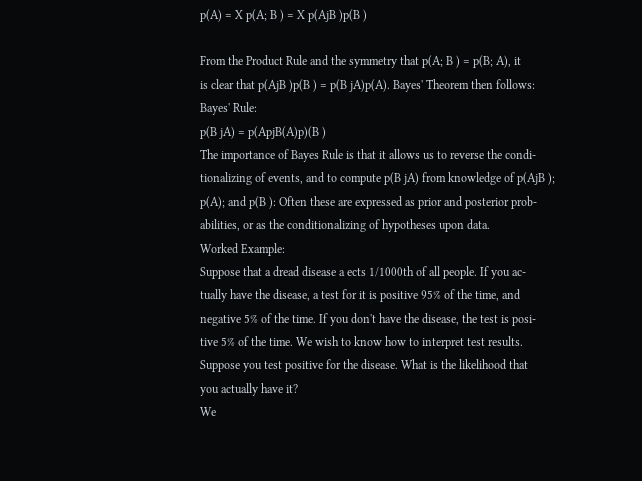p(A) = X p(A; B ) = X p(AjB )p(B )

From the Product Rule and the symmetry that p(A; B ) = p(B; A), it
is clear that p(AjB )p(B ) = p(B jA)p(A). Bayes' Theorem then follows:
Bayes' Rule:
p(B jA) = p(ApjB(A)p)(B )
The importance of Bayes Rule is that it allows us to reverse the condi-
tionalizing of events, and to compute p(B jA) from knowledge of p(AjB );
p(A); and p(B ): Often these are expressed as prior and posterior prob-
abilities, or as the conditionalizing of hypotheses upon data.
Worked Example:
Suppose that a dread disease a ects 1/1000th of all people. If you ac-
tually have the disease, a test for it is positive 95% of the time, and
negative 5% of the time. If you don't have the disease, the test is posi-
tive 5% of the time. We wish to know how to interpret test results.
Suppose you test positive for the disease. What is the likelihood that
you actually have it?
We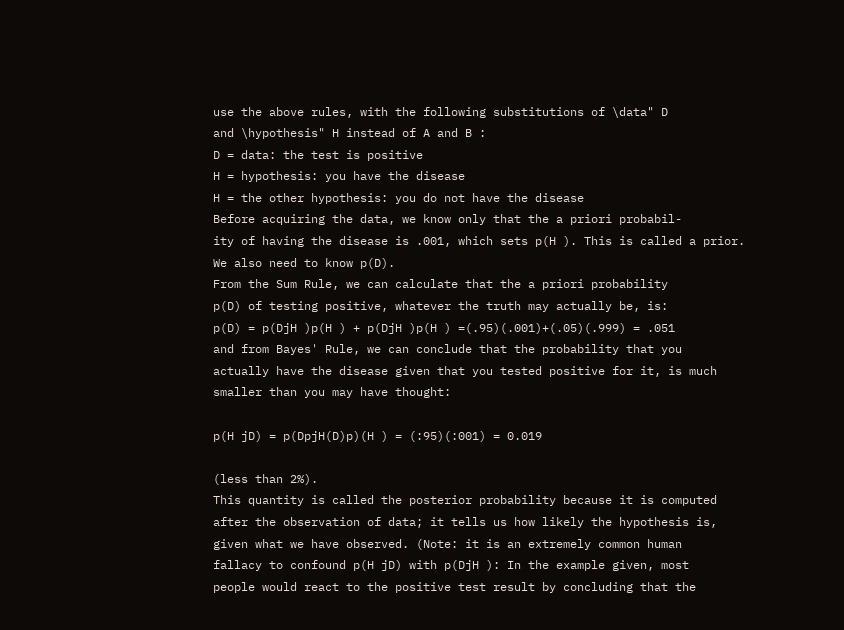use the above rules, with the following substitutions of \data" D
and \hypothesis" H instead of A and B :
D = data: the test is positive
H = hypothesis: you have the disease
H = the other hypothesis: you do not have the disease
Before acquiring the data, we know only that the a priori probabil-
ity of having the disease is .001, which sets p(H ). This is called a prior.
We also need to know p(D).
From the Sum Rule, we can calculate that the a priori probability
p(D) of testing positive, whatever the truth may actually be, is:
p(D) = p(DjH )p(H ) + p(DjH )p(H ) =(.95)(.001)+(.05)(.999) = .051
and from Bayes' Rule, we can conclude that the probability that you
actually have the disease given that you tested positive for it, is much
smaller than you may have thought:

p(H jD) = p(DpjH(D)p)(H ) = (:95)(:001) = 0.019

(less than 2%).
This quantity is called the posterior probability because it is computed
after the observation of data; it tells us how likely the hypothesis is,
given what we have observed. (Note: it is an extremely common human
fallacy to confound p(H jD) with p(DjH ): In the example given, most
people would react to the positive test result by concluding that the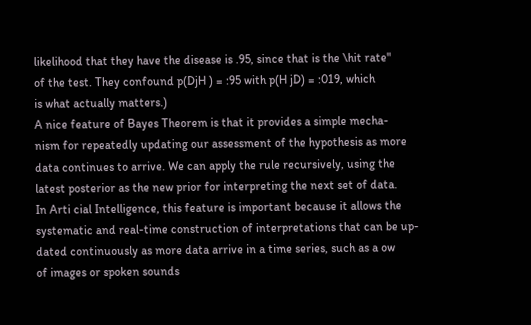likelihood that they have the disease is .95, since that is the \hit rate"
of the test. They confound p(DjH ) = :95 with p(H jD) = :019, which
is what actually matters.)
A nice feature of Bayes Theorem is that it provides a simple mecha-
nism for repeatedly updating our assessment of the hypothesis as more
data continues to arrive. We can apply the rule recursively, using the
latest posterior as the new prior for interpreting the next set of data.
In Arti cial Intelligence, this feature is important because it allows the
systematic and real-time construction of interpretations that can be up-
dated continuously as more data arrive in a time series, such as a ow
of images or spoken sounds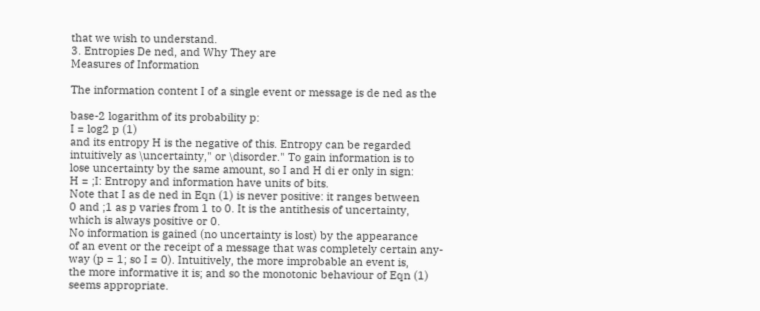that we wish to understand.
3. Entropies De ned, and Why They are
Measures of Information

The information content I of a single event or message is de ned as the

base-2 logarithm of its probability p:
I = log2 p (1)
and its entropy H is the negative of this. Entropy can be regarded
intuitively as \uncertainty," or \disorder." To gain information is to
lose uncertainty by the same amount, so I and H di er only in sign:
H = ;I: Entropy and information have units of bits.
Note that I as de ned in Eqn (1) is never positive: it ranges between
0 and ;1 as p varies from 1 to 0. It is the antithesis of uncertainty,
which is always positive or 0.
No information is gained (no uncertainty is lost) by the appearance
of an event or the receipt of a message that was completely certain any-
way (p = 1; so I = 0). Intuitively, the more improbable an event is,
the more informative it is; and so the monotonic behaviour of Eqn (1)
seems appropriate.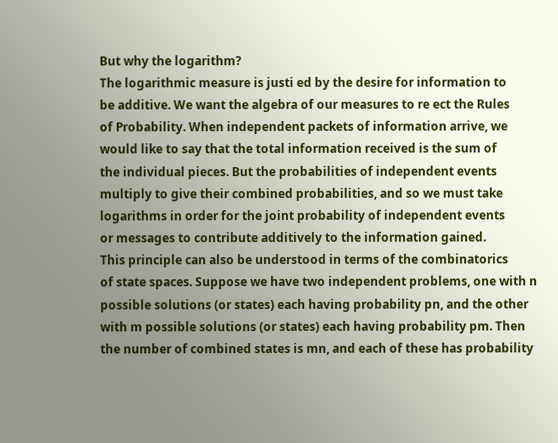But why the logarithm?
The logarithmic measure is justi ed by the desire for information to
be additive. We want the algebra of our measures to re ect the Rules
of Probability. When independent packets of information arrive, we
would like to say that the total information received is the sum of
the individual pieces. But the probabilities of independent events
multiply to give their combined probabilities, and so we must take
logarithms in order for the joint probability of independent events
or messages to contribute additively to the information gained.
This principle can also be understood in terms of the combinatorics
of state spaces. Suppose we have two independent problems, one with n
possible solutions (or states) each having probability pn, and the other
with m possible solutions (or states) each having probability pm. Then
the number of combined states is mn, and each of these has probability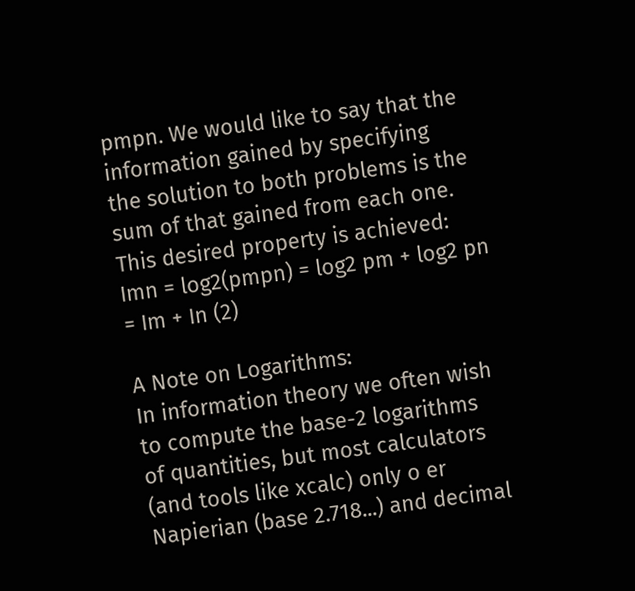pmpn. We would like to say that the information gained by specifying
the solution to both problems is the sum of that gained from each one.
This desired property is achieved:
Imn = log2(pmpn) = log2 pm + log2 pn = Im + In (2)

A Note on Logarithms:
In information theory we often wish to compute the base-2 logarithms
of quantities, but most calculators (and tools like xcalc) only o er
Napierian (base 2.718...) and decimal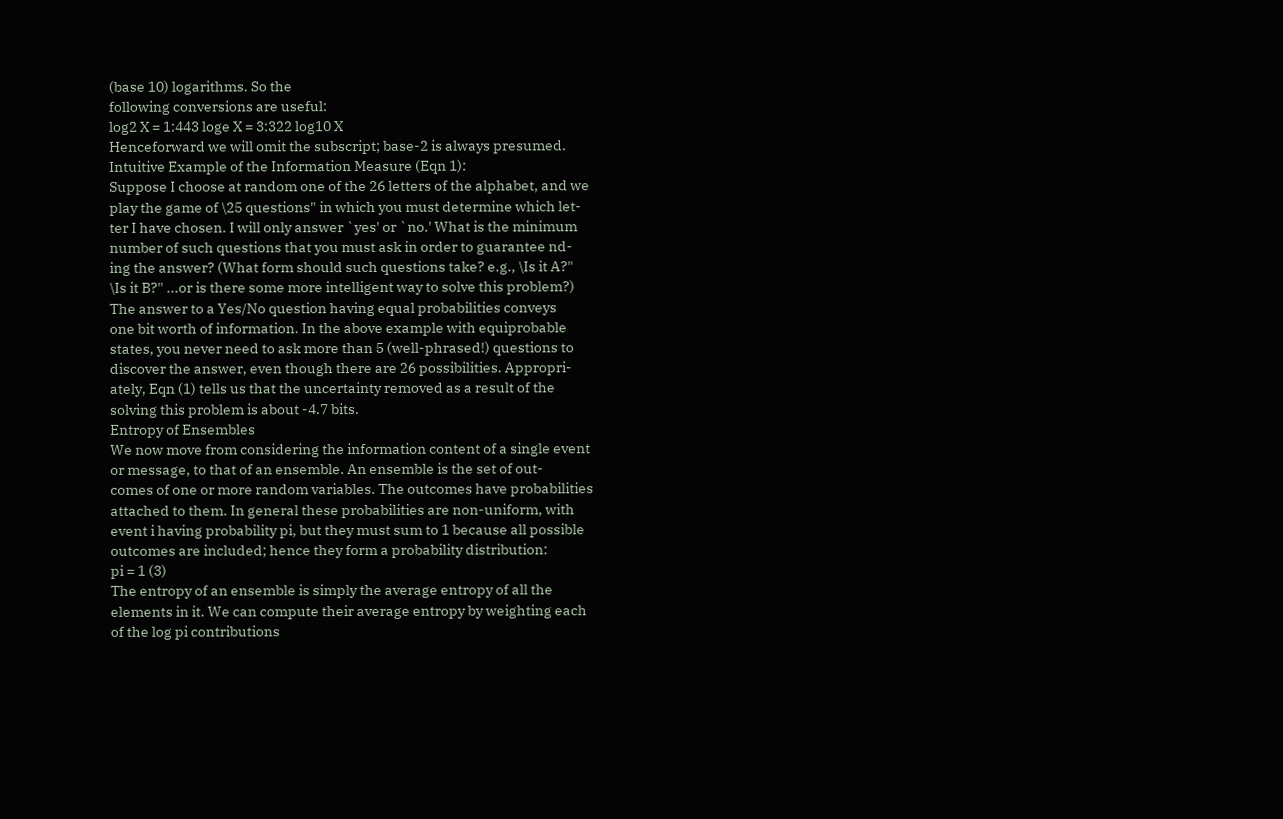(base 10) logarithms. So the
following conversions are useful:
log2 X = 1:443 loge X = 3:322 log10 X
Henceforward we will omit the subscript; base-2 is always presumed.
Intuitive Example of the Information Measure (Eqn 1):
Suppose I choose at random one of the 26 letters of the alphabet, and we
play the game of \25 questions" in which you must determine which let-
ter I have chosen. I will only answer `yes' or `no.' What is the minimum
number of such questions that you must ask in order to guarantee nd-
ing the answer? (What form should such questions take? e.g., \Is it A?"
\Is it B?" ...or is there some more intelligent way to solve this problem?)
The answer to a Yes/No question having equal probabilities conveys
one bit worth of information. In the above example with equiprobable
states, you never need to ask more than 5 (well-phrased!) questions to
discover the answer, even though there are 26 possibilities. Appropri-
ately, Eqn (1) tells us that the uncertainty removed as a result of the
solving this problem is about -4.7 bits.
Entropy of Ensembles
We now move from considering the information content of a single event
or message, to that of an ensemble. An ensemble is the set of out-
comes of one or more random variables. The outcomes have probabilities
attached to them. In general these probabilities are non-uniform, with
event i having probability pi, but they must sum to 1 because all possible
outcomes are included; hence they form a probability distribution:
pi = 1 (3)
The entropy of an ensemble is simply the average entropy of all the
elements in it. We can compute their average entropy by weighting each
of the log pi contributions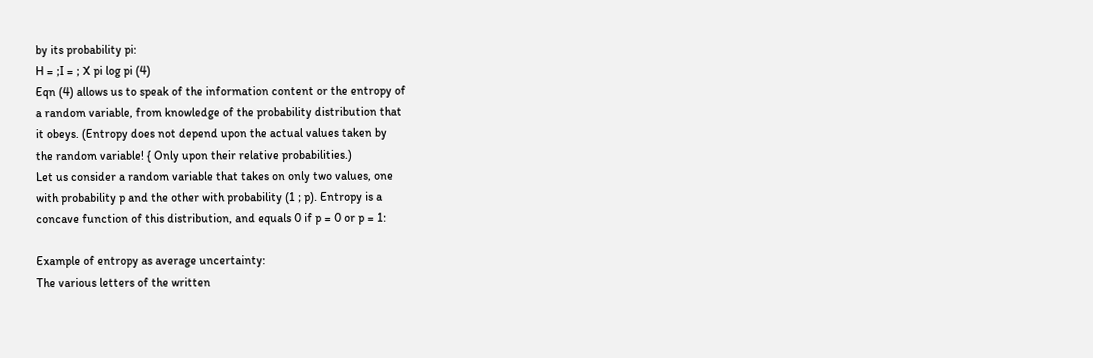by its probability pi:
H = ;I = ; X pi log pi (4)
Eqn (4) allows us to speak of the information content or the entropy of
a random variable, from knowledge of the probability distribution that
it obeys. (Entropy does not depend upon the actual values taken by
the random variable! { Only upon their relative probabilities.)
Let us consider a random variable that takes on only two values, one
with probability p and the other with probability (1 ; p). Entropy is a
concave function of this distribution, and equals 0 if p = 0 or p = 1:

Example of entropy as average uncertainty:
The various letters of the written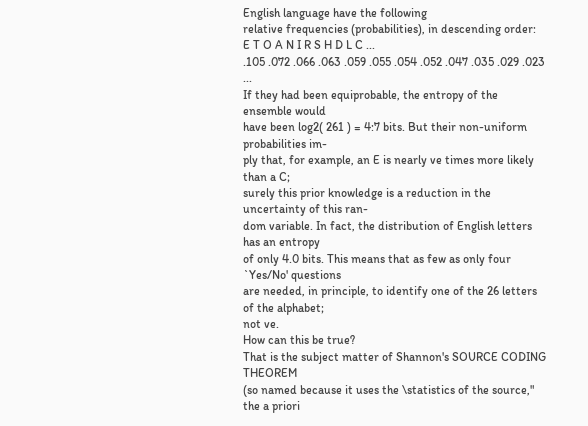English language have the following
relative frequencies (probabilities), in descending order:
E T O A N I R S H D L C ...
.105 .072 .066 .063 .059 .055 .054 .052 .047 .035 .029 .023 ...
If they had been equiprobable, the entropy of the ensemble would
have been log2( 261 ) = 4:7 bits. But their non-uniform probabilities im-
ply that, for example, an E is nearly ve times more likely than a C;
surely this prior knowledge is a reduction in the uncertainty of this ran-
dom variable. In fact, the distribution of English letters has an entropy
of only 4.0 bits. This means that as few as only four `Yes/No' questions
are needed, in principle, to identify one of the 26 letters of the alphabet;
not ve.
How can this be true?
That is the subject matter of Shannon's SOURCE CODING THEOREM
(so named because it uses the \statistics of the source," the a priori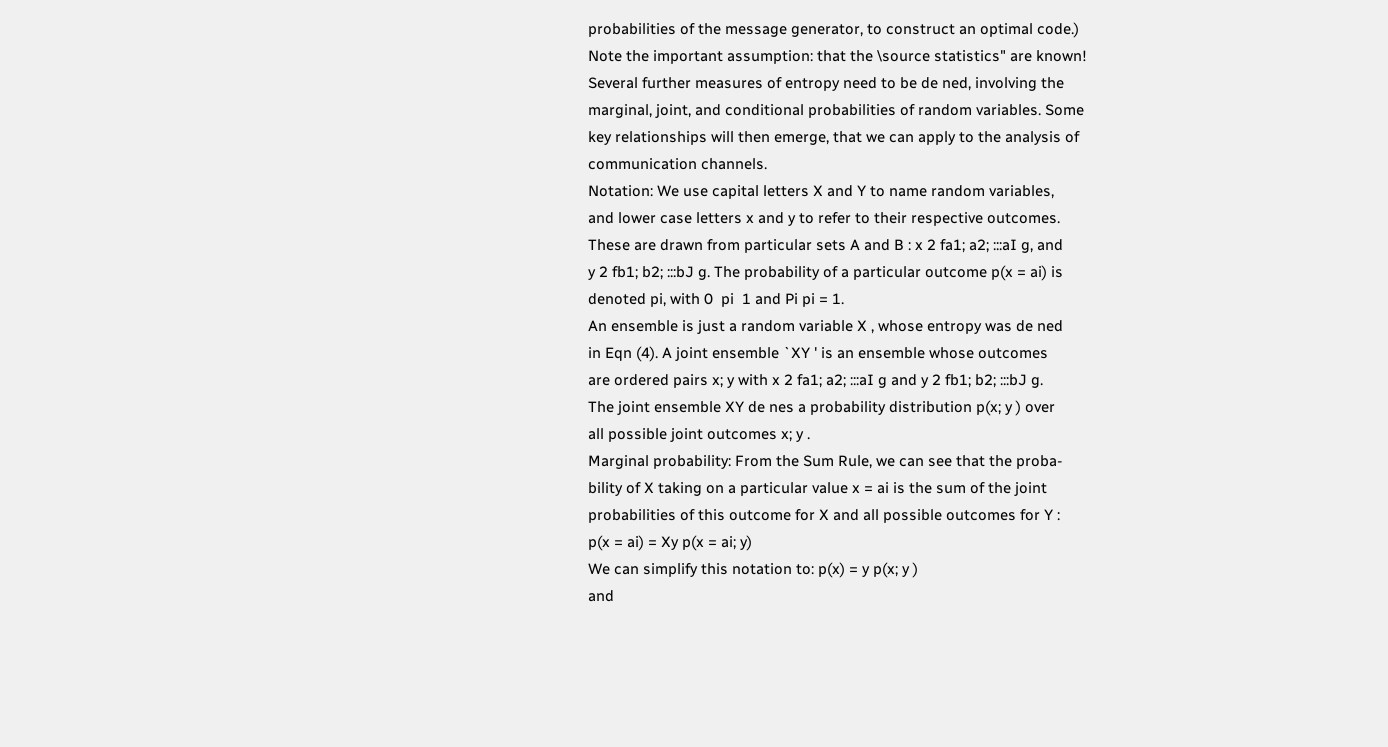probabilities of the message generator, to construct an optimal code.)
Note the important assumption: that the \source statistics" are known!
Several further measures of entropy need to be de ned, involving the
marginal, joint, and conditional probabilities of random variables. Some
key relationships will then emerge, that we can apply to the analysis of
communication channels.
Notation: We use capital letters X and Y to name random variables,
and lower case letters x and y to refer to their respective outcomes.
These are drawn from particular sets A and B : x 2 fa1; a2; :::aI g, and
y 2 fb1; b2; :::bJ g. The probability of a particular outcome p(x = ai) is
denoted pi, with 0  pi  1 and Pi pi = 1.
An ensemble is just a random variable X , whose entropy was de ned
in Eqn (4). A joint ensemble `XY ' is an ensemble whose outcomes
are ordered pairs x; y with x 2 fa1; a2; :::aI g and y 2 fb1; b2; :::bJ g.
The joint ensemble XY de nes a probability distribution p(x; y ) over
all possible joint outcomes x; y .
Marginal probability: From the Sum Rule, we can see that the proba-
bility of X taking on a particular value x = ai is the sum of the joint
probabilities of this outcome for X and all possible outcomes for Y :
p(x = ai) = Xy p(x = ai; y)
We can simplify this notation to: p(x) = y p(x; y )
and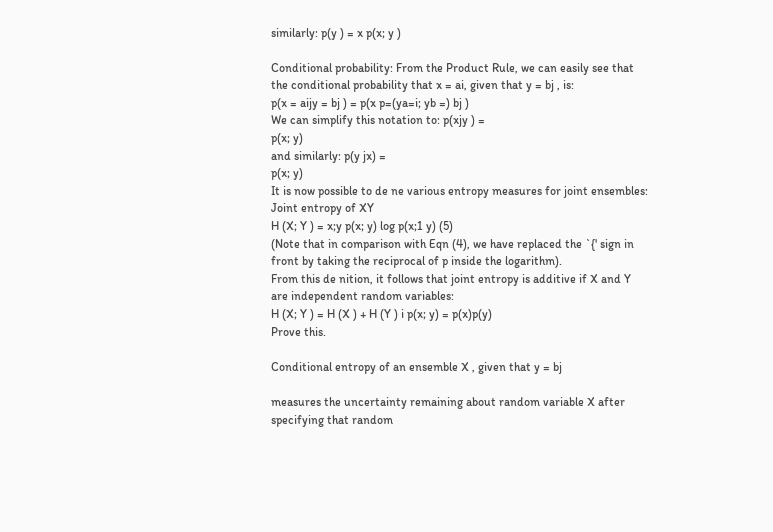similarly: p(y ) = x p(x; y )

Conditional probability: From the Product Rule, we can easily see that
the conditional probability that x = ai, given that y = bj , is:
p(x = aijy = bj ) = p(x p=(ya=i; yb =) bj )
We can simplify this notation to: p(xjy ) =
p(x; y)
and similarly: p(y jx) =
p(x; y)
It is now possible to de ne various entropy measures for joint ensembles:
Joint entropy of XY
H (X; Y ) = x;y p(x; y) log p(x;1 y) (5)
(Note that in comparison with Eqn (4), we have replaced the `{' sign in
front by taking the reciprocal of p inside the logarithm).
From this de nition, it follows that joint entropy is additive if X and Y
are independent random variables:
H (X; Y ) = H (X ) + H (Y ) i p(x; y) = p(x)p(y)
Prove this.

Conditional entropy of an ensemble X , given that y = bj

measures the uncertainty remaining about random variable X after
specifying that random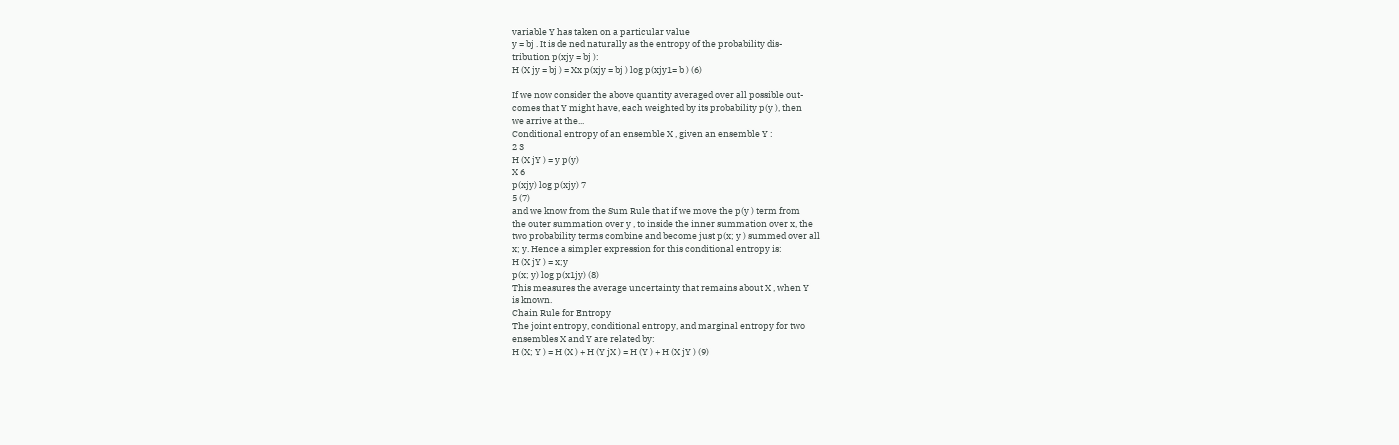variable Y has taken on a particular value
y = bj . It is de ned naturally as the entropy of the probability dis-
tribution p(xjy = bj ):
H (X jy = bj ) = Xx p(xjy = bj ) log p(xjy1= b ) (6)

If we now consider the above quantity averaged over all possible out-
comes that Y might have, each weighted by its probability p(y ), then
we arrive at the...
Conditional entropy of an ensemble X , given an ensemble Y :
2 3
H (X jY ) = y p(y)
X 6
p(xjy) log p(xjy) 7
5 (7)
and we know from the Sum Rule that if we move the p(y ) term from
the outer summation over y , to inside the inner summation over x, the
two probability terms combine and become just p(x; y ) summed over all
x; y. Hence a simpler expression for this conditional entropy is:
H (X jY ) = x;y
p(x; y) log p(x1jy) (8)
This measures the average uncertainty that remains about X , when Y
is known.
Chain Rule for Entropy
The joint entropy, conditional entropy, and marginal entropy for two
ensembles X and Y are related by:
H (X; Y ) = H (X ) + H (Y jX ) = H (Y ) + H (X jY ) (9)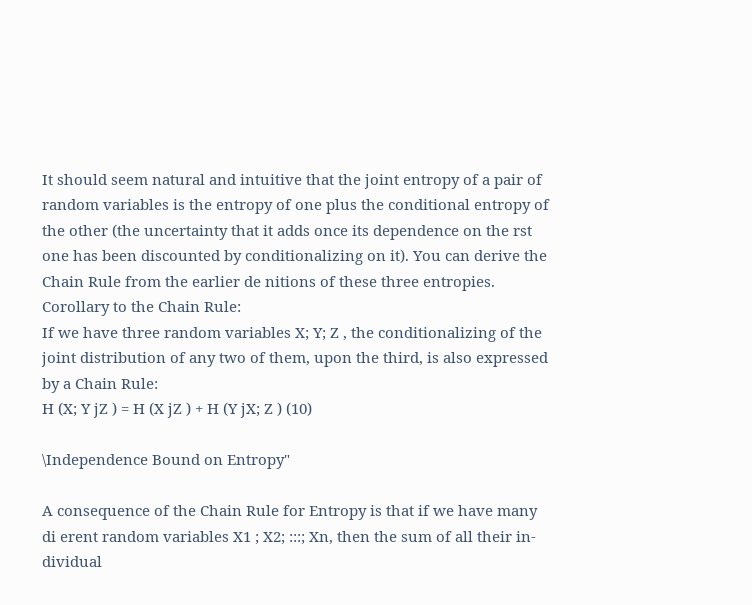It should seem natural and intuitive that the joint entropy of a pair of
random variables is the entropy of one plus the conditional entropy of
the other (the uncertainty that it adds once its dependence on the rst
one has been discounted by conditionalizing on it). You can derive the
Chain Rule from the earlier de nitions of these three entropies.
Corollary to the Chain Rule:
If we have three random variables X; Y; Z , the conditionalizing of the
joint distribution of any two of them, upon the third, is also expressed
by a Chain Rule:
H (X; Y jZ ) = H (X jZ ) + H (Y jX; Z ) (10)

\Independence Bound on Entropy"

A consequence of the Chain Rule for Entropy is that if we have many
di erent random variables X1 ; X2; :::; Xn, then the sum of all their in-
dividual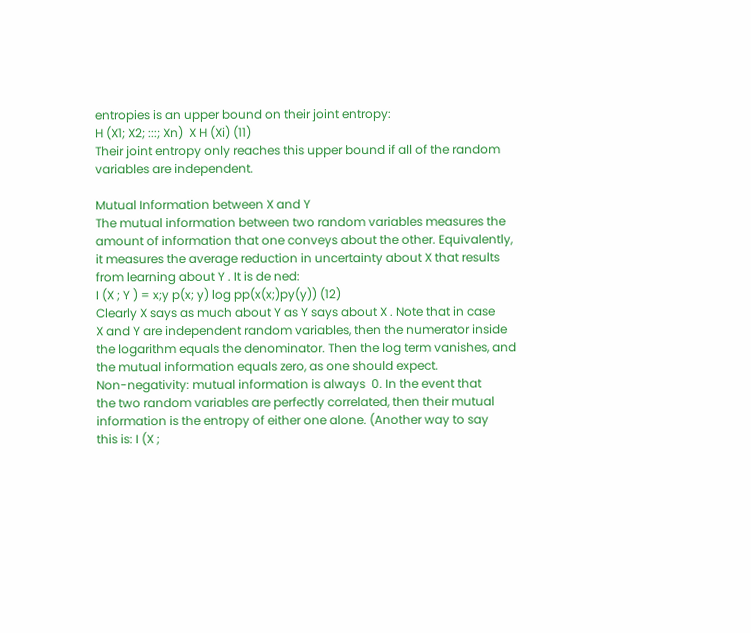entropies is an upper bound on their joint entropy:
H (X1; X2; :::; Xn)  X H (Xi) (11)
Their joint entropy only reaches this upper bound if all of the random
variables are independent.

Mutual Information between X and Y
The mutual information between two random variables measures the
amount of information that one conveys about the other. Equivalently,
it measures the average reduction in uncertainty about X that results
from learning about Y . It is de ned:
I (X ; Y ) = x;y p(x; y) log pp(x(x;)py(y)) (12)
Clearly X says as much about Y as Y says about X . Note that in case
X and Y are independent random variables, then the numerator inside
the logarithm equals the denominator. Then the log term vanishes, and
the mutual information equals zero, as one should expect.
Non-negativity: mutual information is always  0. In the event that
the two random variables are perfectly correlated, then their mutual
information is the entropy of either one alone. (Another way to say
this is: I (X ;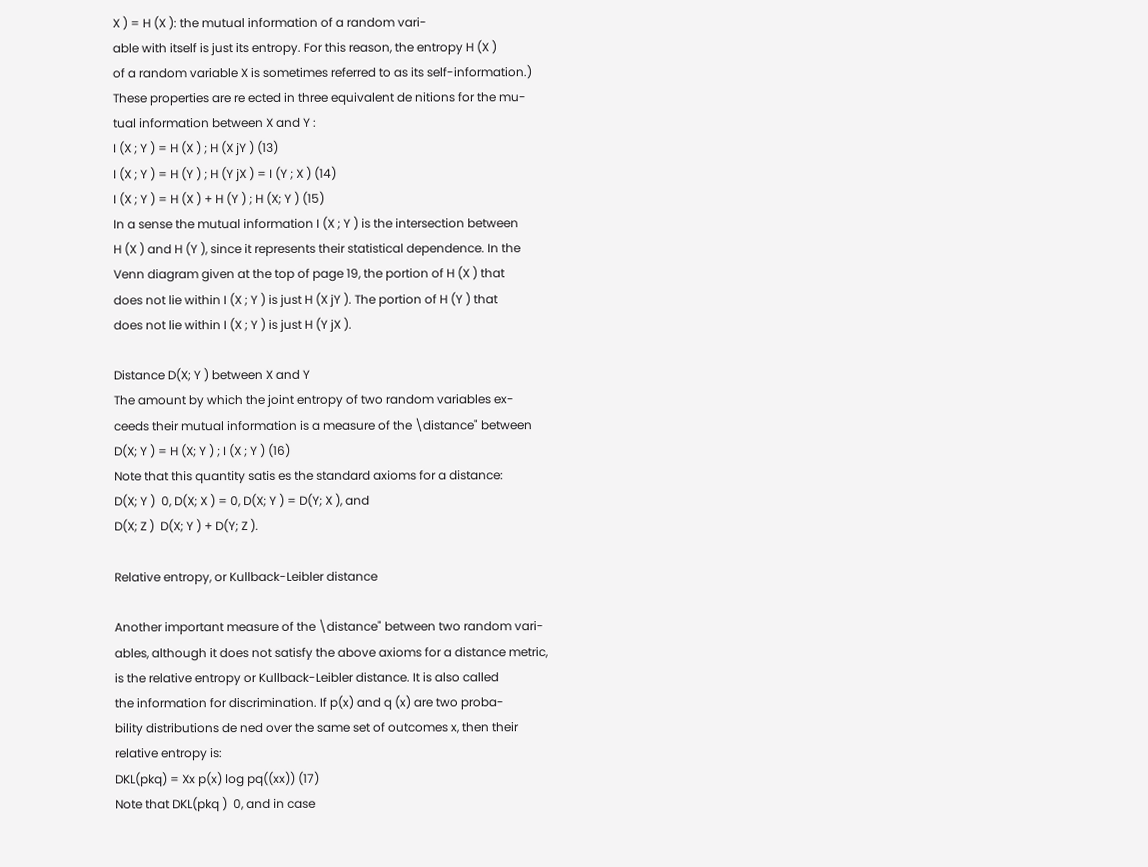X ) = H (X ): the mutual information of a random vari-
able with itself is just its entropy. For this reason, the entropy H (X )
of a random variable X is sometimes referred to as its self-information.)
These properties are re ected in three equivalent de nitions for the mu-
tual information between X and Y :
I (X ; Y ) = H (X ) ; H (X jY ) (13)
I (X ; Y ) = H (Y ) ; H (Y jX ) = I (Y ; X ) (14)
I (X ; Y ) = H (X ) + H (Y ) ; H (X; Y ) (15)
In a sense the mutual information I (X ; Y ) is the intersection between
H (X ) and H (Y ), since it represents their statistical dependence. In the
Venn diagram given at the top of page 19, the portion of H (X ) that
does not lie within I (X ; Y ) is just H (X jY ). The portion of H (Y ) that
does not lie within I (X ; Y ) is just H (Y jX ).

Distance D(X; Y ) between X and Y
The amount by which the joint entropy of two random variables ex-
ceeds their mutual information is a measure of the \distance" between
D(X; Y ) = H (X; Y ) ; I (X ; Y ) (16)
Note that this quantity satis es the standard axioms for a distance:
D(X; Y )  0, D(X; X ) = 0, D(X; Y ) = D(Y; X ), and
D(X; Z )  D(X; Y ) + D(Y; Z ).

Relative entropy, or Kullback-Leibler distance

Another important measure of the \distance" between two random vari-
ables, although it does not satisfy the above axioms for a distance metric,
is the relative entropy or Kullback-Leibler distance. It is also called
the information for discrimination. If p(x) and q (x) are two proba-
bility distributions de ned over the same set of outcomes x, then their
relative entropy is:
DKL(pkq) = Xx p(x) log pq((xx)) (17)
Note that DKL(pkq )  0, and in case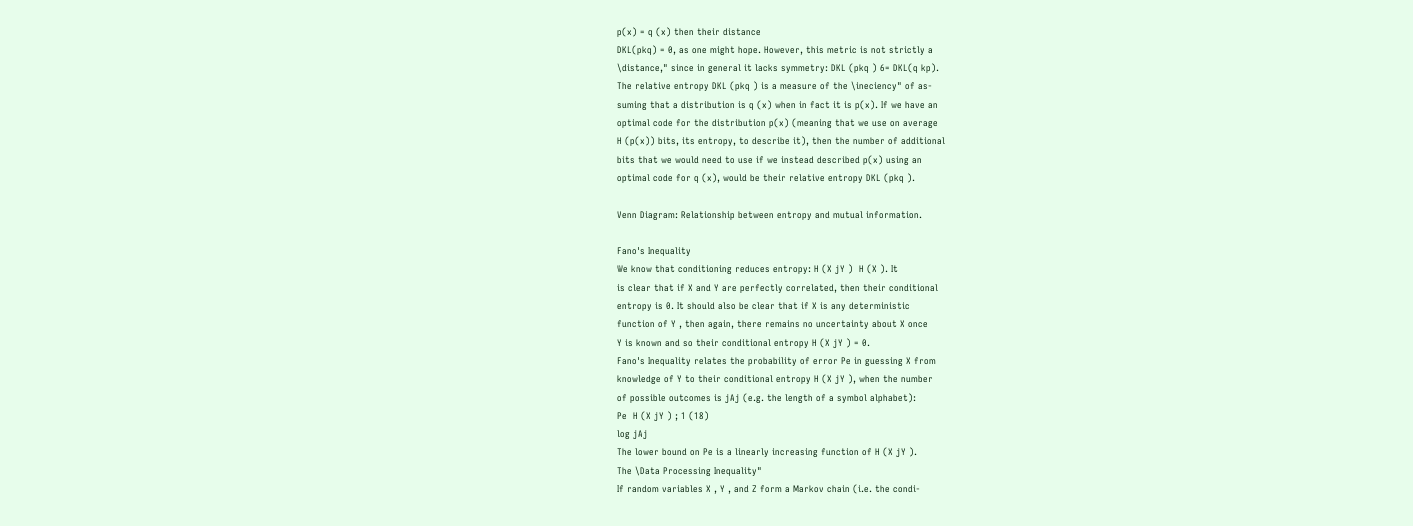p(x) = q (x) then their distance
DKL(pkq) = 0, as one might hope. However, this metric is not strictly a
\distance," since in general it lacks symmetry: DKL (pkq ) 6= DKL(q kp).
The relative entropy DKL (pkq ) is a measure of the \ineciency" of as-
suming that a distribution is q (x) when in fact it is p(x). If we have an
optimal code for the distribution p(x) (meaning that we use on average
H (p(x)) bits, its entropy, to describe it), then the number of additional
bits that we would need to use if we instead described p(x) using an
optimal code for q (x), would be their relative entropy DKL (pkq ).

Venn Diagram: Relationship between entropy and mutual information.

Fano's Inequality
We know that conditioning reduces entropy: H (X jY )  H (X ). It
is clear that if X and Y are perfectly correlated, then their conditional
entropy is 0. It should also be clear that if X is any deterministic
function of Y , then again, there remains no uncertainty about X once
Y is known and so their conditional entropy H (X jY ) = 0.
Fano's Inequality relates the probability of error Pe in guessing X from
knowledge of Y to their conditional entropy H (X jY ), when the number
of possible outcomes is jAj (e.g. the length of a symbol alphabet):
Pe  H (X jY ) ; 1 (18)
log jAj
The lower bound on Pe is a linearly increasing function of H (X jY ).
The \Data Processing Inequality"
If random variables X , Y , and Z form a Markov chain (i.e. the condi-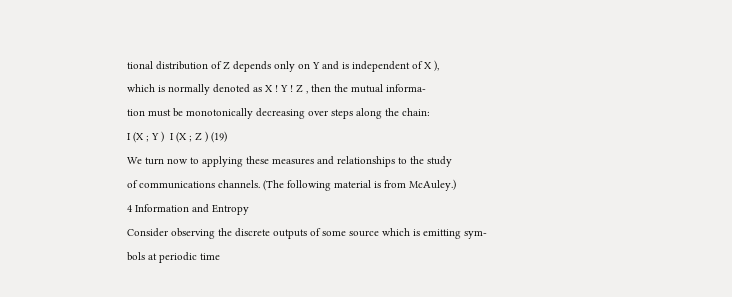tional distribution of Z depends only on Y and is independent of X ),
which is normally denoted as X ! Y ! Z , then the mutual informa-
tion must be monotonically decreasing over steps along the chain:
I (X ; Y )  I (X ; Z ) (19)
We turn now to applying these measures and relationships to the study
of communications channels. (The following material is from McAuley.)
4 Information and Entropy
Consider observing the discrete outputs of some source which is emitting sym-
bols at periodic time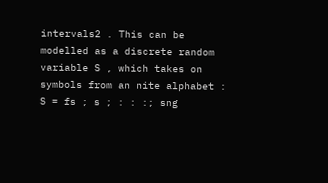intervals2 . This can be modelled as a discrete random
variable S , which takes on symbols from an nite alphabet :
S = fs ; s ; : : :; sng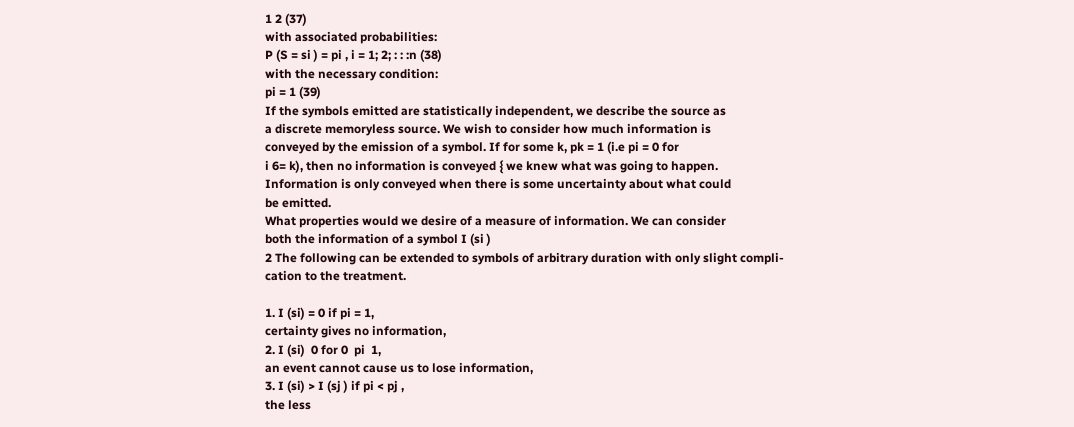1 2 (37)
with associated probabilities:
P (S = si ) = pi , i = 1; 2; : : :n (38)
with the necessary condition:
pi = 1 (39)
If the symbols emitted are statistically independent, we describe the source as
a discrete memoryless source. We wish to consider how much information is
conveyed by the emission of a symbol. If for some k, pk = 1 (i.e pi = 0 for
i 6= k), then no information is conveyed { we knew what was going to happen.
Information is only conveyed when there is some uncertainty about what could
be emitted.
What properties would we desire of a measure of information. We can consider
both the information of a symbol I (si )
2 The following can be extended to symbols of arbitrary duration with only slight compli-
cation to the treatment.

1. I (si) = 0 if pi = 1,
certainty gives no information,
2. I (si)  0 for 0  pi  1,
an event cannot cause us to lose information,
3. I (si) > I (sj ) if pi < pj ,
the less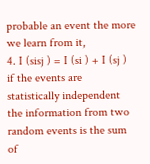probable an event the more we learn from it,
4. I (sisj ) = I (si ) + I (sj ) if the events are statistically independent
the information from two random events is the sum of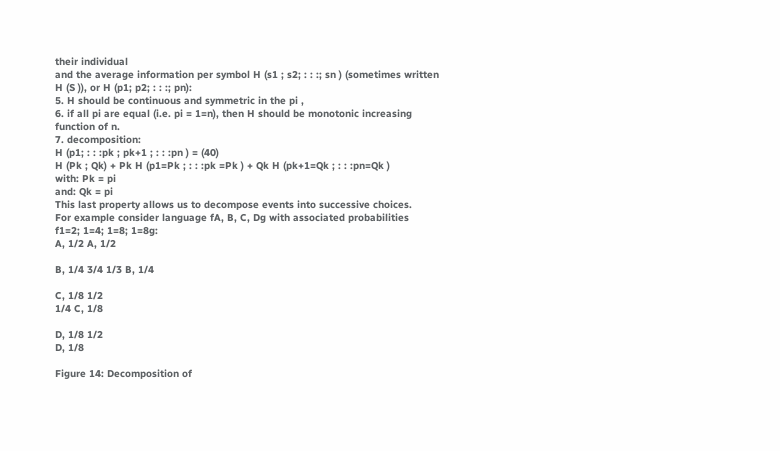their individual
and the average information per symbol H (s1 ; s2; : : :; sn ) (sometimes written
H (S )), or H (p1; p2; : : :; pn):
5. H should be continuous and symmetric in the pi ,
6. if all pi are equal (i.e. pi = 1=n), then H should be monotonic increasing
function of n.
7. decomposition:
H (p1; : : :pk ; pk+1 ; : : :pn ) = (40)
H (Pk ; Qk) + Pk H (p1=Pk ; : : :pk =Pk ) + Qk H (pk+1=Qk ; : : :pn=Qk )
with: Pk = pi
and: Qk = pi
This last property allows us to decompose events into successive choices.
For example consider language fA, B, C, Dg with associated probabilities
f1=2; 1=4; 1=8; 1=8g:
A, 1/2 A, 1/2

B, 1/4 3/4 1/3 B, 1/4

C, 1/8 1/2
1/4 C, 1/8

D, 1/8 1/2
D, 1/8

Figure 14: Decomposition of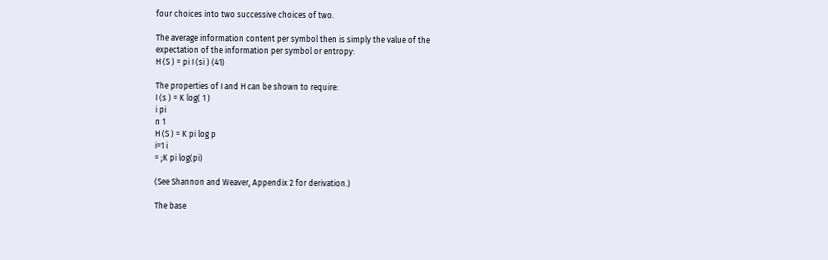four choices into two successive choices of two.

The average information content per symbol then is simply the value of the
expectation of the information per symbol or entropy:
H (S ) = pi I (si ) (41)

The properties of I and H can be shown to require:
I (s ) = K log( 1 )
i pi
n 1
H (S ) = K pi log p
i=1 i
= ;K pi log(pi)

(See Shannon and Weaver, Appendix 2 for derivation.)

The base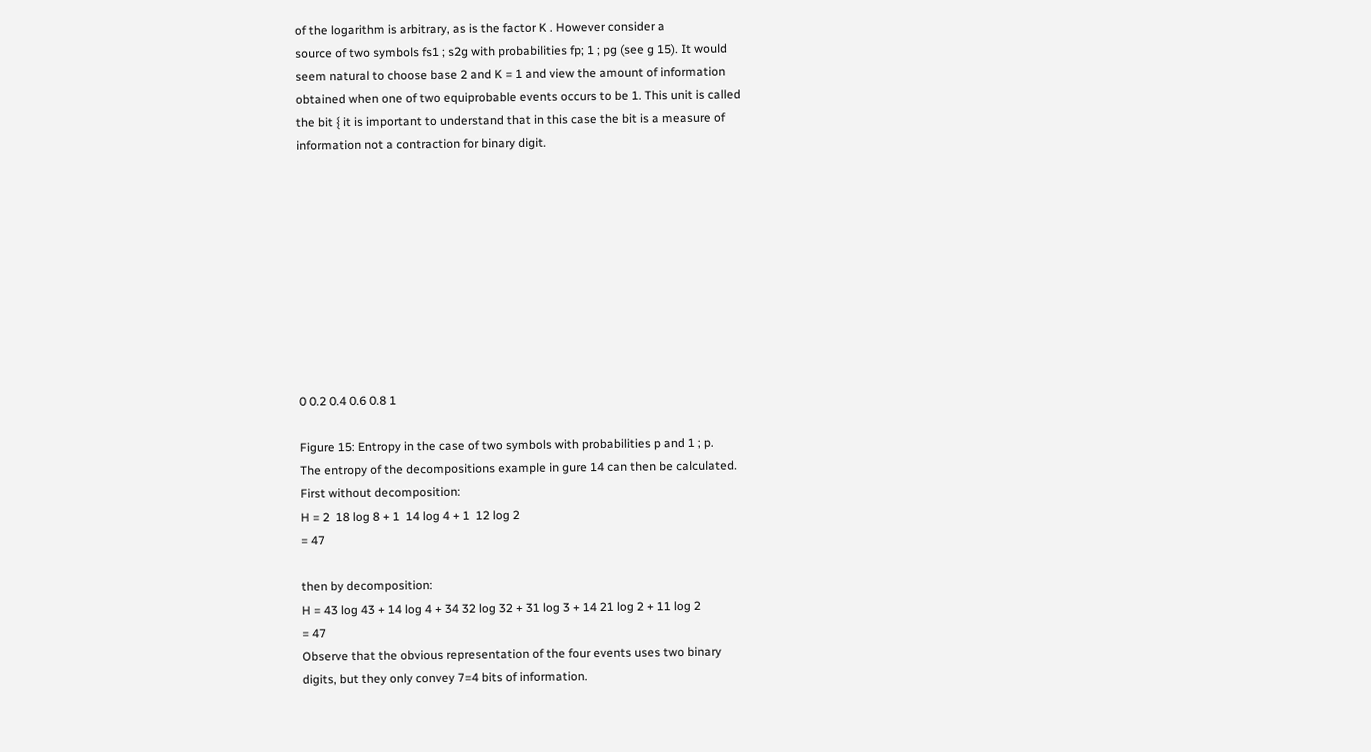of the logarithm is arbitrary, as is the factor K . However consider a
source of two symbols fs1 ; s2g with probabilities fp; 1 ; pg (see g 15). It would
seem natural to choose base 2 and K = 1 and view the amount of information
obtained when one of two equiprobable events occurs to be 1. This unit is called
the bit { it is important to understand that in this case the bit is a measure of
information not a contraction for binary digit.










0 0.2 0.4 0.6 0.8 1

Figure 15: Entropy in the case of two symbols with probabilities p and 1 ; p.
The entropy of the decompositions example in gure 14 can then be calculated.
First without decomposition:
H = 2  18 log 8 + 1  14 log 4 + 1  12 log 2
= 47

then by decomposition:
H = 43 log 43 + 14 log 4 + 34 32 log 32 + 31 log 3 + 14 21 log 2 + 11 log 2
= 47
Observe that the obvious representation of the four events uses two binary
digits, but they only convey 7=4 bits of information.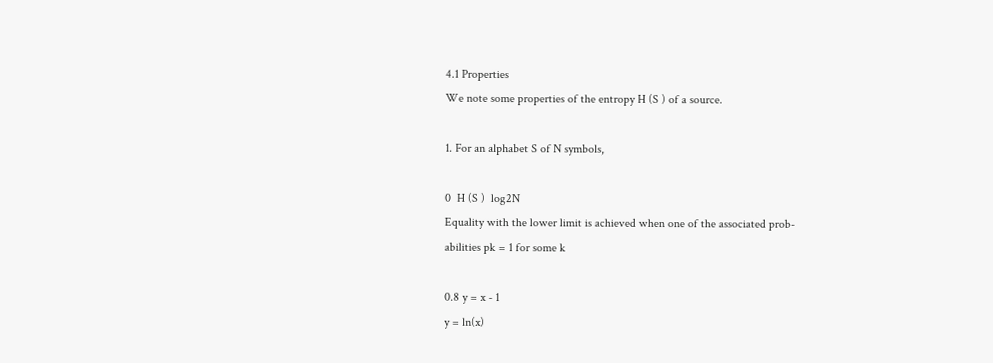4.1 Properties
We note some properties of the entropy H (S ) of a source.

1. For an alphabet S of N symbols,

0  H (S )  log2N
Equality with the lower limit is achieved when one of the associated prob-
abilities pk = 1 for some k

0.8 y = x - 1
y = ln(x)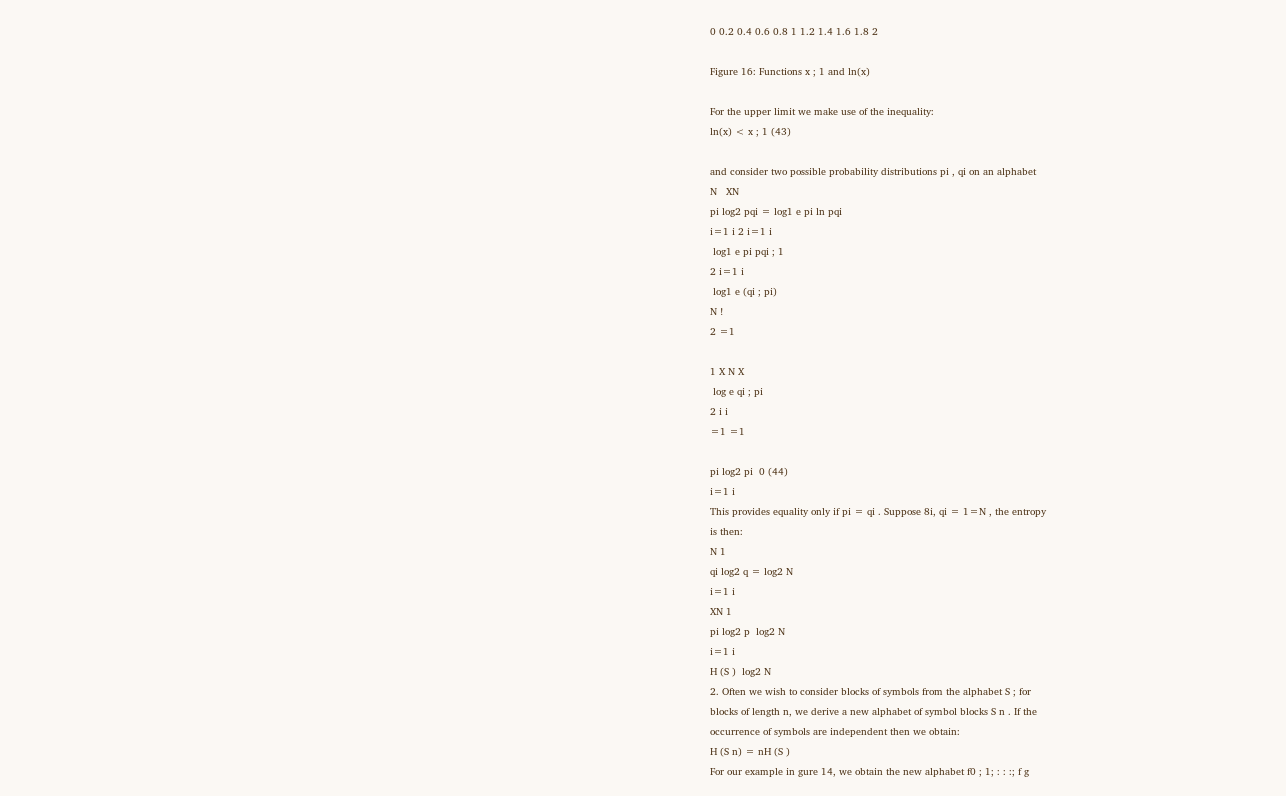0 0.2 0.4 0.6 0.8 1 1.2 1.4 1.6 1.8 2

Figure 16: Functions x ; 1 and ln(x)

For the upper limit we make use of the inequality:
ln(x) < x ; 1 (43)

and consider two possible probability distributions pi , qi on an alphabet
N   XN
pi log2 pqi = log1 e pi ln pqi
i=1 i 2 i=1 i
 log1 e pi pqi ; 1
2 i=1 i
 log1 e (qi ; pi)
N !
2 =1

1 X N X
 log e qi ; pi
2 i i
=1 =1

pi log2 pi  0 (44)
i=1 i
This provides equality only if pi = qi . Suppose 8i, qi = 1=N , the entropy
is then:
N 1
qi log2 q = log2 N
i=1 i
XN 1
pi log2 p  log2 N
i=1 i
H (S )  log2 N
2. Often we wish to consider blocks of symbols from the alphabet S ; for
blocks of length n, we derive a new alphabet of symbol blocks S n . If the
occurrence of symbols are independent then we obtain:
H (S n) = nH (S )
For our example in gure 14, we obtain the new alphabet f0 ; 1; : : :; f g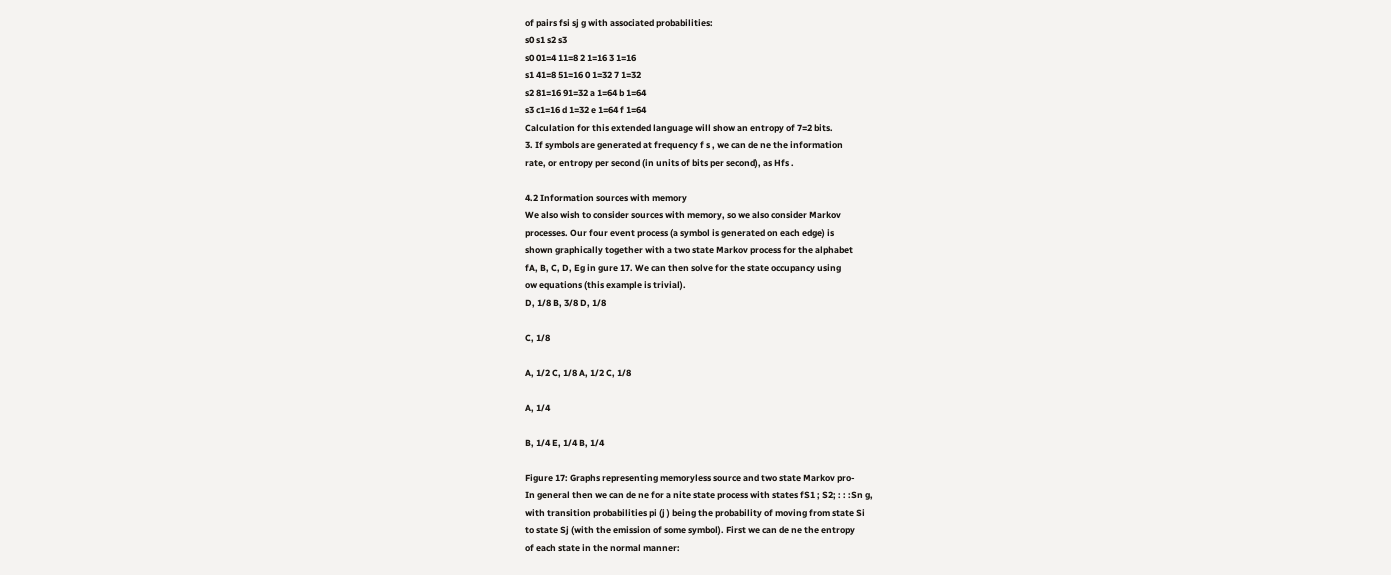of pairs fsi sj g with associated probabilities:
s0 s1 s2 s3
s0 01=4 11=8 2 1=16 3 1=16
s1 41=8 51=16 0 1=32 7 1=32
s2 81=16 91=32 a 1=64 b 1=64
s3 c1=16 d 1=32 e 1=64 f 1=64
Calculation for this extended language will show an entropy of 7=2 bits.
3. If symbols are generated at frequency f s , we can de ne the information
rate, or entropy per second (in units of bits per second), as Hfs .

4.2 Information sources with memory
We also wish to consider sources with memory, so we also consider Markov
processes. Our four event process (a symbol is generated on each edge) is
shown graphically together with a two state Markov process for the alphabet
fA, B, C, D, Eg in gure 17. We can then solve for the state occupancy using
ow equations (this example is trivial).
D, 1/8 B, 3/8 D, 1/8

C, 1/8

A, 1/2 C, 1/8 A, 1/2 C, 1/8

A, 1/4

B, 1/4 E, 1/4 B, 1/4

Figure 17: Graphs representing memoryless source and two state Markov pro-
In general then we can de ne for a nite state process with states fS1 ; S2; : : :Sn g,
with transition probabilities pi (j ) being the probability of moving from state Si
to state Sj (with the emission of some symbol). First we can de ne the entropy
of each state in the normal manner: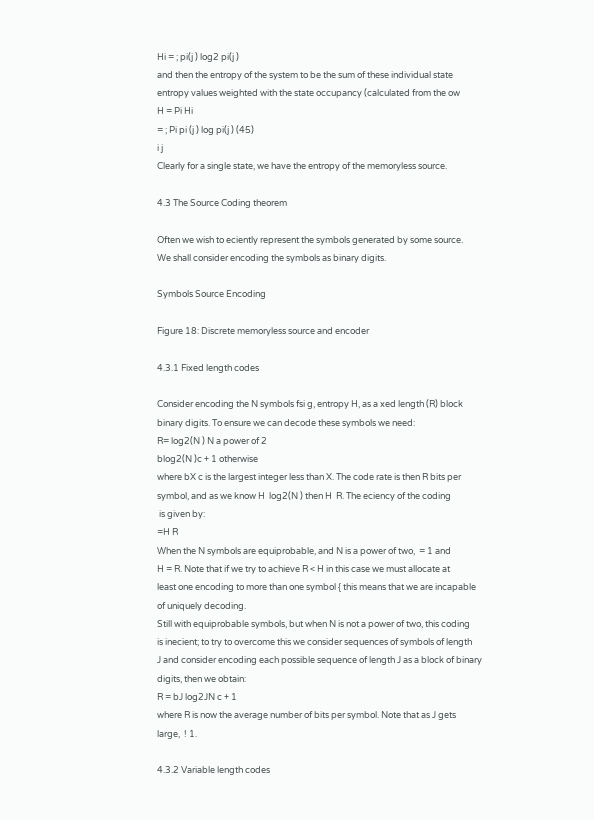Hi = ; pi(j ) log2 pi(j )
and then the entropy of the system to be the sum of these individual state
entropy values weighted with the state occupancy (calculated from the ow
H = Pi Hi
= ; Pi pi (j ) log pi(j ) (45)
i j
Clearly for a single state, we have the entropy of the memoryless source.

4.3 The Source Coding theorem

Often we wish to eciently represent the symbols generated by some source.
We shall consider encoding the symbols as binary digits.

Symbols Source Encoding

Figure 18: Discrete memoryless source and encoder

4.3.1 Fixed length codes

Consider encoding the N symbols fsi g, entropy H, as a xed length (R) block
binary digits. To ensure we can decode these symbols we need:
R= log2(N ) N a power of 2
blog2(N )c + 1 otherwise
where bX c is the largest integer less than X. The code rate is then R bits per
symbol, and as we know H  log2(N ) then H  R. The eciency of the coding
 is given by:
=H R
When the N symbols are equiprobable, and N is a power of two,  = 1 and
H = R. Note that if we try to achieve R < H in this case we must allocate at
least one encoding to more than one symbol { this means that we are incapable
of uniquely decoding.
Still with equiprobable symbols, but when N is not a power of two, this coding
is inecient; to try to overcome this we consider sequences of symbols of length
J and consider encoding each possible sequence of length J as a block of binary
digits, then we obtain:
R = bJ log2JN c + 1
where R is now the average number of bits per symbol. Note that as J gets
large,  ! 1.

4.3.2 Variable length codes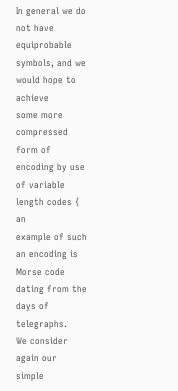In general we do not have equiprobable symbols, and we would hope to achieve
some more compressed form of encoding by use of variable length codes { an
example of such an encoding is Morse code dating from the days of telegraphs.
We consider again our simple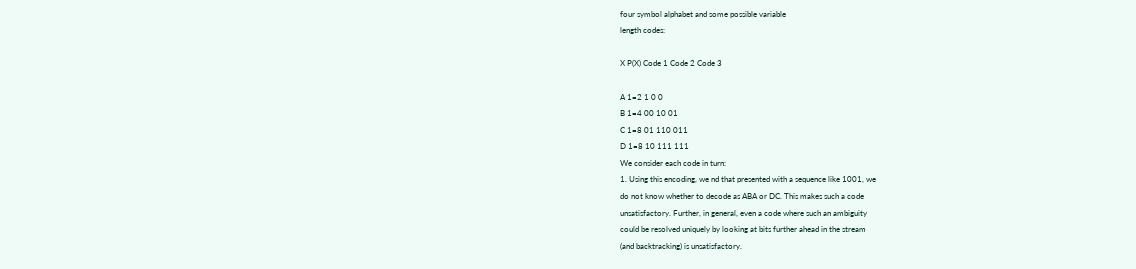four symbol alphabet and some possible variable
length codes:

X P(X) Code 1 Code 2 Code 3

A 1=2 1 0 0
B 1=4 00 10 01
C 1=8 01 110 011
D 1=8 10 111 111
We consider each code in turn:
1. Using this encoding, we nd that presented with a sequence like 1001, we
do not know whether to decode as ABA or DC. This makes such a code
unsatisfactory. Further, in general, even a code where such an ambiguity
could be resolved uniquely by looking at bits further ahead in the stream
(and backtracking) is unsatisfactory.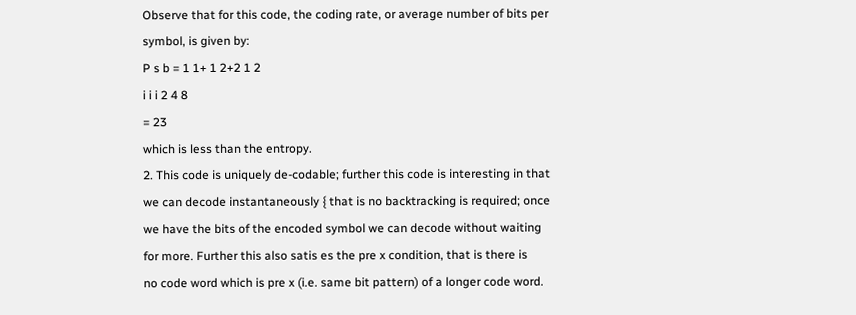Observe that for this code, the coding rate, or average number of bits per
symbol, is given by:
P s b = 1 1+ 1 2+2 1 2
i i i 2 4 8
= 23
which is less than the entropy.
2. This code is uniquely de-codable; further this code is interesting in that
we can decode instantaneously { that is no backtracking is required; once
we have the bits of the encoded symbol we can decode without waiting
for more. Further this also satis es the pre x condition, that is there is
no code word which is pre x (i.e. same bit pattern) of a longer code word.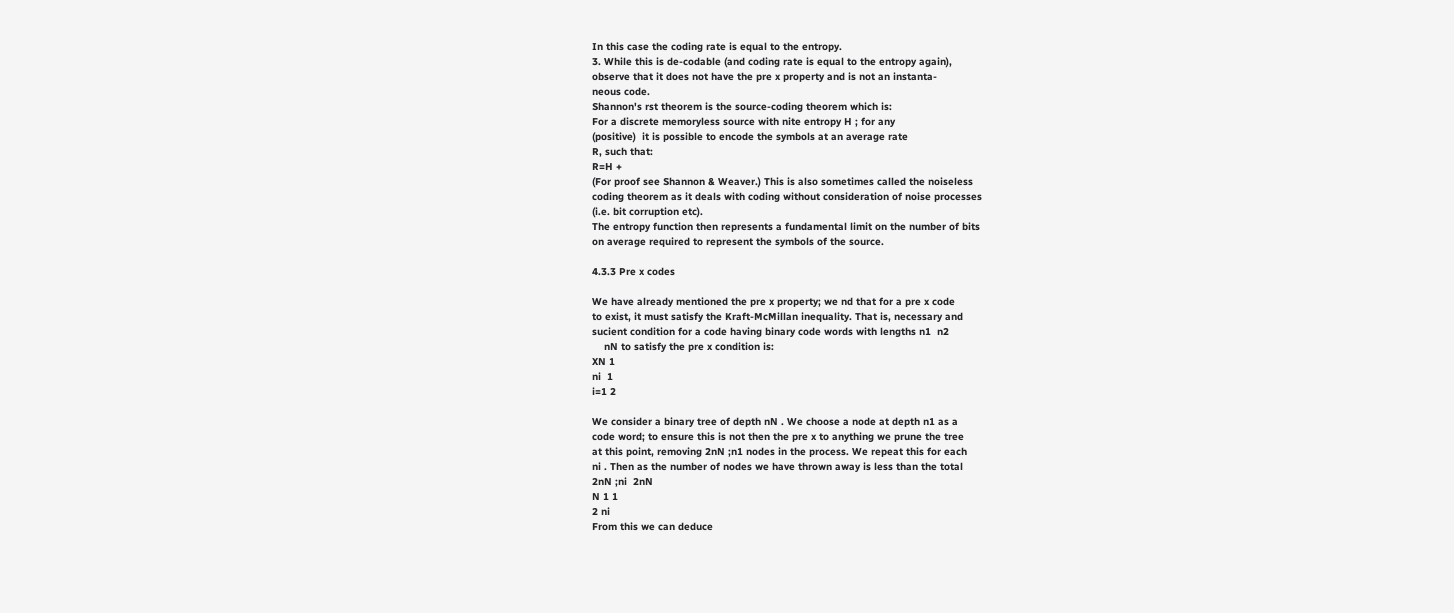In this case the coding rate is equal to the entropy.
3. While this is de-codable (and coding rate is equal to the entropy again),
observe that it does not have the pre x property and is not an instanta-
neous code.
Shannon's rst theorem is the source-coding theorem which is:
For a discrete memoryless source with nite entropy H ; for any
(positive)  it is possible to encode the symbols at an average rate
R, such that:
R=H +
(For proof see Shannon & Weaver.) This is also sometimes called the noiseless
coding theorem as it deals with coding without consideration of noise processes
(i.e. bit corruption etc).
The entropy function then represents a fundamental limit on the number of bits
on average required to represent the symbols of the source.

4.3.3 Pre x codes

We have already mentioned the pre x property; we nd that for a pre x code
to exist, it must satisfy the Kraft-McMillan inequality. That is, necessary and
sucient condition for a code having binary code words with lengths n1  n2
    nN to satisfy the pre x condition is:
XN 1
ni  1
i=1 2

We consider a binary tree of depth nN . We choose a node at depth n1 as a
code word; to ensure this is not then the pre x to anything we prune the tree
at this point, removing 2nN ;n1 nodes in the process. We repeat this for each
ni . Then as the number of nodes we have thrown away is less than the total
2nN ;ni  2nN
N 1 1
2 ni
From this we can deduce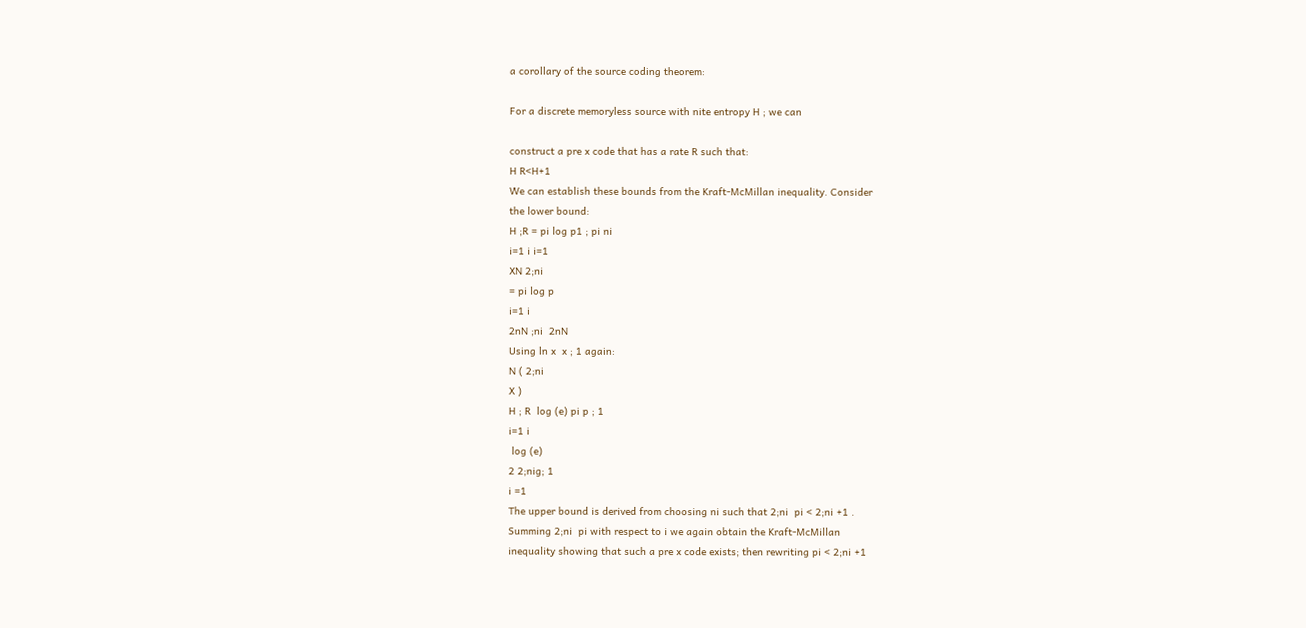a corollary of the source coding theorem:

For a discrete memoryless source with nite entropy H ; we can

construct a pre x code that has a rate R such that:
H R<H+1
We can establish these bounds from the Kraft-McMillan inequality. Consider
the lower bound:
H ;R = pi log p1 ; pi ni
i=1 i i=1
XN 2;ni
= pi log p
i=1 i
2nN ;ni  2nN
Using ln x  x ; 1 again:
N ( 2;ni
X )
H ; R  log (e) pi p ; 1
i=1 i
 log (e)
2 2;nig; 1
i =1
The upper bound is derived from choosing ni such that 2;ni  pi < 2;ni +1 .
Summing 2;ni  pi with respect to i we again obtain the Kraft-McMillan
inequality showing that such a pre x code exists; then rewriting pi < 2;ni +1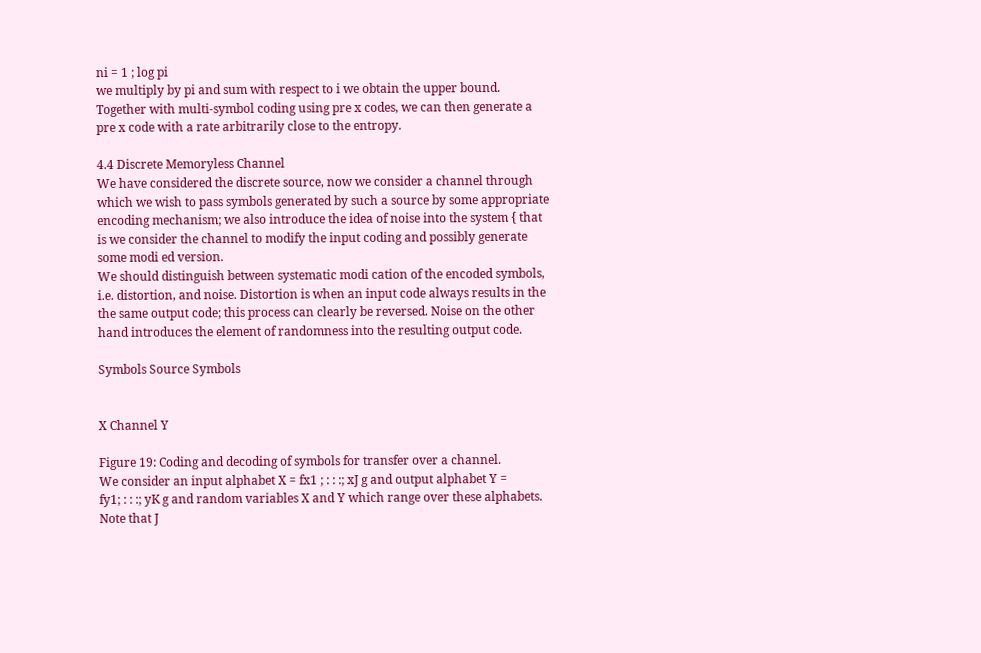ni = 1 ; log pi
we multiply by pi and sum with respect to i we obtain the upper bound.
Together with multi-symbol coding using pre x codes, we can then generate a
pre x code with a rate arbitrarily close to the entropy.

4.4 Discrete Memoryless Channel
We have considered the discrete source, now we consider a channel through
which we wish to pass symbols generated by such a source by some appropriate
encoding mechanism; we also introduce the idea of noise into the system { that
is we consider the channel to modify the input coding and possibly generate
some modi ed version.
We should distinguish between systematic modi cation of the encoded symbols,
i.e. distortion, and noise. Distortion is when an input code always results in the
the same output code; this process can clearly be reversed. Noise on the other
hand introduces the element of randomness into the resulting output code.

Symbols Source Symbols


X Channel Y

Figure 19: Coding and decoding of symbols for transfer over a channel.
We consider an input alphabet X = fx1 ; : : :; xJ g and output alphabet Y =
fy1; : : :; yK g and random variables X and Y which range over these alphabets.
Note that J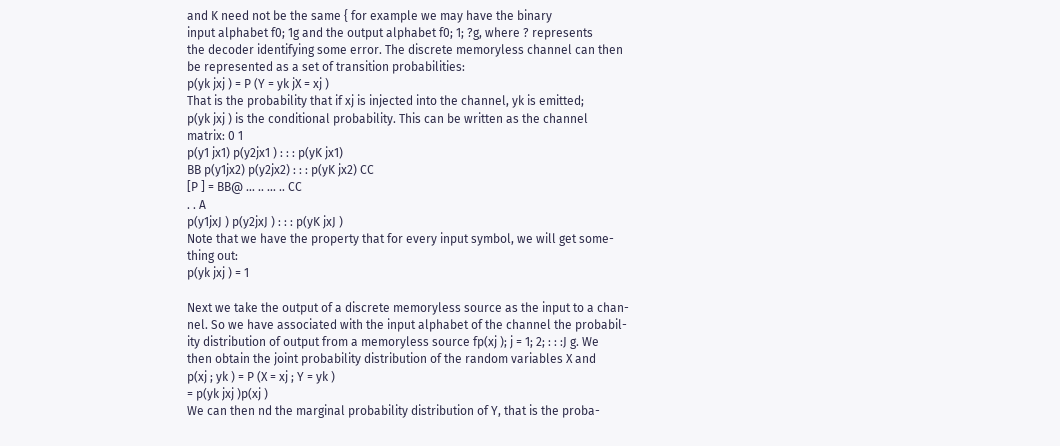and K need not be the same { for example we may have the binary
input alphabet f0; 1g and the output alphabet f0; 1; ?g, where ? represents
the decoder identifying some error. The discrete memoryless channel can then
be represented as a set of transition probabilities:
p(yk jxj ) = P (Y = yk jX = xj )
That is the probability that if xj is injected into the channel, yk is emitted;
p(yk jxj ) is the conditional probability. This can be written as the channel
matrix: 0 1
p(y1 jx1) p(y2jx1 ) : : : p(yK jx1)
BB p(y1jx2) p(y2jx2) : : : p(yK jx2) CC
[P ] = BB@ ... .. ... .. CC
. . A
p(y1jxJ ) p(y2jxJ ) : : : p(yK jxJ )
Note that we have the property that for every input symbol, we will get some-
thing out:
p(yk jxj ) = 1

Next we take the output of a discrete memoryless source as the input to a chan-
nel. So we have associated with the input alphabet of the channel the probabil-
ity distribution of output from a memoryless source fp(xj ); j = 1; 2; : : :J g. We
then obtain the joint probability distribution of the random variables X and
p(xj ; yk ) = P (X = xj ; Y = yk )
= p(yk jxj )p(xj )
We can then nd the marginal probability distribution of Y, that is the proba-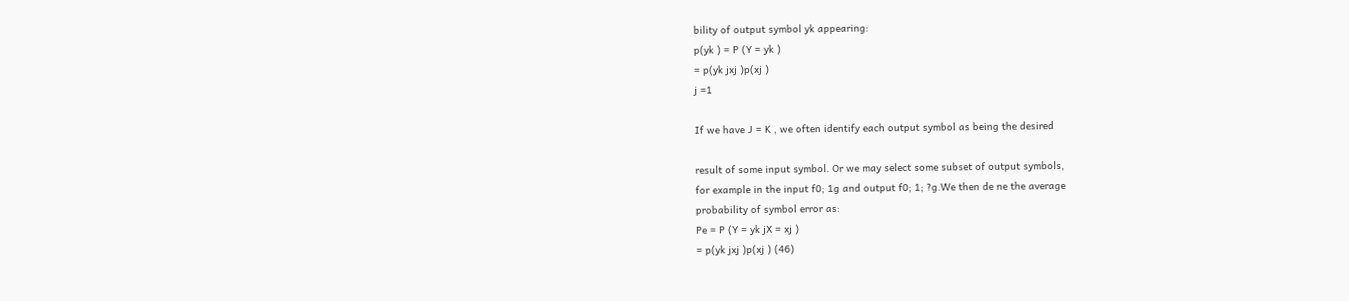bility of output symbol yk appearing:
p(yk ) = P (Y = yk )
= p(yk jxj )p(xj )
j =1

If we have J = K , we often identify each output symbol as being the desired

result of some input symbol. Or we may select some subset of output symbols,
for example in the input f0; 1g and output f0; 1; ?g.We then de ne the average
probability of symbol error as:
Pe = P (Y = yk jX = xj )
= p(yk jxj )p(xj ) (46)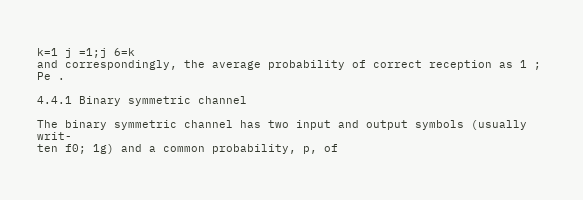k=1 j =1;j 6=k
and correspondingly, the average probability of correct reception as 1 ; Pe .

4.4.1 Binary symmetric channel

The binary symmetric channel has two input and output symbols (usually writ-
ten f0; 1g) and a common probability, p, of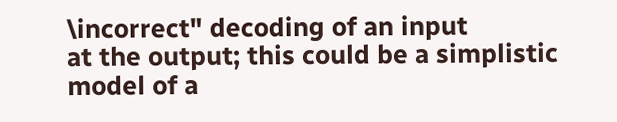\incorrect" decoding of an input
at the output; this could be a simplistic model of a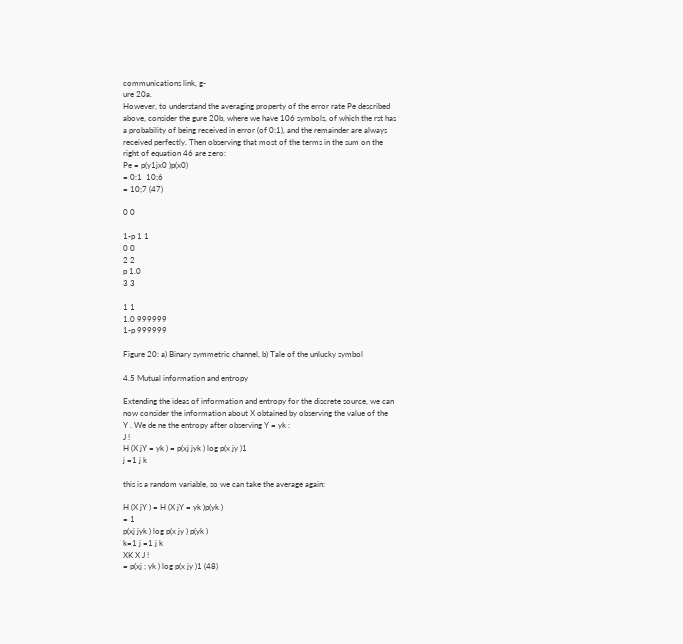communications link, g-
ure 20a.
However, to understand the averaging property of the error rate Pe described
above, consider the gure 20b, where we have 106 symbols, of which the rst has
a probability of being received in error (of 0:1), and the remainder are always
received perfectly. Then observing that most of the terms in the sum on the
right of equation 46 are zero:
Pe = p(y1jx0 )p(x0)
= 0:1  10;6
= 10;7 (47)

0 0

1-p 1 1
0 0
2 2
p 1.0
3 3

1 1
1.0 999999
1-p 999999

Figure 20: a) Binary symmetric channel, b) Tale of the unlucky symbol

4.5 Mutual information and entropy

Extending the ideas of information and entropy for the discrete source, we can
now consider the information about X obtained by observing the value of the
Y . We de ne the entropy after observing Y = yk :
J !
H (X jY = yk ) = p(xj jyk ) log p(x jy )1
j =1 j k

this is a random variable, so we can take the average again:

H (X jY ) = H (X jY = yk )p(yk )
= 1
p(xj jyk ) log p(x jy ) p(yk )
k=1 j =1 j k
XK X J !
= p(xj ; yk ) log p(x jy )1 (48)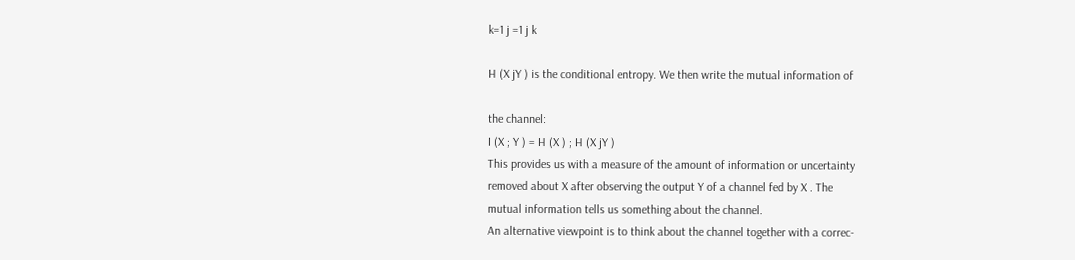k=1 j =1 j k

H (X jY ) is the conditional entropy. We then write the mutual information of

the channel:
I (X ; Y ) = H (X ) ; H (X jY )
This provides us with a measure of the amount of information or uncertainty
removed about X after observing the output Y of a channel fed by X . The
mutual information tells us something about the channel.
An alternative viewpoint is to think about the channel together with a correc-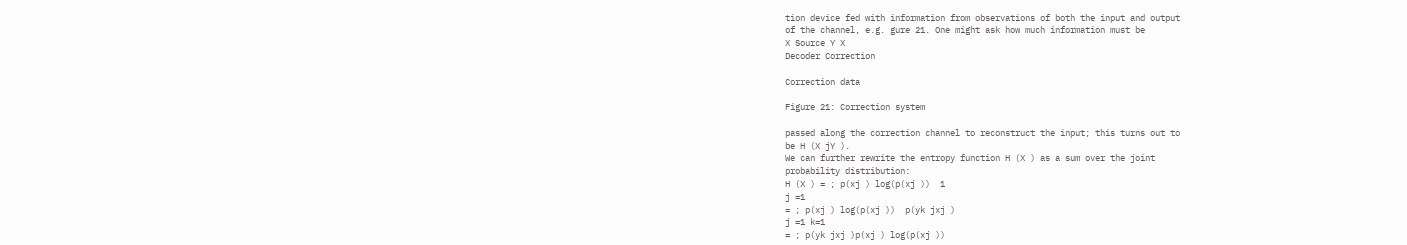tion device fed with information from observations of both the input and output
of the channel, e.g. gure 21. One might ask how much information must be
X Source Y X
Decoder Correction

Correction data

Figure 21: Correction system

passed along the correction channel to reconstruct the input; this turns out to
be H (X jY ).
We can further rewrite the entropy function H (X ) as a sum over the joint
probability distribution:
H (X ) = ; p(xj ) log(p(xj ))  1
j =1
= ; p(xj ) log(p(xj ))  p(yk jxj )
j =1 k=1
= ; p(yk jxj )p(xj ) log(p(xj ))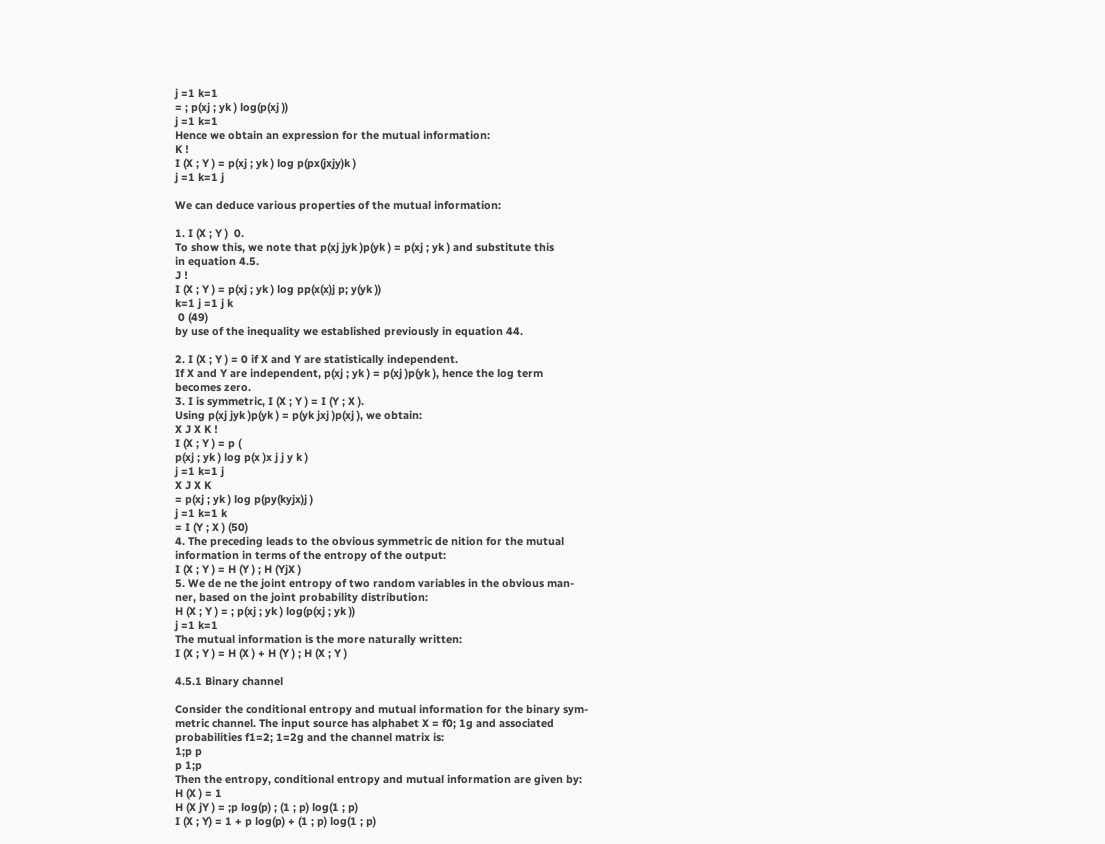j =1 k=1
= ; p(xj ; yk ) log(p(xj ))
j =1 k=1
Hence we obtain an expression for the mutual information:
K !
I (X ; Y ) = p(xj ; yk ) log p(px(jxjy)k )
j =1 k=1 j

We can deduce various properties of the mutual information:

1. I (X ; Y )  0.
To show this, we note that p(xj jyk )p(yk ) = p(xj ; yk ) and substitute this
in equation 4.5.
J !
I (X ; Y ) = p(xj ; yk ) log pp(x(x)j p; y(yk ))
k=1 j =1 j k
 0 (49)
by use of the inequality we established previously in equation 44.

2. I (X ; Y ) = 0 if X and Y are statistically independent.
If X and Y are independent, p(xj ; yk ) = p(xj )p(yk ), hence the log term
becomes zero.
3. I is symmetric, I (X ; Y ) = I (Y ; X ).
Using p(xj jyk )p(yk ) = p(yk jxj )p(xj ), we obtain:
X J X K !
I (X ; Y ) = p (
p(xj ; yk ) log p(x )x j j y k )
j =1 k=1 j
X J X K
= p(xj ; yk ) log p(py(kyjx)j )
j =1 k=1 k
= I (Y ; X ) (50)
4. The preceding leads to the obvious symmetric de nition for the mutual
information in terms of the entropy of the output:
I (X ; Y ) = H (Y ) ; H (YjX )
5. We de ne the joint entropy of two random variables in the obvious man-
ner, based on the joint probability distribution:
H (X ; Y ) = ; p(xj ; yk ) log(p(xj ; yk ))
j =1 k=1
The mutual information is the more naturally written:
I (X ; Y ) = H (X ) + H (Y ) ; H (X ; Y )

4.5.1 Binary channel

Consider the conditional entropy and mutual information for the binary sym-
metric channel. The input source has alphabet X = f0; 1g and associated
probabilities f1=2; 1=2g and the channel matrix is:
1;p p
p 1;p
Then the entropy, conditional entropy and mutual information are given by:
H (X ) = 1
H (X jY ) = ;p log(p) ; (1 ; p) log(1 ; p)
I (X ; Y) = 1 + p log(p) + (1 ; p) log(1 ; p)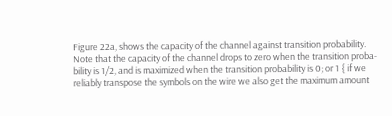Figure 22a, shows the capacity of the channel against transition probability.
Note that the capacity of the channel drops to zero when the transition proba-
bility is 1/2, and is maximized when the transition probability is 0; or 1 { if we
reliably transpose the symbols on the wire we also get the maximum amount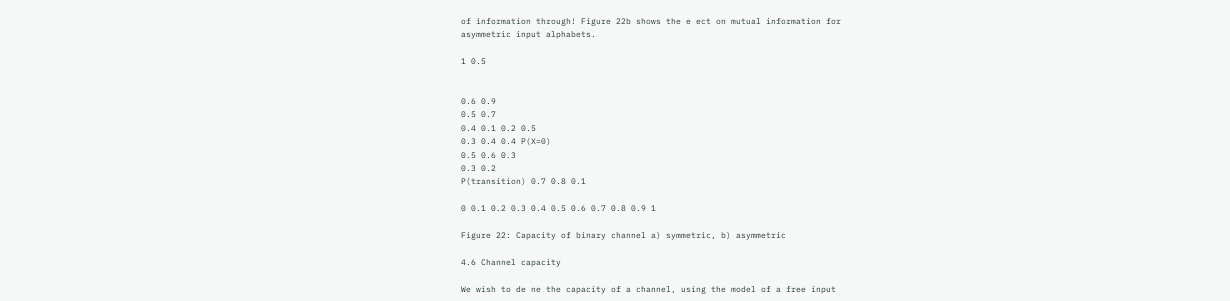of information through! Figure 22b shows the e ect on mutual information for
asymmetric input alphabets.

1 0.5


0.6 0.9
0.5 0.7
0.4 0.1 0.2 0.5
0.3 0.4 0.4 P(X=0)
0.5 0.6 0.3
0.3 0.2
P(transition) 0.7 0.8 0.1

0 0.1 0.2 0.3 0.4 0.5 0.6 0.7 0.8 0.9 1

Figure 22: Capacity of binary channel a) symmetric, b) asymmetric

4.6 Channel capacity

We wish to de ne the capacity of a channel, using the model of a free input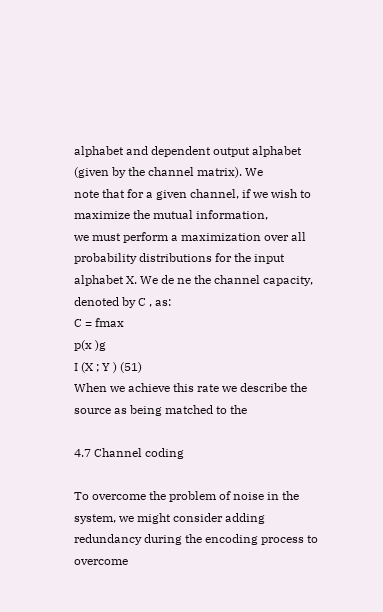alphabet and dependent output alphabet (given by the channel matrix). We
note that for a given channel, if we wish to maximize the mutual information,
we must perform a maximization over all probability distributions for the input
alphabet X. We de ne the channel capacity, denoted by C , as:
C = fmax
p(x )g
I (X ; Y ) (51)
When we achieve this rate we describe the source as being matched to the

4.7 Channel coding

To overcome the problem of noise in the system, we might consider adding
redundancy during the encoding process to overcome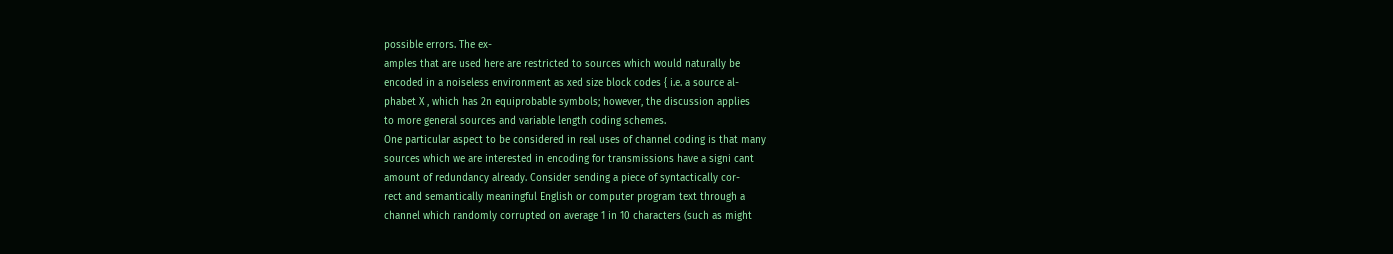possible errors. The ex-
amples that are used here are restricted to sources which would naturally be
encoded in a noiseless environment as xed size block codes { i.e. a source al-
phabet X , which has 2n equiprobable symbols; however, the discussion applies
to more general sources and variable length coding schemes.
One particular aspect to be considered in real uses of channel coding is that many
sources which we are interested in encoding for transmissions have a signi cant
amount of redundancy already. Consider sending a piece of syntactically cor-
rect and semantically meaningful English or computer program text through a
channel which randomly corrupted on average 1 in 10 characters (such as might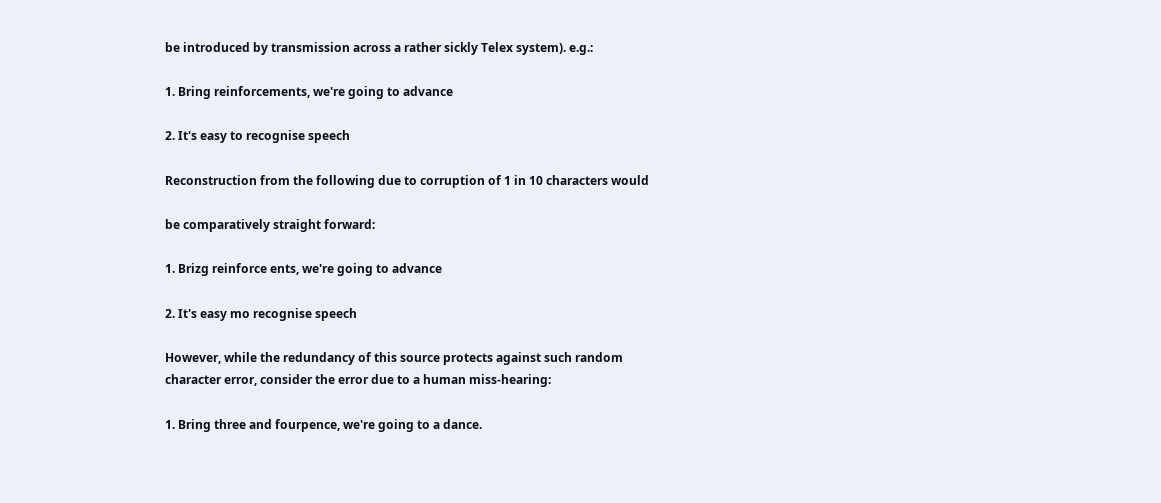be introduced by transmission across a rather sickly Telex system). e.g.:

1. Bring reinforcements, we're going to advance

2. It's easy to recognise speech

Reconstruction from the following due to corruption of 1 in 10 characters would

be comparatively straight forward:

1. Brizg reinforce ents, we're going to advance

2. It's easy mo recognise speech

However, while the redundancy of this source protects against such random
character error, consider the error due to a human miss-hearing:

1. Bring three and fourpence, we're going to a dance.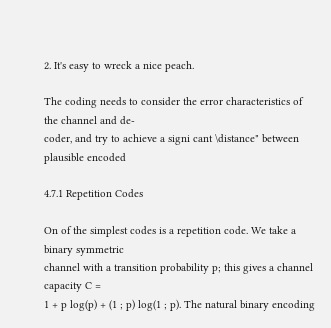2. It's easy to wreck a nice peach.

The coding needs to consider the error characteristics of the channel and de-
coder, and try to achieve a signi cant \distance" between plausible encoded

4.7.1 Repetition Codes

On of the simplest codes is a repetition code. We take a binary symmetric
channel with a transition probability p; this gives a channel capacity C =
1 + p log(p) + (1 ; p) log(1 ; p). The natural binary encoding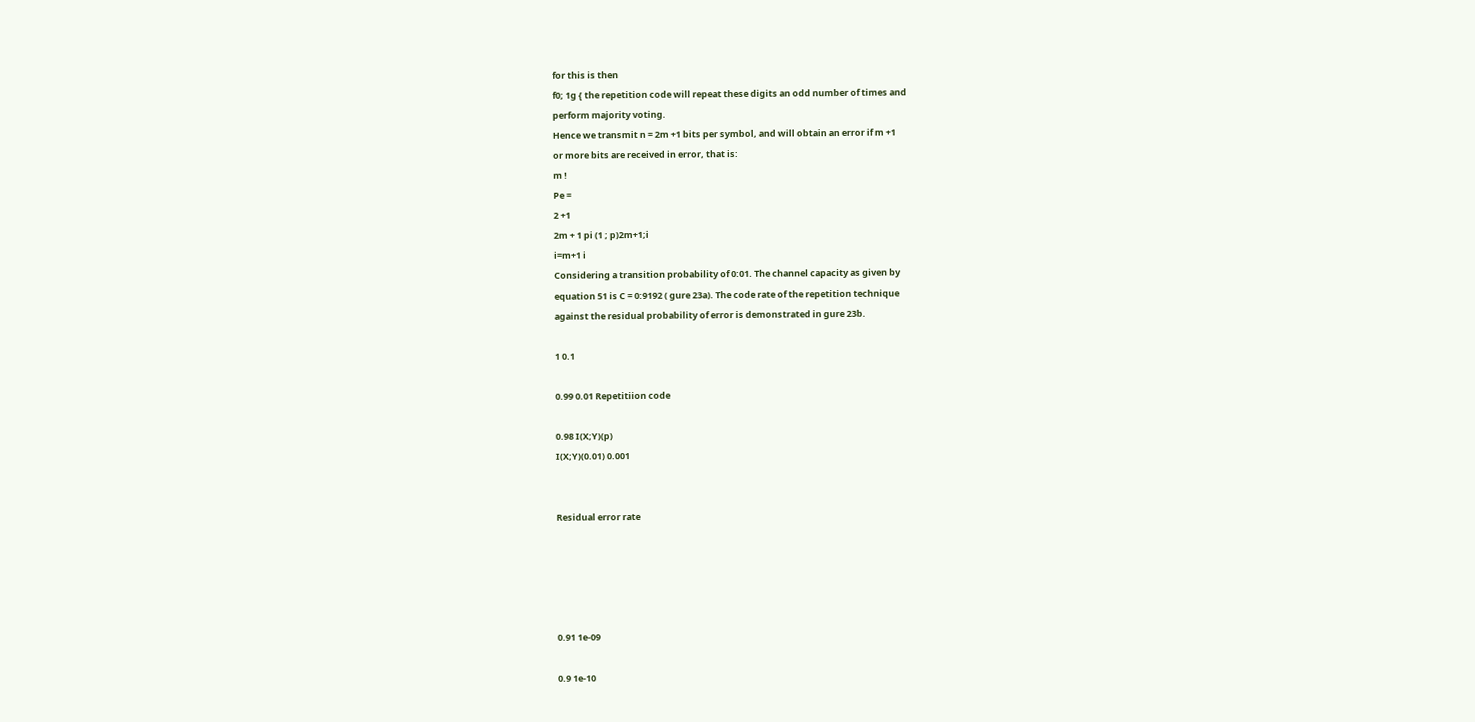for this is then
f0; 1g { the repetition code will repeat these digits an odd number of times and
perform majority voting.
Hence we transmit n = 2m +1 bits per symbol, and will obtain an error if m +1
or more bits are received in error, that is:
m !
Pe =
2 +1
2m + 1 pi (1 ; p)2m+1;i
i=m+1 i
Considering a transition probability of 0:01. The channel capacity as given by
equation 51 is C = 0:9192 ( gure 23a). The code rate of the repetition technique
against the residual probability of error is demonstrated in gure 23b.

1 0.1

0.99 0.01 Repetitiion code

0.98 I(X;Y)(p)
I(X;Y)(0.01) 0.001


Residual error rate





0.91 1e-09

0.9 1e-10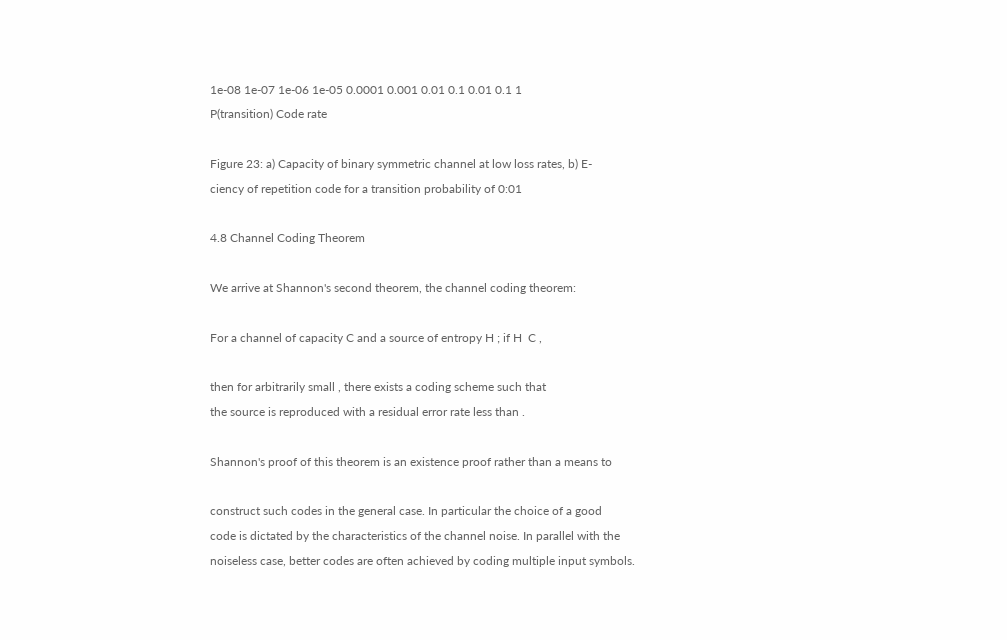1e-08 1e-07 1e-06 1e-05 0.0001 0.001 0.01 0.1 0.01 0.1 1
P(transition) Code rate

Figure 23: a) Capacity of binary symmetric channel at low loss rates, b) E-
ciency of repetition code for a transition probability of 0:01

4.8 Channel Coding Theorem

We arrive at Shannon's second theorem, the channel coding theorem:

For a channel of capacity C and a source of entropy H ; if H  C ,

then for arbitrarily small , there exists a coding scheme such that
the source is reproduced with a residual error rate less than .

Shannon's proof of this theorem is an existence proof rather than a means to

construct such codes in the general case. In particular the choice of a good
code is dictated by the characteristics of the channel noise. In parallel with the
noiseless case, better codes are often achieved by coding multiple input symbols.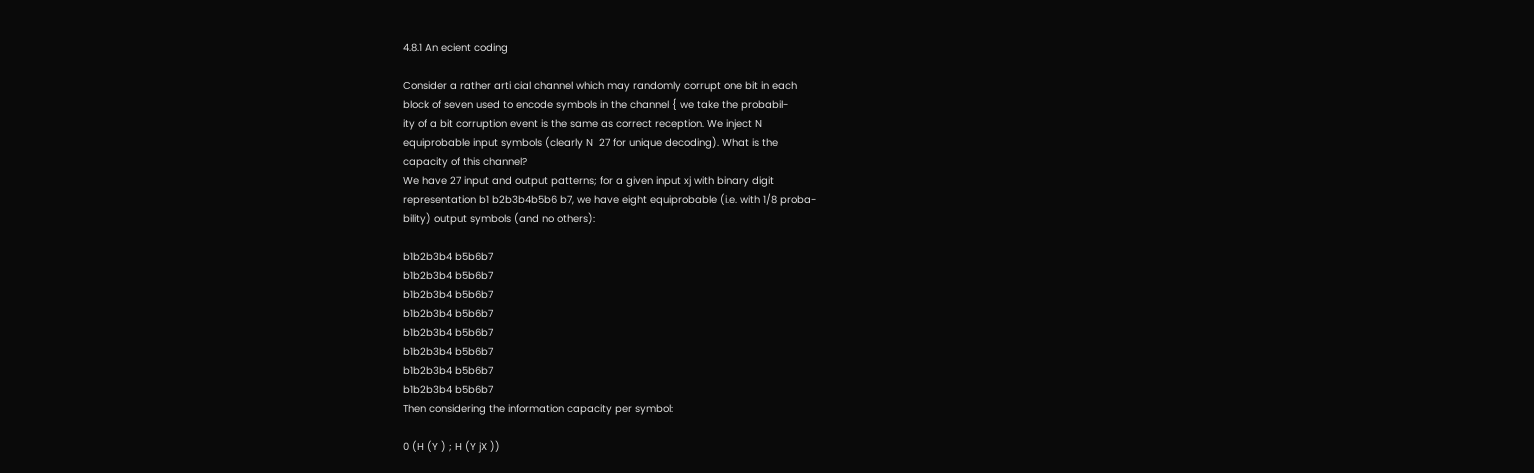4.8.1 An ecient coding

Consider a rather arti cial channel which may randomly corrupt one bit in each
block of seven used to encode symbols in the channel { we take the probabil-
ity of a bit corruption event is the same as correct reception. We inject N
equiprobable input symbols (clearly N  27 for unique decoding). What is the
capacity of this channel?
We have 27 input and output patterns; for a given input xj with binary digit
representation b1 b2b3b4b5b6 b7, we have eight equiprobable (i.e. with 1/8 proba-
bility) output symbols (and no others):

b1b2b3b4 b5b6b7
b1b2b3b4 b5b6b7
b1b2b3b4 b5b6b7
b1b2b3b4 b5b6b7
b1b2b3b4 b5b6b7
b1b2b3b4 b5b6b7
b1b2b3b4 b5b6b7
b1b2b3b4 b5b6b7
Then considering the information capacity per symbol:

0 (H (Y ) ; H (Y jX ))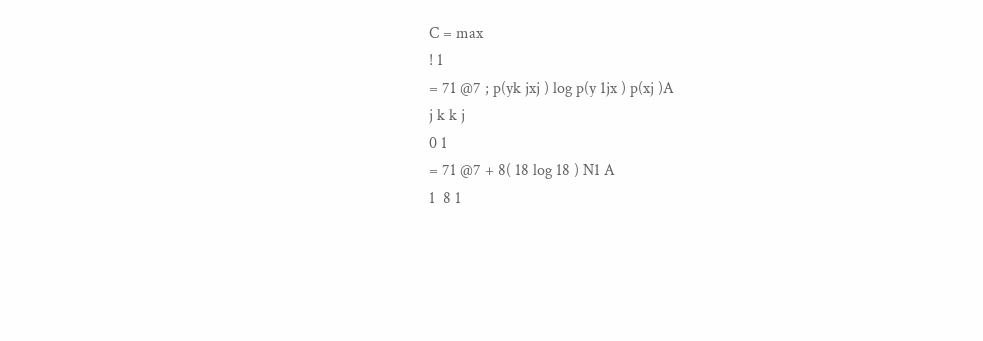C = max
! 1
= 71 @7 ; p(yk jxj ) log p(y 1jx ) p(xj )A
j k k j
0 1
= 71 @7 + 8( 18 log 18 ) N1 A
1  8 1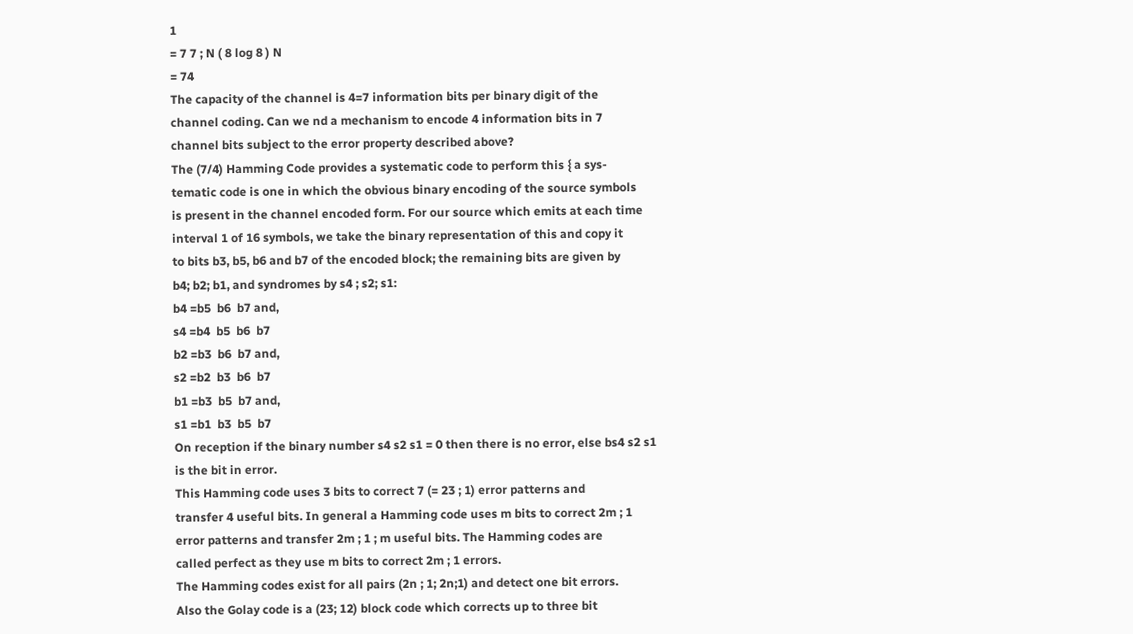1
= 7 7 ; N ( 8 log 8 ) N
= 74
The capacity of the channel is 4=7 information bits per binary digit of the
channel coding. Can we nd a mechanism to encode 4 information bits in 7
channel bits subject to the error property described above?
The (7/4) Hamming Code provides a systematic code to perform this { a sys-
tematic code is one in which the obvious binary encoding of the source symbols
is present in the channel encoded form. For our source which emits at each time
interval 1 of 16 symbols, we take the binary representation of this and copy it
to bits b3, b5, b6 and b7 of the encoded block; the remaining bits are given by
b4; b2; b1, and syndromes by s4 ; s2; s1:
b4 =b5  b6  b7 and,
s4 =b4  b5  b6  b7
b2 =b3  b6  b7 and,
s2 =b2  b3  b6  b7
b1 =b3  b5  b7 and,
s1 =b1  b3  b5  b7
On reception if the binary number s4 s2 s1 = 0 then there is no error, else bs4 s2 s1
is the bit in error.
This Hamming code uses 3 bits to correct 7 (= 23 ; 1) error patterns and
transfer 4 useful bits. In general a Hamming code uses m bits to correct 2m ; 1
error patterns and transfer 2m ; 1 ; m useful bits. The Hamming codes are
called perfect as they use m bits to correct 2m ; 1 errors.
The Hamming codes exist for all pairs (2n ; 1; 2n;1) and detect one bit errors.
Also the Golay code is a (23; 12) block code which corrects up to three bit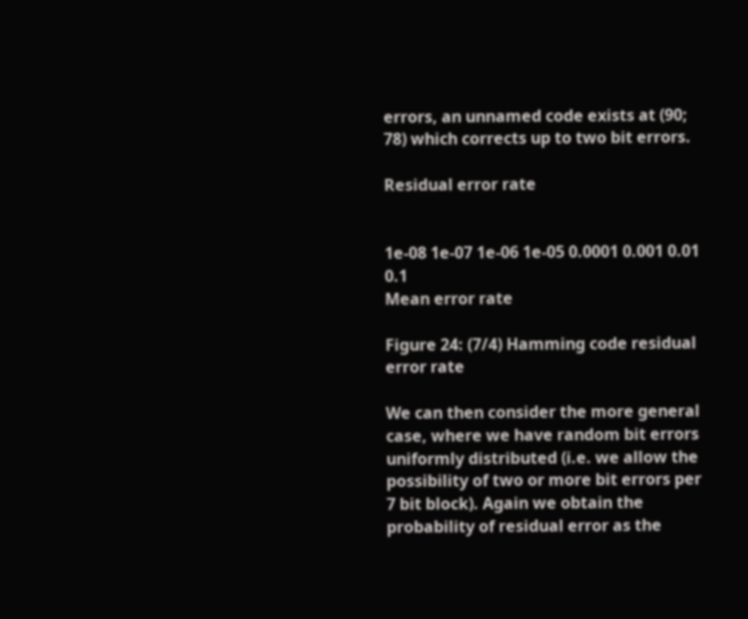errors, an unnamed code exists at (90; 78) which corrects up to two bit errors.

Residual error rate


1e-08 1e-07 1e-06 1e-05 0.0001 0.001 0.01 0.1
Mean error rate

Figure 24: (7/4) Hamming code residual error rate

We can then consider the more general case, where we have random bit errors
uniformly distributed (i.e. we allow the possibility of two or more bit errors per
7 bit block). Again we obtain the probability of residual error as the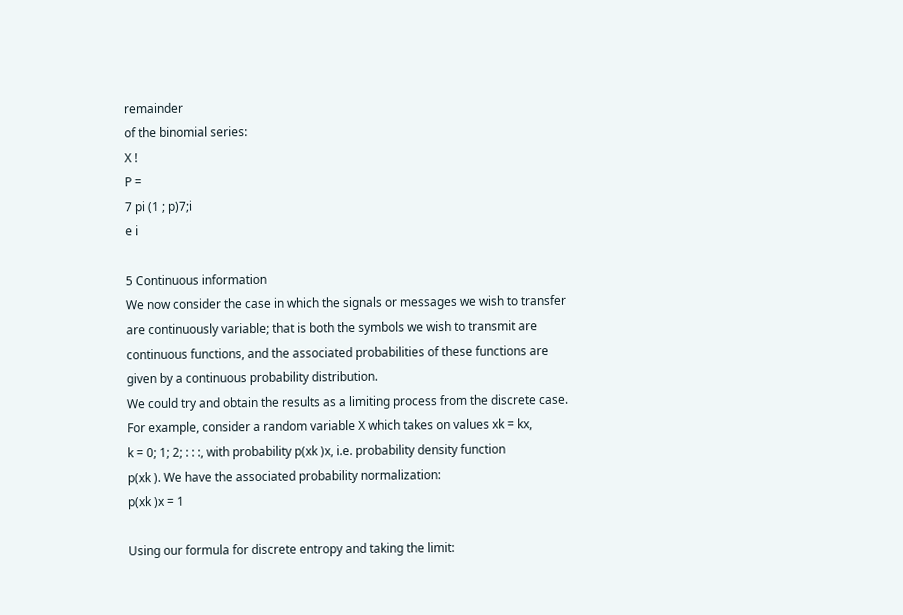remainder
of the binomial series:
X !
P =
7 pi (1 ; p)7;i
e i

5 Continuous information
We now consider the case in which the signals or messages we wish to transfer
are continuously variable; that is both the symbols we wish to transmit are
continuous functions, and the associated probabilities of these functions are
given by a continuous probability distribution.
We could try and obtain the results as a limiting process from the discrete case.
For example, consider a random variable X which takes on values xk = kx,
k = 0; 1; 2; : : :, with probability p(xk )x, i.e. probability density function
p(xk ). We have the associated probability normalization:
p(xk )x = 1

Using our formula for discrete entropy and taking the limit: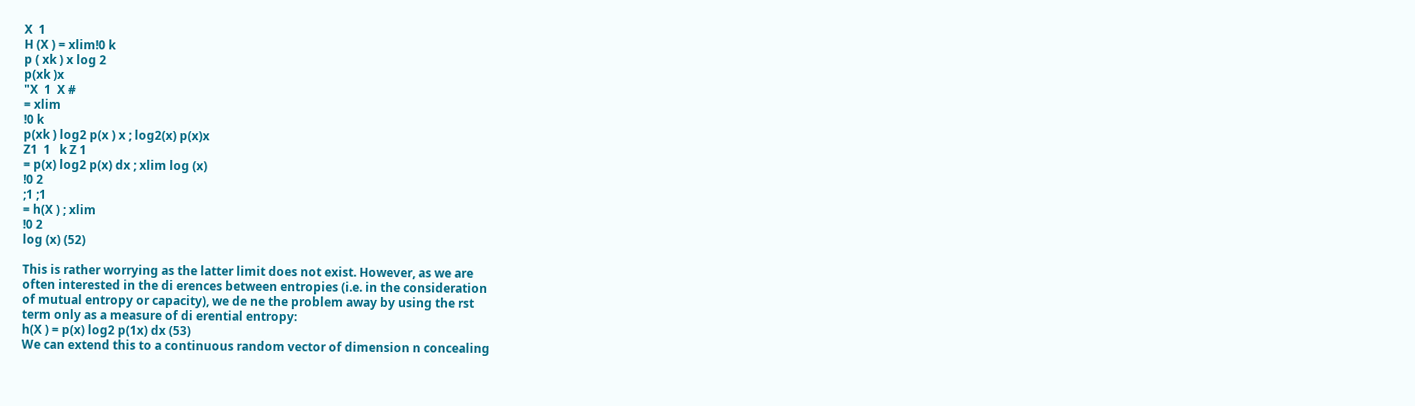X  1
H (X ) = xlim!0 k
p ( xk ) x log 2
p(xk )x
"X  1  X #
= xlim
!0 k
p(xk ) log2 p(x ) x ; log2(x) p(x)x
Z1  1   k Z 1
= p(x) log2 p(x) dx ; xlim log (x)
!0 2
;1 ;1
= h(X ) ; xlim
!0 2
log (x) (52)

This is rather worrying as the latter limit does not exist. However, as we are
often interested in the di erences between entropies (i.e. in the consideration
of mutual entropy or capacity), we de ne the problem away by using the rst
term only as a measure of di erential entropy:
h(X ) = p(x) log2 p(1x) dx (53)
We can extend this to a continuous random vector of dimension n concealing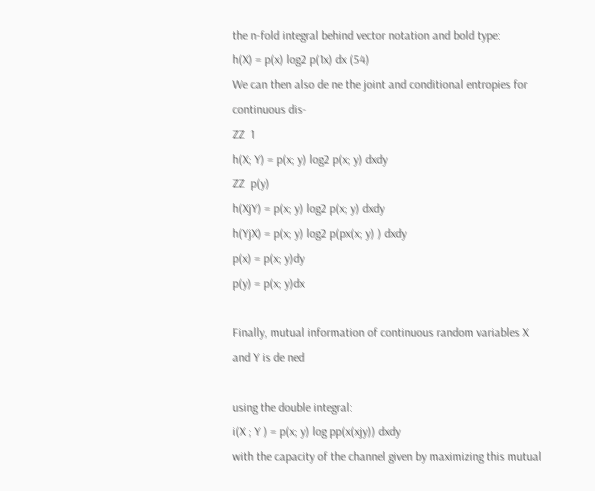the n-fold integral behind vector notation and bold type:
h(X) = p(x) log2 p(1x) dx (54)
We can then also de ne the joint and conditional entropies for continuous dis-
ZZ  1
h(X; Y) = p(x; y) log2 p(x; y) dxdy
ZZ  p(y)
h(XjY) = p(x; y) log2 p(x; y) dxdy
h(YjX) = p(x; y) log2 p(px(x; y) ) dxdy
p(x) = p(x; y)dy
p(y) = p(x; y)dx

Finally, mutual information of continuous random variables X and Y is de ned

using the double integral:
i(X ; Y ) = p(x; y) log pp(x(xjy)) dxdy
with the capacity of the channel given by maximizing this mutual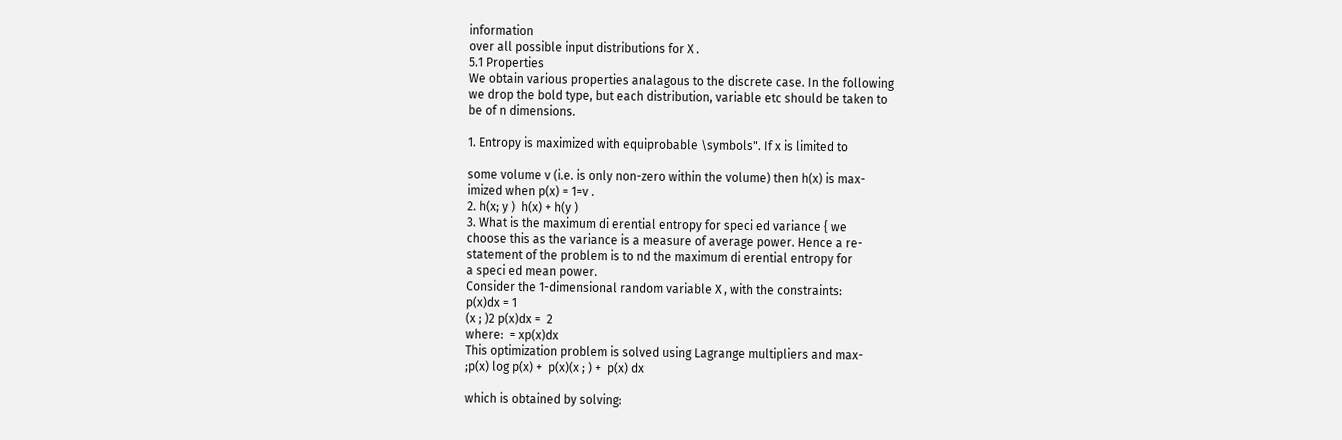information
over all possible input distributions for X .
5.1 Properties
We obtain various properties analagous to the discrete case. In the following
we drop the bold type, but each distribution, variable etc should be taken to
be of n dimensions.

1. Entropy is maximized with equiprobable \symbols". If x is limited to

some volume v (i.e. is only non-zero within the volume) then h(x) is max-
imized when p(x) = 1=v .
2. h(x; y )  h(x) + h(y )
3. What is the maximum di erential entropy for speci ed variance { we
choose this as the variance is a measure of average power. Hence a re-
statement of the problem is to nd the maximum di erential entropy for
a speci ed mean power.
Consider the 1-dimensional random variable X , with the constraints:
p(x)dx = 1
(x ; )2 p(x)dx =  2
where:  = xp(x)dx
This optimization problem is solved using Lagrange multipliers and max-
;p(x) log p(x) +  p(x)(x ; ) +  p(x) dx

which is obtained by solving: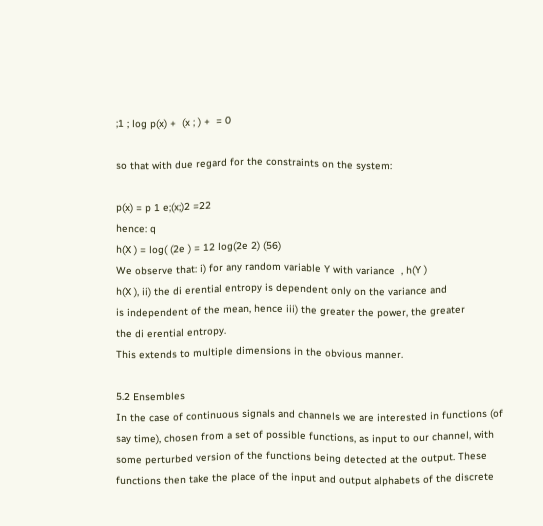;1 ; log p(x) +  (x ; ) +  = 0

so that with due regard for the constraints on the system:

p(x) = p 1 e;(x;)2 =22
hence: q
h(X ) = log( (2e ) = 12 log(2e 2) (56)
We observe that: i) for any random variable Y with variance  , h(Y )
h(X ), ii) the di erential entropy is dependent only on the variance and
is independent of the mean, hence iii) the greater the power, the greater
the di erential entropy.
This extends to multiple dimensions in the obvious manner.

5.2 Ensembles
In the case of continuous signals and channels we are interested in functions (of
say time), chosen from a set of possible functions, as input to our channel, with
some perturbed version of the functions being detected at the output. These
functions then take the place of the input and output alphabets of the discrete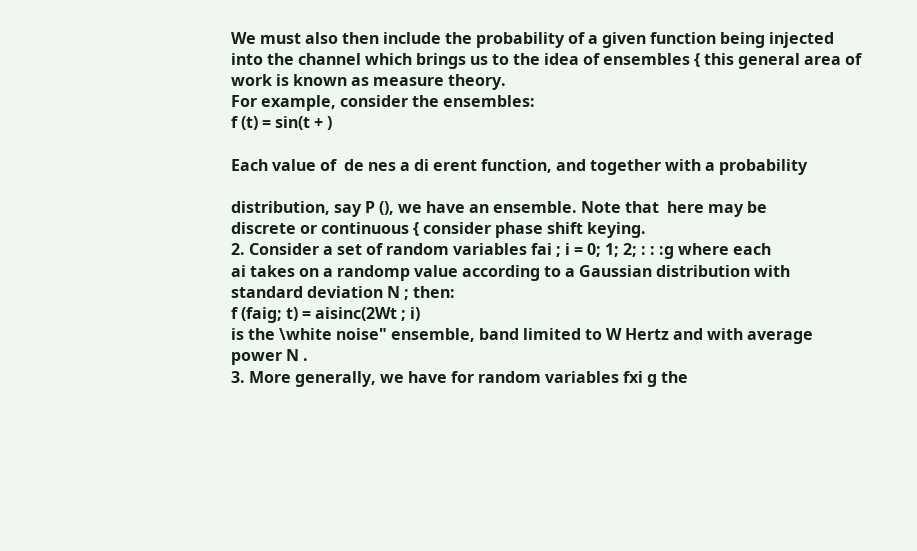We must also then include the probability of a given function being injected
into the channel which brings us to the idea of ensembles { this general area of
work is known as measure theory.
For example, consider the ensembles:
f (t) = sin(t + )

Each value of  de nes a di erent function, and together with a probability

distribution, say P (), we have an ensemble. Note that  here may be
discrete or continuous { consider phase shift keying.
2. Consider a set of random variables fai ; i = 0; 1; 2; : : :g where each
ai takes on a randomp value according to a Gaussian distribution with
standard deviation N ; then:
f (faig; t) = aisinc(2Wt ; i)
is the \white noise" ensemble, band limited to W Hertz and with average
power N .
3. More generally, we have for random variables fxi g the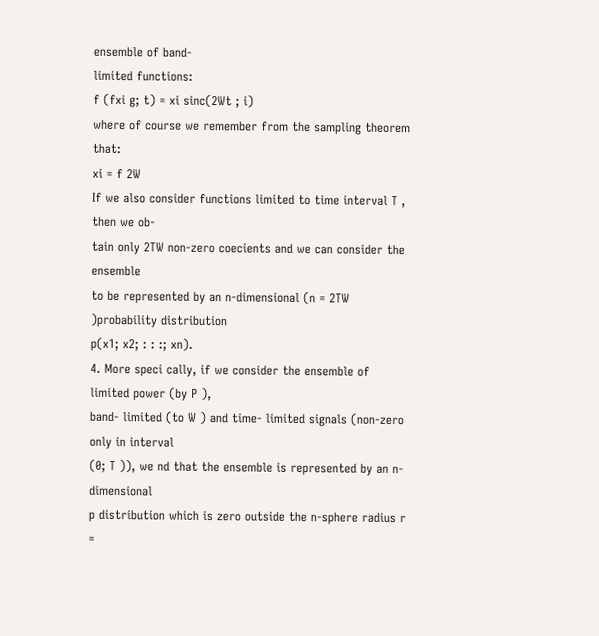ensemble of band-
limited functions:
f (fxi g; t) = xi sinc(2Wt ; i)
where of course we remember from the sampling theorem that:
xi = f 2W
If we also consider functions limited to time interval T , then we ob-
tain only 2TW non-zero coecients and we can consider the ensemble
to be represented by an n-dimensional (n = 2TW )probability distribution
p(x1; x2; : : :; xn).
4. More speci cally, if we consider the ensemble of limited power (by P ),
band- limited (to W ) and time- limited signals (non-zero only in interval
(0; T )), we nd that the ensemble is represented by an n-dimensional
p distribution which is zero outside the n-sphere radius r =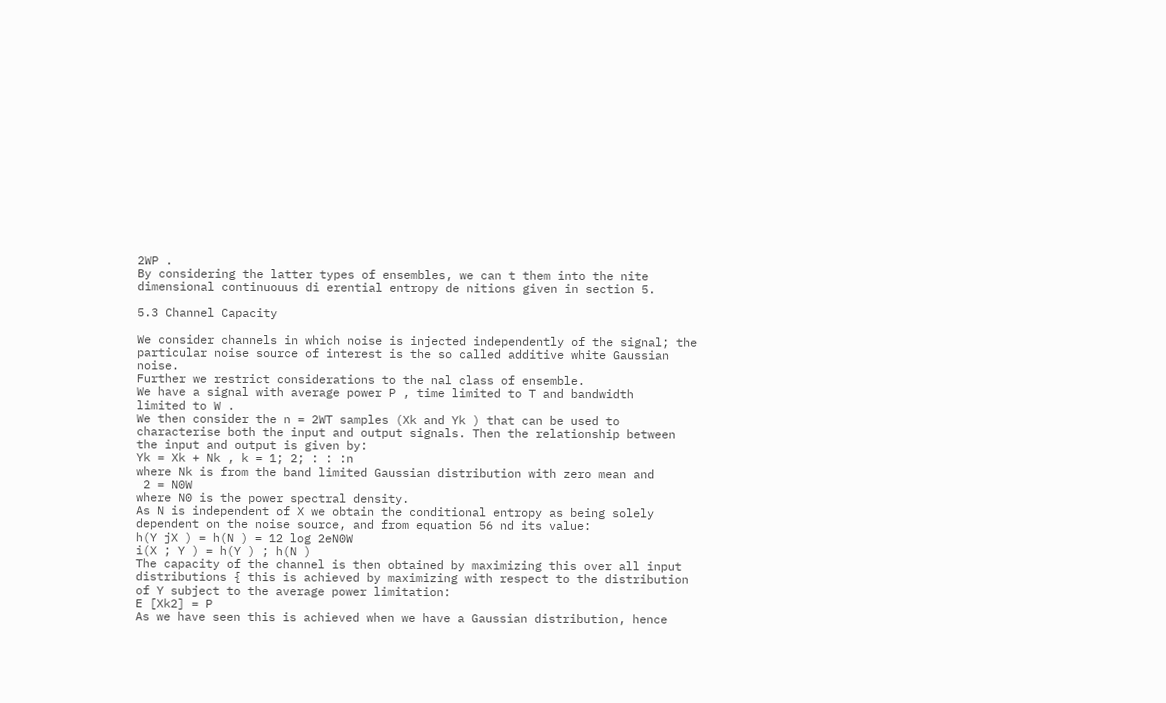2WP .
By considering the latter types of ensembles, we can t them into the nite
dimensional continuouus di erential entropy de nitions given in section 5.

5.3 Channel Capacity

We consider channels in which noise is injected independently of the signal; the
particular noise source of interest is the so called additive white Gaussian noise.
Further we restrict considerations to the nal class of ensemble.
We have a signal with average power P , time limited to T and bandwidth
limited to W .
We then consider the n = 2WT samples (Xk and Yk ) that can be used to
characterise both the input and output signals. Then the relationship between
the input and output is given by:
Yk = Xk + Nk , k = 1; 2; : : :n
where Nk is from the band limited Gaussian distribution with zero mean and
 2 = N0W
where N0 is the power spectral density.
As N is independent of X we obtain the conditional entropy as being solely
dependent on the noise source, and from equation 56 nd its value:
h(Y jX ) = h(N ) = 12 log 2eN0W
i(X ; Y ) = h(Y ) ; h(N )
The capacity of the channel is then obtained by maximizing this over all input
distributions { this is achieved by maximizing with respect to the distribution
of Y subject to the average power limitation:
E [Xk2] = P
As we have seen this is achieved when we have a Gaussian distribution, hence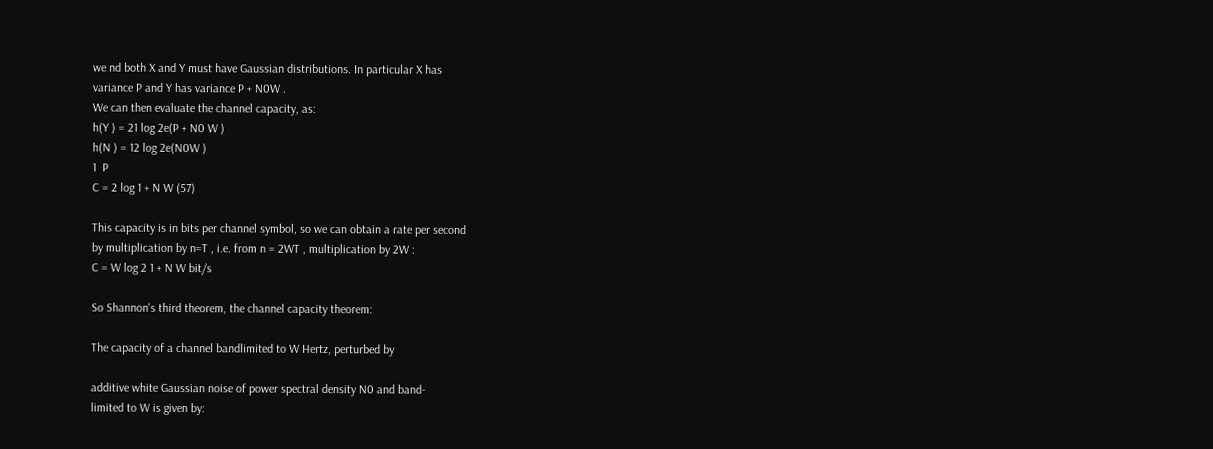we nd both X and Y must have Gaussian distributions. In particular X has
variance P and Y has variance P + N0W .
We can then evaluate the channel capacity, as:
h(Y ) = 21 log 2e(P + N0 W )
h(N ) = 12 log 2e(N0W )
1  P
C = 2 log 1 + N W (57)

This capacity is in bits per channel symbol, so we can obtain a rate per second
by multiplication by n=T , i.e. from n = 2WT , multiplication by 2W :
C = W log 2 1 + N W bit/s

So Shannon's third theorem, the channel capacity theorem:

The capacity of a channel bandlimited to W Hertz, perturbed by

additive white Gaussian noise of power spectral density N0 and band-
limited to W is given by: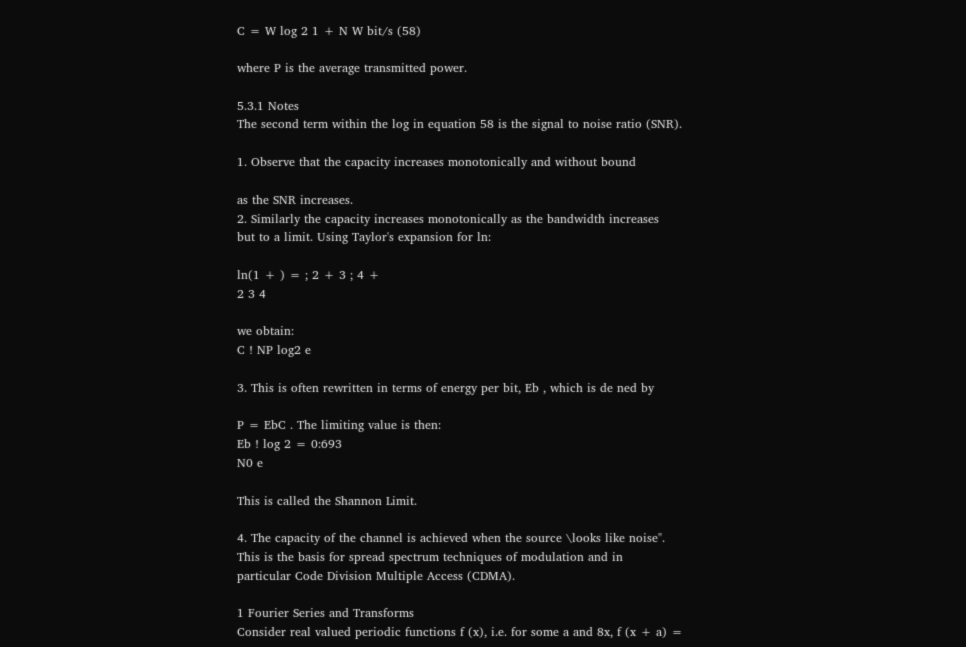C = W log 2 1 + N W bit/s (58)

where P is the average transmitted power.

5.3.1 Notes
The second term within the log in equation 58 is the signal to noise ratio (SNR).

1. Observe that the capacity increases monotonically and without bound

as the SNR increases.
2. Similarly the capacity increases monotonically as the bandwidth increases
but to a limit. Using Taylor's expansion for ln:

ln(1 + ) = ; 2 + 3 ; 4 +
2 3 4

we obtain:
C ! NP log2 e

3. This is often rewritten in terms of energy per bit, Eb , which is de ned by

P = EbC . The limiting value is then:
Eb ! log 2 = 0:693
N0 e

This is called the Shannon Limit.

4. The capacity of the channel is achieved when the source \looks like noise".
This is the basis for spread spectrum techniques of modulation and in
particular Code Division Multiple Access (CDMA).

1 Fourier Series and Transforms
Consider real valued periodic functions f (x), i.e. for some a and 8x, f (x + a) =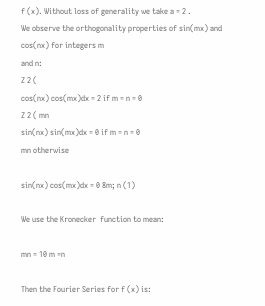f (x). Without loss of generality we take a = 2 .
We observe the orthogonality properties of sin(mx) and cos(nx) for integers m
and n:
Z 2 (
cos(nx) cos(mx)dx = 2 if m = n = 0
Z 2 ( mn
sin(nx) sin(mx)dx = 0 if m = n = 0
mn otherwise

sin(nx) cos(mx)dx = 0 8m; n (1)

We use the Kronecker  function to mean:

mn = 10 m =n

Then the Fourier Series for f (x) is: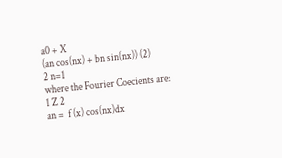a0 + X
(an cos(nx) + bn sin(nx)) (2)
2 n=1
where the Fourier Coecients are:
1 Z 2
an =  f (x) cos(nx)dx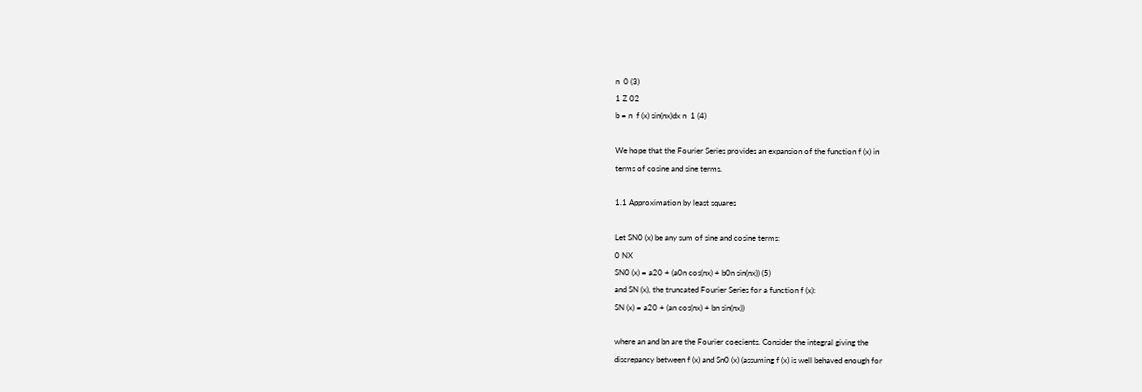n  0 (3)
1 Z 02
b = n  f (x) sin(nx)dx n  1 (4)

We hope that the Fourier Series provides an expansion of the function f (x) in
terms of cosine and sine terms.

1.1 Approximation by least squares

Let SN0 (x) be any sum of sine and cosine terms:
0 NX
SN0 (x) = a20 + (a0n cos(nx) + b0n sin(nx)) (5)
and SN (x), the truncated Fourier Series for a function f (x):
SN (x) = a20 + (an cos(nx) + bn sin(nx))

where an and bn are the Fourier coecients. Consider the integral giving the
discrepancy between f (x) and Sn0 (x) (assuming f (x) is well behaved enough for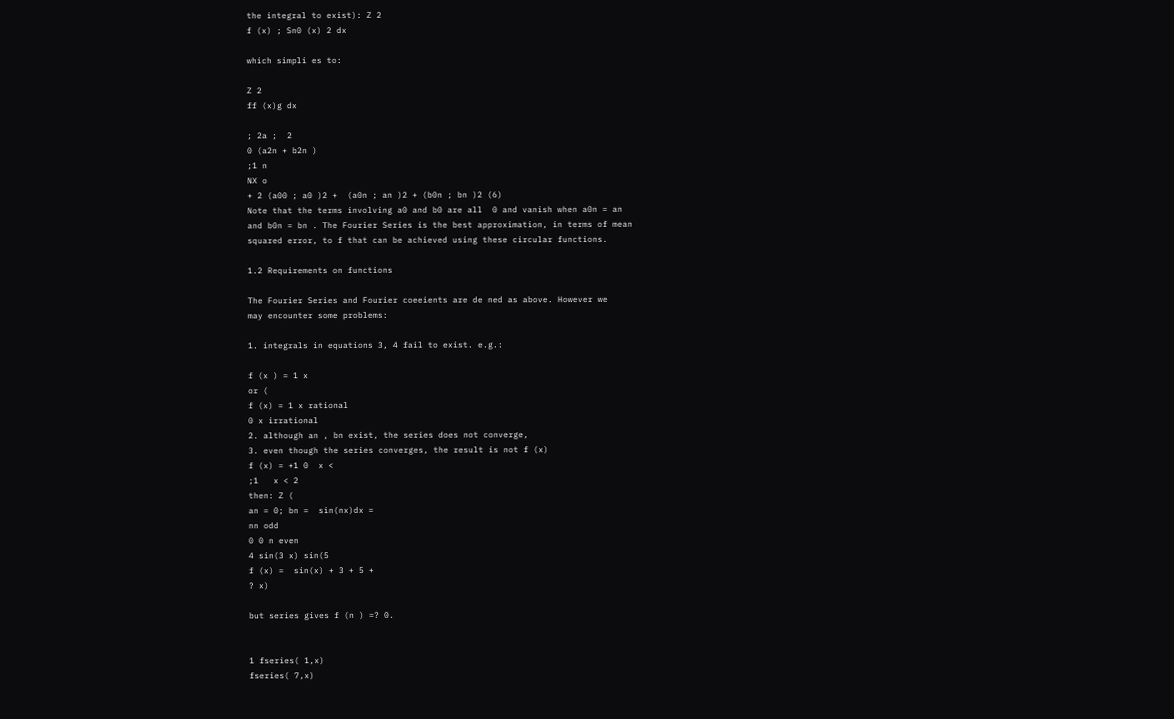the integral to exist): Z 2
f (x) ; Sn0 (x) 2 dx

which simpli es to:

Z 2
ff (x)g dx

; 2a ;  2
0 (a2n + b2n )
;1 n
NX o
+ 2 (a00 ; a0 )2 +  (a0n ; an )2 + (b0n ; bn )2 (6)
Note that the terms involving a0 and b0 are all  0 and vanish when a0n = an
and b0n = bn . The Fourier Series is the best approximation, in terms of mean
squared error, to f that can be achieved using these circular functions.

1.2 Requirements on functions

The Fourier Series and Fourier coeeients are de ned as above. However we
may encounter some problems:

1. integrals in equations 3, 4 fail to exist. e.g.:

f (x ) = 1 x
or (
f (x) = 1 x rational
0 x irrational
2. although an , bn exist, the series does not converge,
3. even though the series converges, the result is not f (x)
f (x) = +1 0  x <
;1   x < 2
then: Z (
an = 0; bn =  sin(nx)dx =
nn odd
0 0 n even
4 sin(3 x) sin(5
f (x) =  sin(x) + 3 + 5 +
? x)

but series gives f (n ) =? 0.


1 fseries( 1,x)
fseries( 7,x)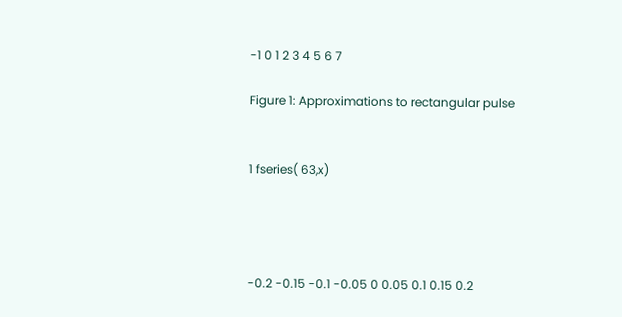-1 0 1 2 3 4 5 6 7

Figure 1: Approximations to rectangular pulse


1 fseries( 63,x)




-0.2 -0.15 -0.1 -0.05 0 0.05 0.1 0.15 0.2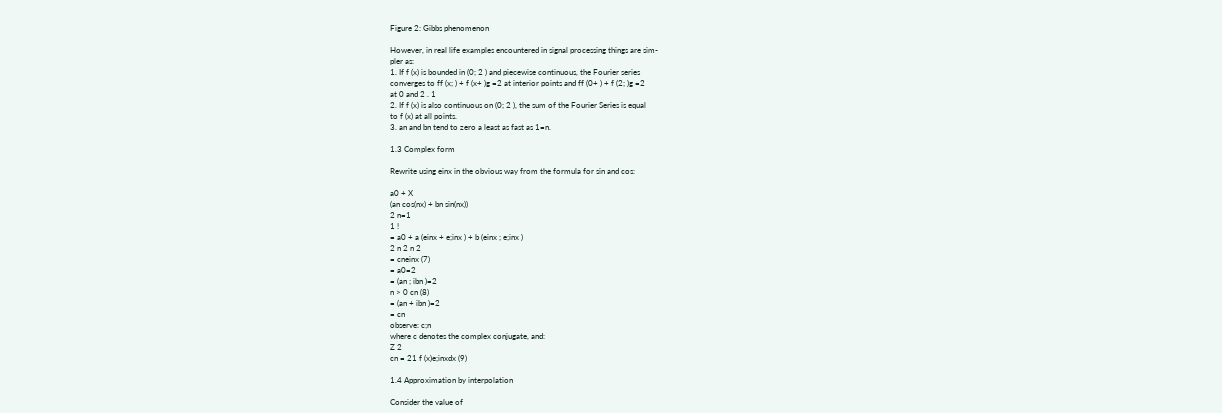Figure 2: Gibbs phenomenon

However, in real life examples encountered in signal processing things are sim-
pler as:
1. If f (x) is bounded in (0; 2 ) and piecewise continuous, the Fourier series
converges to ff (x; ) + f (x+ )g =2 at interior points and ff (0+ ) + f (2; )g =2
at 0 and 2 . 1
2. If f (x) is also continuous on (0; 2 ), the sum of the Fourier Series is equal
to f (x) at all points.
3. an and bn tend to zero a least as fast as 1=n.

1.3 Complex form

Rewrite using einx in the obvious way from the formula for sin and cos:

a0 + X
(an cos(nx) + bn sin(nx))
2 n=1
1 !
= a0 + a (einx + e;inx ) + b (einx ; e;inx )
2 n 2 n 2
= cneinx (7)
= a0=2
= (an ; ibn )=2
n > 0 cn (8)
= (an + ibn )=2
= cn
observe: c;n
where c denotes the complex conjugate, and:
Z 2
cn = 21 f (x)e;inxdx (9)

1.4 Approximation by interpolation

Consider the value of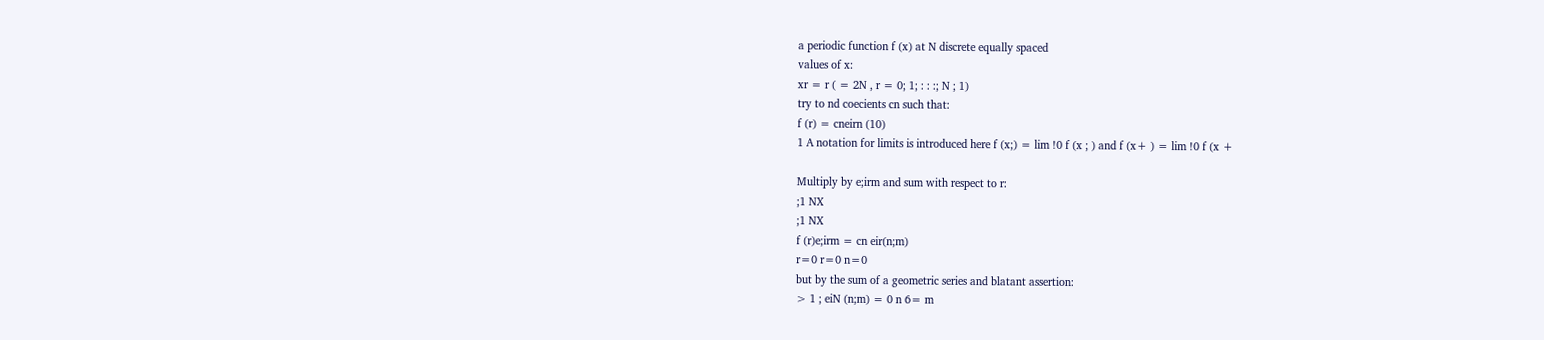a periodic function f (x) at N discrete equally spaced
values of x:
xr = r ( = 2N , r = 0; 1; : : :; N ; 1)
try to nd coecients cn such that:
f (r) = cneirn (10)
1 A notation for limits is introduced here f (x;) = lim !0 f (x ; ) and f (x+ ) = lim !0 f (x +

Multiply by e;irm and sum with respect to r:
;1 NX
;1 NX
f (r)e;irm = cn eir(n;m)
r=0 r=0 n=0
but by the sum of a geometric series and blatant assertion:
> 1 ; eiN (n;m) = 0 n 6= m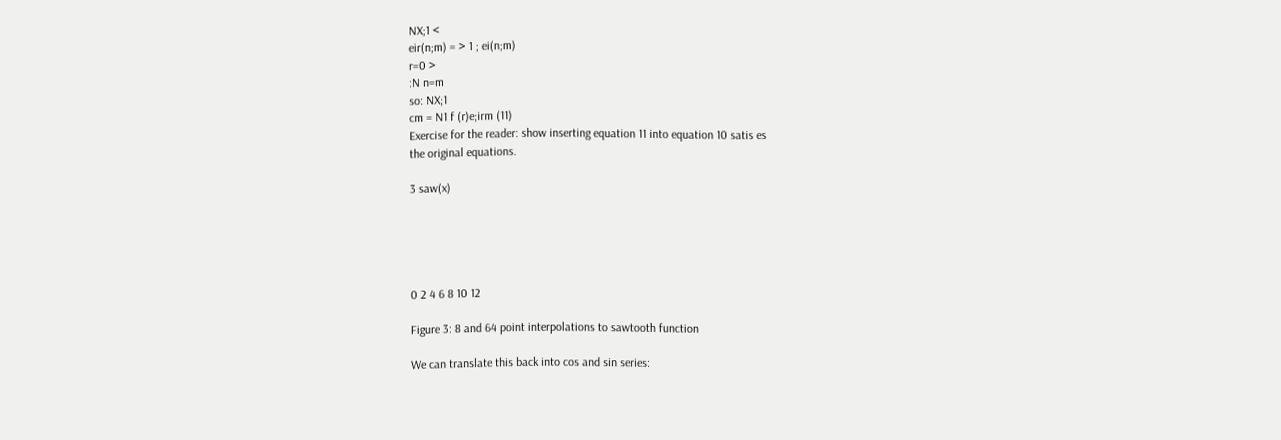NX;1 <
eir(n;m) = > 1 ; ei(n;m)
r=0 >
:N n=m
so: NX;1
cm = N1 f (r)e;irm (11)
Exercise for the reader: show inserting equation 11 into equation 10 satis es
the original equations.

3 saw(x)





0 2 4 6 8 10 12

Figure 3: 8 and 64 point interpolations to sawtooth function

We can translate this back into cos and sin series: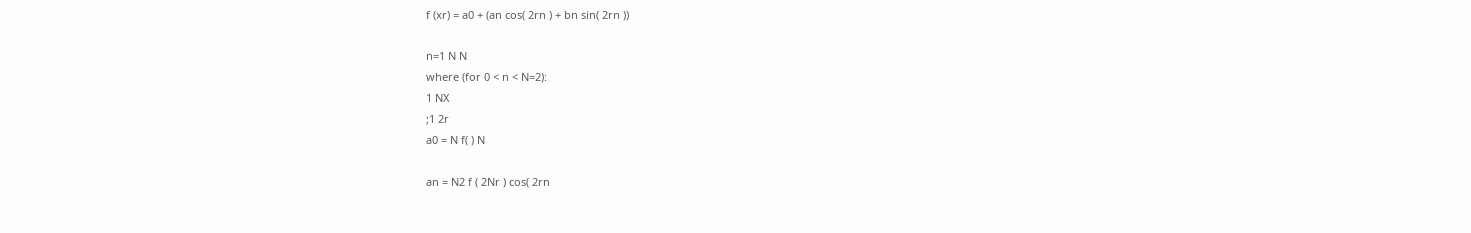f (xr) = a0 + (an cos( 2rn ) + bn sin( 2rn ))

n=1 N N
where (for 0 < n < N=2):
1 NX
;1 2r
a0 = N f( ) N

an = N2 f ( 2Nr ) cos( 2rn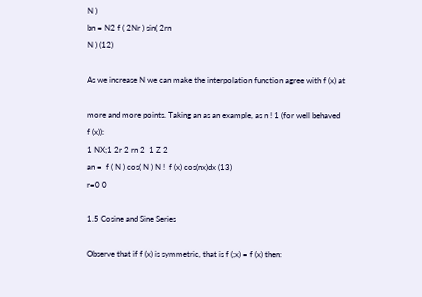N )
bn = N2 f ( 2Nr ) sin( 2rn
N ) (12)

As we increase N we can make the interpolation function agree with f (x) at

more and more points. Taking an as an example, as n ! 1 (for well behaved
f (x)):
1 NX;1 2r 2 rn 2  1 Z 2
an =  f ( N ) cos( N ) N !  f (x) cos(nx)dx (13)
r=0 0

1.5 Cosine and Sine Series

Observe that if f (x) is symmetric, that is f (;x) = f (x) then: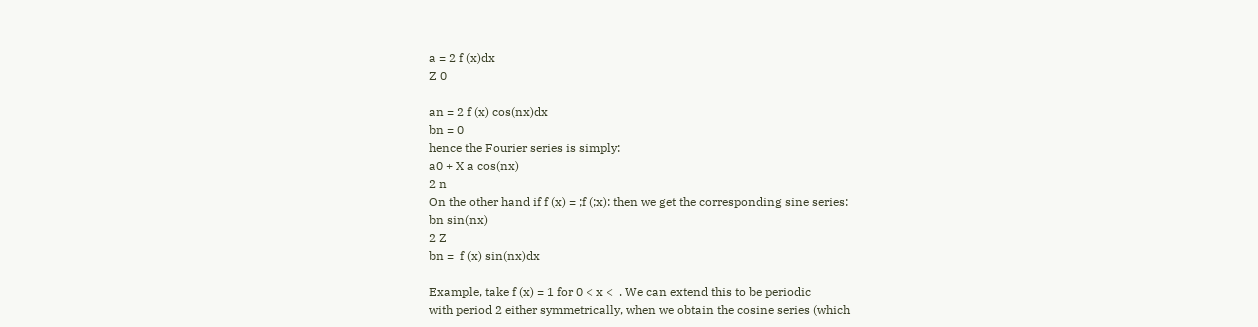a = 2 f (x)dx
Z 0

an = 2 f (x) cos(nx)dx
bn = 0
hence the Fourier series is simply:
a0 + X a cos(nx)
2 n
On the other hand if f (x) = ;f (;x): then we get the corresponding sine series:
bn sin(nx)
2 Z
bn =  f (x) sin(nx)dx

Example, take f (x) = 1 for 0 < x <  . We can extend this to be periodic
with period 2 either symmetrically, when we obtain the cosine series (which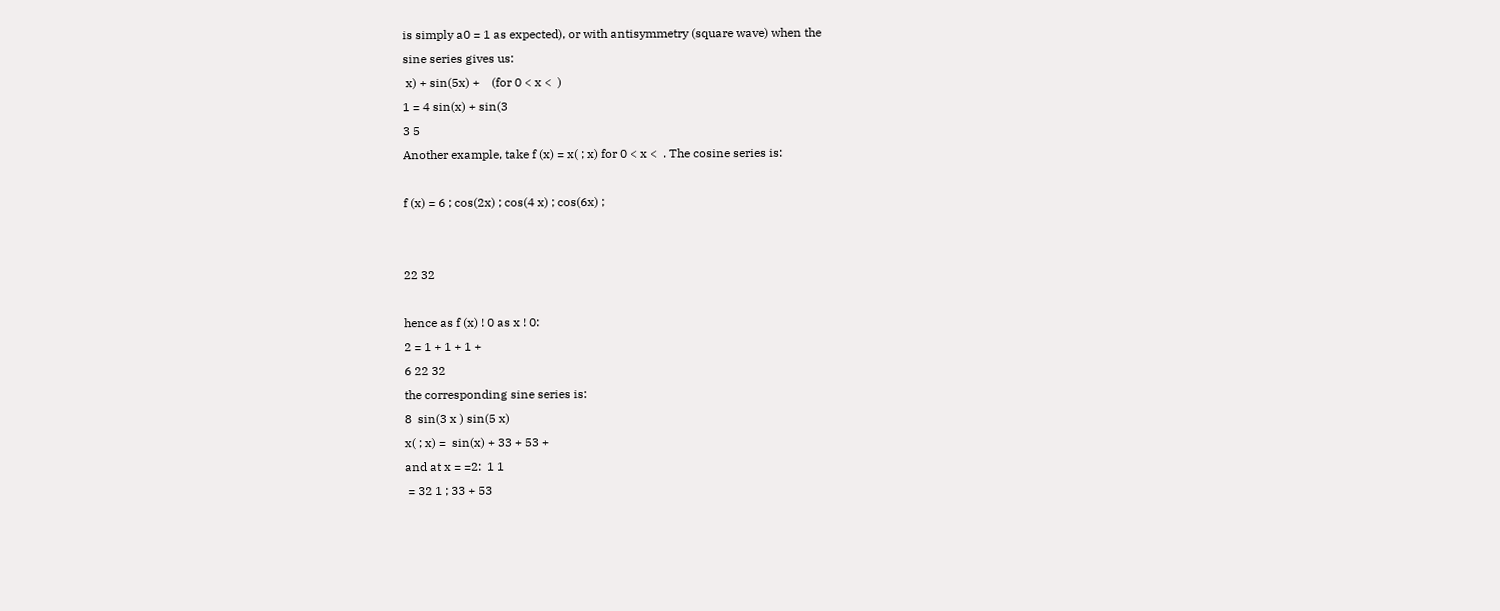is simply a0 = 1 as expected), or with antisymmetry (square wave) when the
sine series gives us:
 x) + sin(5x) +    (for 0 < x <  )
1 = 4 sin(x) + sin(3
3 5
Another example, take f (x) = x( ; x) for 0 < x <  . The cosine series is:

f (x) = 6 ; cos(2x) ; cos(4 x) ; cos(6x) ;


22 32

hence as f (x) ! 0 as x ! 0:
2 = 1 + 1 + 1 +
6 22 32
the corresponding sine series is:
8  sin(3 x ) sin(5 x)
x( ; x) =  sin(x) + 33 + 53 +
and at x = =2:  1 1
 = 32 1 ; 33 + 53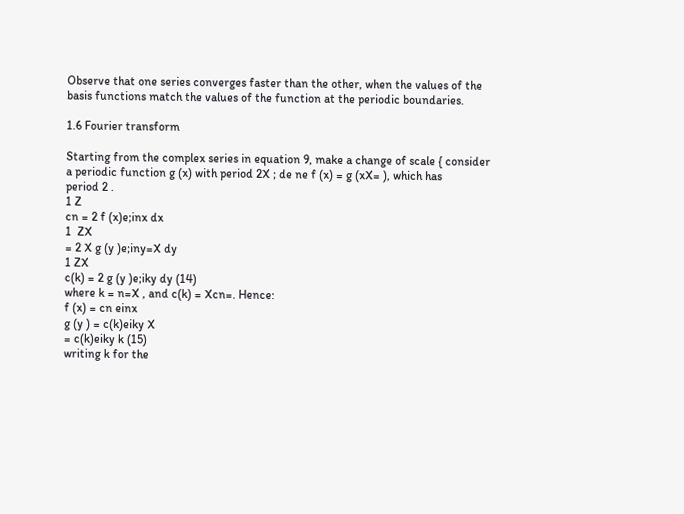Observe that one series converges faster than the other, when the values of the
basis functions match the values of the function at the periodic boundaries.

1.6 Fourier transform

Starting from the complex series in equation 9, make a change of scale { consider
a periodic function g (x) with period 2X ; de ne f (x) = g (xX= ), which has
period 2 .
1 Z
cn = 2 f (x)e;inx dx
1  ZX
= 2 X g (y )e;iny=X dy
1 ZX
c(k) = 2 g (y )e;iky dy (14)
where k = n=X , and c(k) = Xcn=. Hence:
f (x) = cn einx
g (y ) = c(k)eiky X
= c(k)eiky k (15)
writing k for the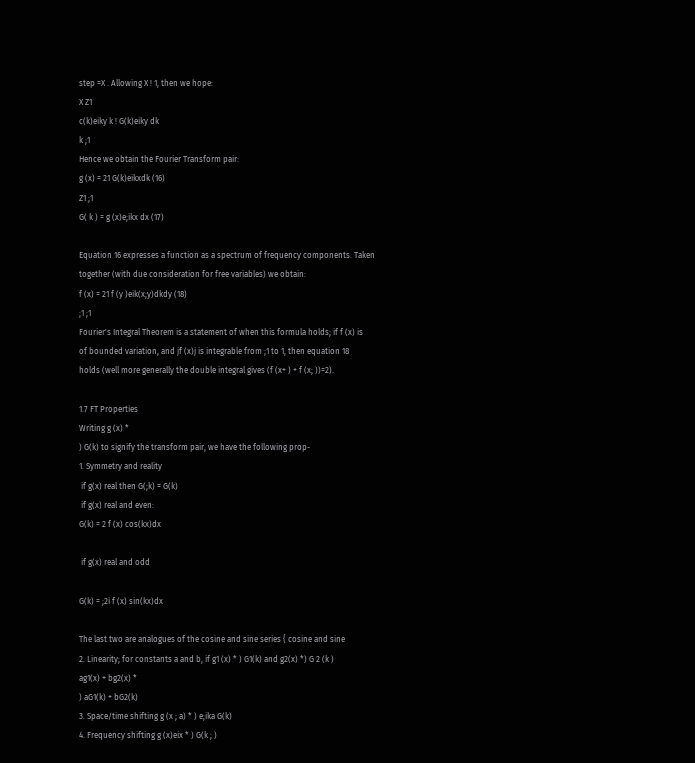step =X . Allowing X ! 1, then we hope:
X Z1
c(k)eiky k ! G(k)eiky dk
k ;1
Hence we obtain the Fourier Transform pair:
g (x) = 21 G(k)eikxdk (16)
Z1 ;1
G( k ) = g (x)e;ikx dx (17)

Equation 16 expresses a function as a spectrum of frequency components. Taken
together (with due consideration for free variables) we obtain:
f (x) = 21 f (y )eik(x;y)dkdy (18)
;1 ;1
Fourier's Integral Theorem is a statement of when this formula holds; if f (x) is
of bounded variation, and jf (x)j is integrable from ;1 to 1, then equation 18
holds (well more generally the double integral gives (f (x+ ) + f (x; ))=2).

1.7 FT Properties
Writing g (x) *
) G(k) to signify the transform pair, we have the following prop-
1. Symmetry and reality
 if g(x) real then G(;k) = G(k)
 if g(x) real and even:
G(k) = 2 f (x) cos(kx)dx

 if g(x) real and odd

G(k) = ;2i f (x) sin(kx)dx

The last two are analogues of the cosine and sine series { cosine and sine
2. Linearity; for constants a and b, if g1 (x) * ) G1(k) and g2(x) *) G 2 (k )
ag1(x) + bg2(x) *
) aG1(k) + bG2(k)
3. Space/time shifting g (x ; a) * ) e;ika G(k)
4. Frequency shifting g (x)eix * ) G(k ; )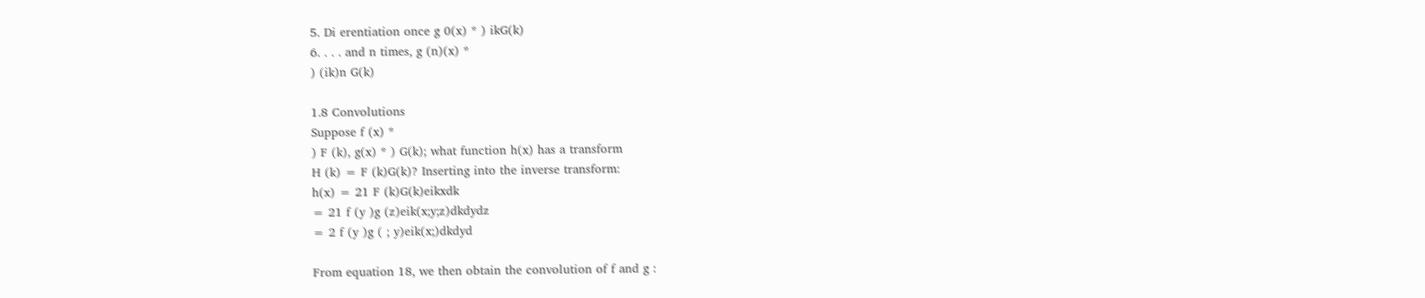5. Di erentiation once g 0(x) * ) ikG(k)
6. . . . and n times, g (n)(x) *
) (ik)n G(k)

1.8 Convolutions
Suppose f (x) *
) F (k), g(x) * ) G(k); what function h(x) has a transform
H (k) = F (k)G(k)? Inserting into the inverse transform:
h(x) = 21 F (k)G(k)eikxdk
= 21 f (y )g (z)eik(x;y;z)dkdydz
= 2 f (y )g ( ; y)eik(x;)dkdyd

From equation 18, we then obtain the convolution of f and g :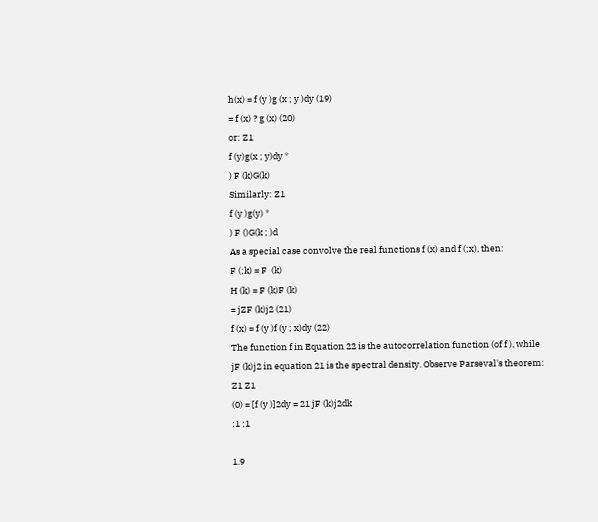h(x) = f (y )g (x ; y )dy (19)
= f (x) ? g (x) (20)
or: Z1
f (y)g(x ; y)dy *
) F (k)G(k)
Similarly: Z1
f (y )g(y) *
) F ()G(k ; )d
As a special case convolve the real functions f (x) and f (;x), then:
F (;k) = F  (k)
H (k) = F (k)F (k)
= jZF (k)j2 (21)
f (x) = f (y )f (y ; x)dy (22)
The function f in Equation 22 is the autocorrelation function (of f ), while
jF (k)j2 in equation 21 is the spectral density. Observe Parseval's theorem:
Z1 Z1
(0) = [f (y )]2dy = 21 jF (k)j2dk
;1 ;1

1.9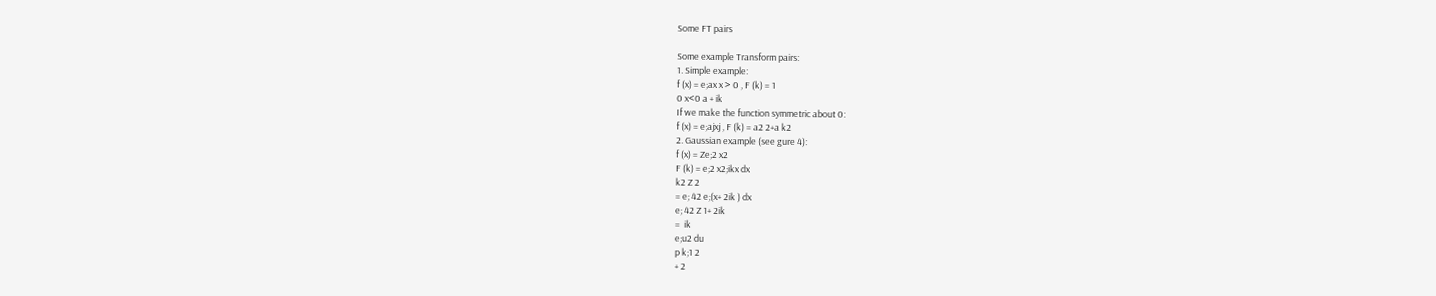Some FT pairs

Some example Transform pairs:
1. Simple example:
f (x) = e;ax x > 0 , F (k) = 1
0 x<0 a + ik
If we make the function symmetric about 0:
f (x) = e;ajxj , F (k) = a2 2+a k2
2. Gaussian example (see gure 4):
f (x) = Ze;2 x2
F (k) = e;2 x2;ikx dx
k2 Z 2
= e; 42 e;(x+ 2ik ) dx
e; 42 Z 1+ 2ik
=  ik
e;u2 du
p k;1 2
+ 2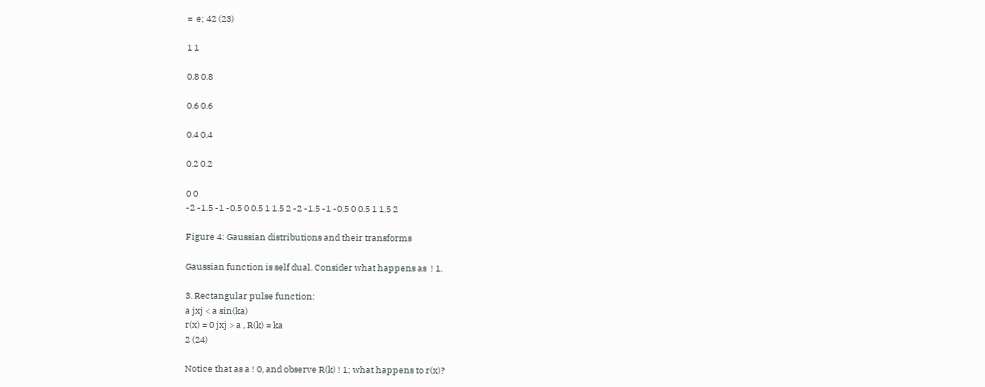=  e; 42 (23)

1 1

0.8 0.8

0.6 0.6

0.4 0.4

0.2 0.2

0 0
-2 -1.5 -1 -0.5 0 0.5 1 1.5 2 -2 -1.5 -1 -0.5 0 0.5 1 1.5 2

Figure 4: Gaussian distributions and their transforms

Gaussian function is self dual. Consider what happens as  ! 1.

3. Rectangular pulse function:
a jxj < a sin(ka)
r(x) = 0 jxj > a , R(k) = ka
2 (24)

Notice that as a ! 0, and observe R(k) ! 1; what happens to r(x)?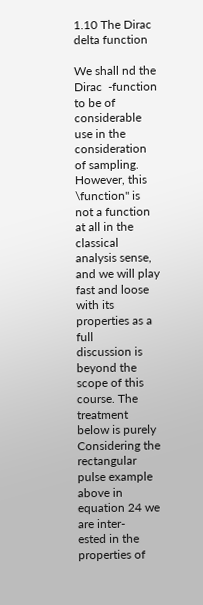1.10 The Dirac delta function

We shall nd the Dirac  -function to be of considerable use in the consideration
of sampling. However, this \function" is not a function at all in the classical
analysis sense, and we will play fast and loose with its properties as a full
discussion is beyond the scope of this course. The treatment below is purely
Considering the rectangular pulse example above in equation 24 we are inter-
ested in the properties of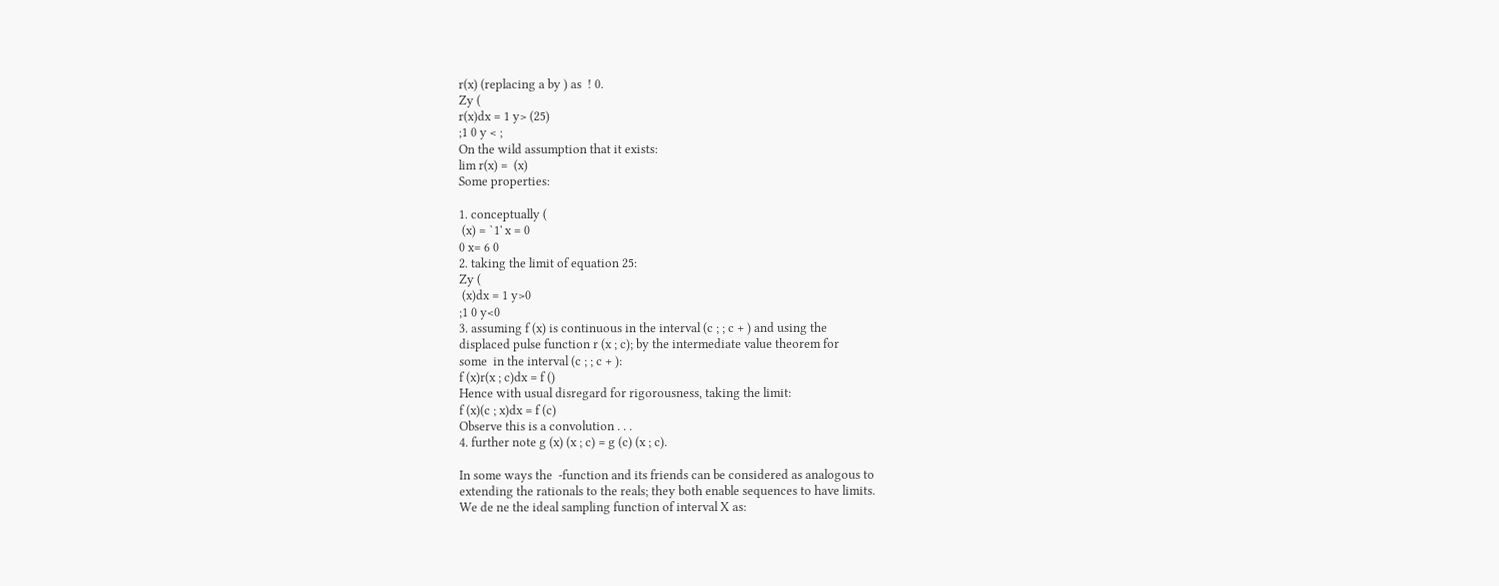r(x) (replacing a by ) as  ! 0.
Zy (
r(x)dx = 1 y> (25)
;1 0 y < ;
On the wild assumption that it exists:
lim r(x) =  (x)
Some properties:

1. conceptually (
 (x) = `1' x = 0
0 x= 6 0
2. taking the limit of equation 25:
Zy (
 (x)dx = 1 y>0
;1 0 y<0
3. assuming f (x) is continuous in the interval (c ; ; c + ) and using the
displaced pulse function r (x ; c); by the intermediate value theorem for
some  in the interval (c ; ; c + ):
f (x)r(x ; c)dx = f ()
Hence with usual disregard for rigorousness, taking the limit:
f (x)(c ; x)dx = f (c)
Observe this is a convolution . . .
4. further note g (x) (x ; c) = g (c) (x ; c).

In some ways the  -function and its friends can be considered as analogous to
extending the rationals to the reals; they both enable sequences to have limits.
We de ne the ideal sampling function of interval X as: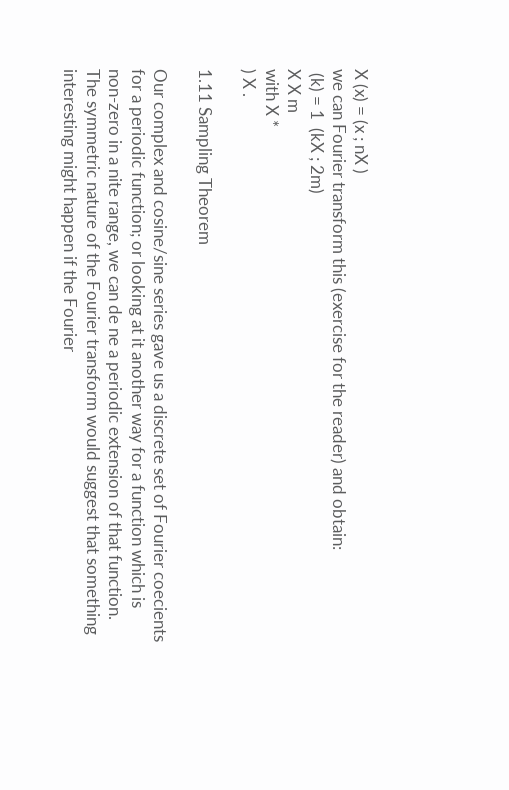X (x) = (x ; nX )
we can Fourier transform this (exercise for the reader) and obtain:
 (k) = 1  (kX ; 2m)
X X m
with X *
) X .

1.11 Sampling Theorem

Our complex and cosine/sine series gave us a discrete set of Fourier coecients
for a periodic function; or looking at it another way for a function which is
non-zero in a nite range, we can de ne a periodic extension of that function.
The symmetric nature of the Fourier transform would suggest that something
interesting might happen if the Fourier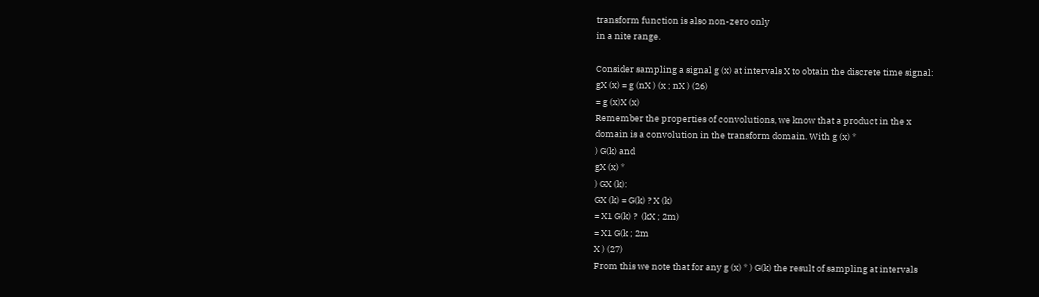transform function is also non-zero only
in a nite range.

Consider sampling a signal g (x) at intervals X to obtain the discrete time signal:
gX (x) = g (nX ) (x ; nX ) (26)
= g (x)X (x)
Remember the properties of convolutions, we know that a product in the x
domain is a convolution in the transform domain. With g (x) *
) G(k) and
gX (x) *
) GX (k):
GX (k) = G(k) ? X (k)
= X1 G(k) ?  (kX ; 2m)
= X1 G(k ; 2m
X ) (27)
From this we note that for any g (x) * ) G(k) the result of sampling at intervals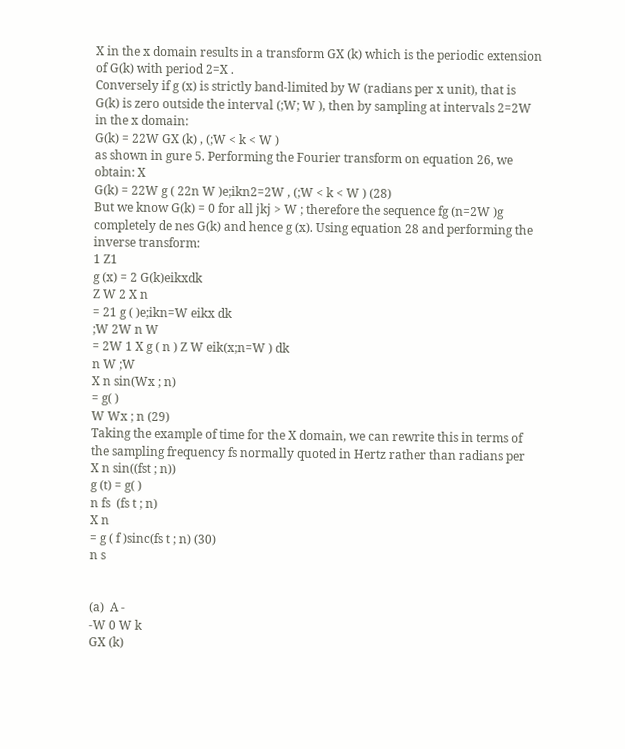X in the x domain results in a transform GX (k) which is the periodic extension
of G(k) with period 2=X .
Conversely if g (x) is strictly band-limited by W (radians per x unit), that is
G(k) is zero outside the interval (;W; W ), then by sampling at intervals 2=2W
in the x domain:
G(k) = 22W GX (k) , (;W < k < W )
as shown in gure 5. Performing the Fourier transform on equation 26, we
obtain: X
G(k) = 22W g ( 22n W )e;ikn2=2W , (;W < k < W ) (28)
But we know G(k) = 0 for all jkj > W ; therefore the sequence fg (n=2W )g
completely de nes G(k) and hence g (x). Using equation 28 and performing the
inverse transform:
1 Z1
g (x) = 2 G(k)eikxdk
Z W 2 X n
= 21 g ( )e;ikn=W eikx dk
;W 2W n W
= 2W 1 X g ( n ) Z W eik(x;n=W ) dk
n W ;W
X n sin(Wx ; n)
= g( )
W Wx ; n (29)
Taking the example of time for the X domain, we can rewrite this in terms of
the sampling frequency fs normally quoted in Hertz rather than radians per
X n sin((fst ; n))
g (t) = g( )
n fs  (fs t ; n)
X n
= g ( f )sinc(fs t ; n) (30)
n s


(a)  A -
-W 0 W k
GX (k)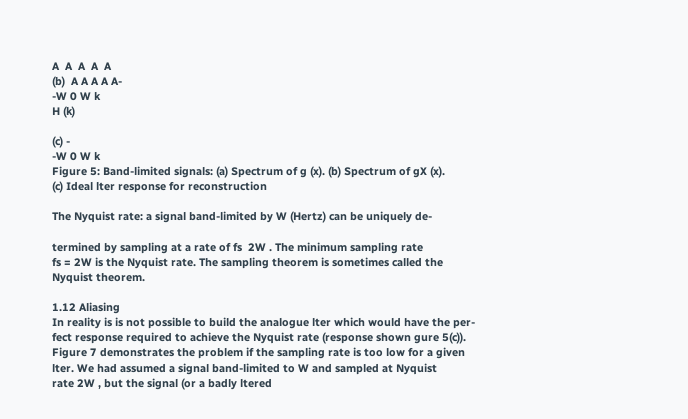A  A  A  A  A
(b)  A A A A A-
-W 0 W k
H (k)

(c) -
-W 0 W k
Figure 5: Band-limited signals: (a) Spectrum of g (x). (b) Spectrum of gX (x).
(c) Ideal lter response for reconstruction

The Nyquist rate: a signal band-limited by W (Hertz) can be uniquely de-

termined by sampling at a rate of fs  2W . The minimum sampling rate
fs = 2W is the Nyquist rate. The sampling theorem is sometimes called the
Nyquist theorem.

1.12 Aliasing
In reality is is not possible to build the analogue lter which would have the per-
fect response required to achieve the Nyquist rate (response shown gure 5(c)).
Figure 7 demonstrates the problem if the sampling rate is too low for a given
lter. We had assumed a signal band-limited to W and sampled at Nyquist
rate 2W , but the signal (or a badly ltered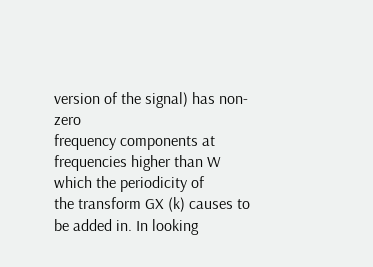version of the signal) has non-zero
frequency components at frequencies higher than W which the periodicity of
the transform GX (k) causes to be added in. In looking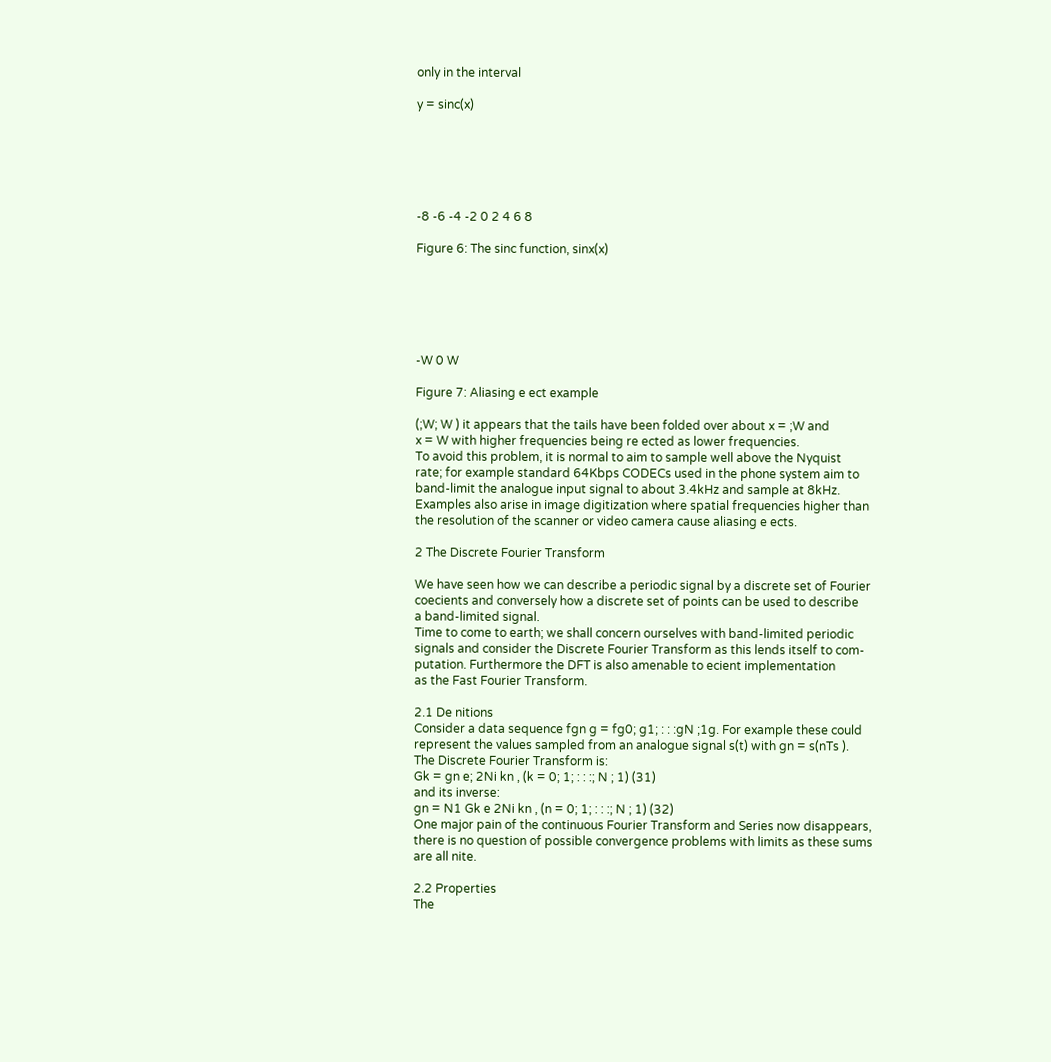only in the interval

y = sinc(x)






-8 -6 -4 -2 0 2 4 6 8

Figure 6: The sinc function, sinx(x)






-W 0 W

Figure 7: Aliasing e ect example

(;W; W ) it appears that the tails have been folded over about x = ;W and
x = W with higher frequencies being re ected as lower frequencies.
To avoid this problem, it is normal to aim to sample well above the Nyquist
rate; for example standard 64Kbps CODECs used in the phone system aim to
band-limit the analogue input signal to about 3.4kHz and sample at 8kHz.
Examples also arise in image digitization where spatial frequencies higher than
the resolution of the scanner or video camera cause aliasing e ects.

2 The Discrete Fourier Transform

We have seen how we can describe a periodic signal by a discrete set of Fourier
coecients and conversely how a discrete set of points can be used to describe
a band-limited signal.
Time to come to earth; we shall concern ourselves with band-limited periodic
signals and consider the Discrete Fourier Transform as this lends itself to com-
putation. Furthermore the DFT is also amenable to ecient implementation
as the Fast Fourier Transform.

2.1 De nitions
Consider a data sequence fgn g = fg0; g1; : : :gN ;1g. For example these could
represent the values sampled from an analogue signal s(t) with gn = s(nTs ).
The Discrete Fourier Transform is:
Gk = gn e; 2Ni kn , (k = 0; 1; : : :; N ; 1) (31)
and its inverse:
gn = N1 Gk e 2Ni kn , (n = 0; 1; : : :; N ; 1) (32)
One major pain of the continuous Fourier Transform and Series now disappears,
there is no question of possible convergence problems with limits as these sums
are all nite.

2.2 Properties
The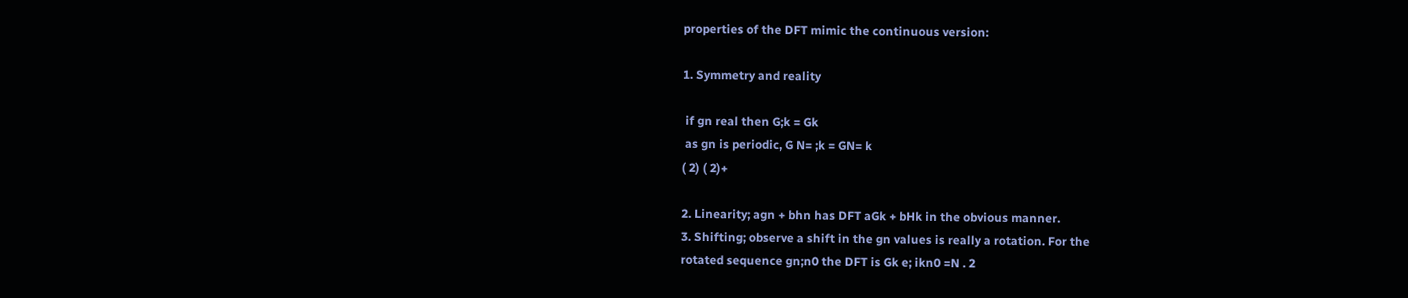properties of the DFT mimic the continuous version:

1. Symmetry and reality

 if gn real then G;k = Gk
 as gn is periodic, G N= ;k = GN= k
( 2) ( 2)+

2. Linearity; agn + bhn has DFT aGk + bHk in the obvious manner.
3. Shifting; observe a shift in the gn values is really a rotation. For the
rotated sequence gn;n0 the DFT is Gk e; ikn0 =N . 2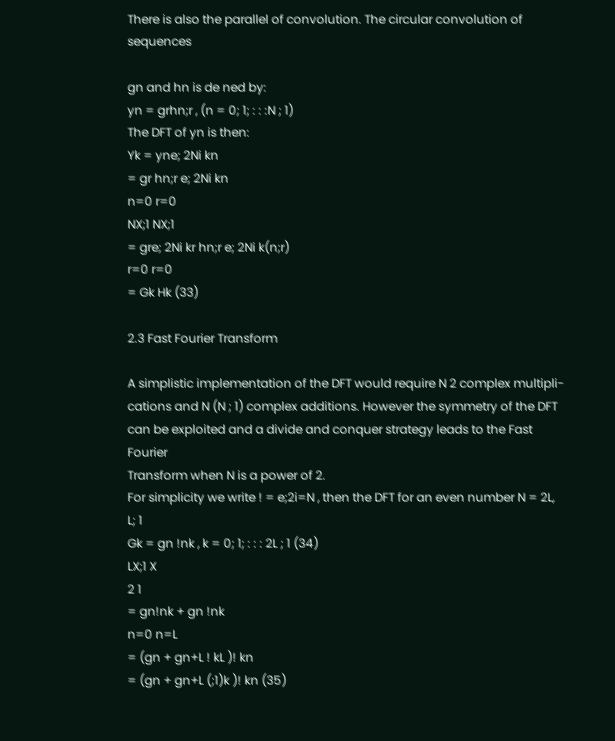There is also the parallel of convolution. The circular convolution of sequences

gn and hn is de ned by:
yn = grhn;r , (n = 0; 1; : : :N ; 1)
The DFT of yn is then:
Yk = yne; 2Ni kn
= gr hn;r e; 2Ni kn
n=0 r=0
NX;1 NX;1
= gre; 2Ni kr hn;r e; 2Ni k(n;r)
r=0 r=0
= Gk Hk (33)

2.3 Fast Fourier Transform

A simplistic implementation of the DFT would require N 2 complex multipli-
cations and N (N ; 1) complex additions. However the symmetry of the DFT
can be exploited and a divide and conquer strategy leads to the Fast Fourier
Transform when N is a power of 2.
For simplicity we write ! = e;2i=N , then the DFT for an even number N = 2L,
L; 1
Gk = gn !nk , k = 0; 1; : : : 2L ; 1 (34)
LX;1 X
2 1
= gn!nk + gn !nk
n=0 n=L
= (gn + gn+L ! kL )! kn
= (gn + gn+L (;1)k )! kn (35)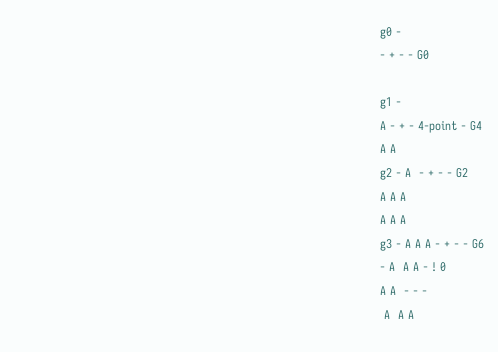g0 -
- + - - G0

g1 -
A - + - 4-point - G4
A A
g2 - A  - + - - G2
A A A
A A A
g3 - A A A - + - - G6
- A  A A - ! 0
A A  - - -
 A  A A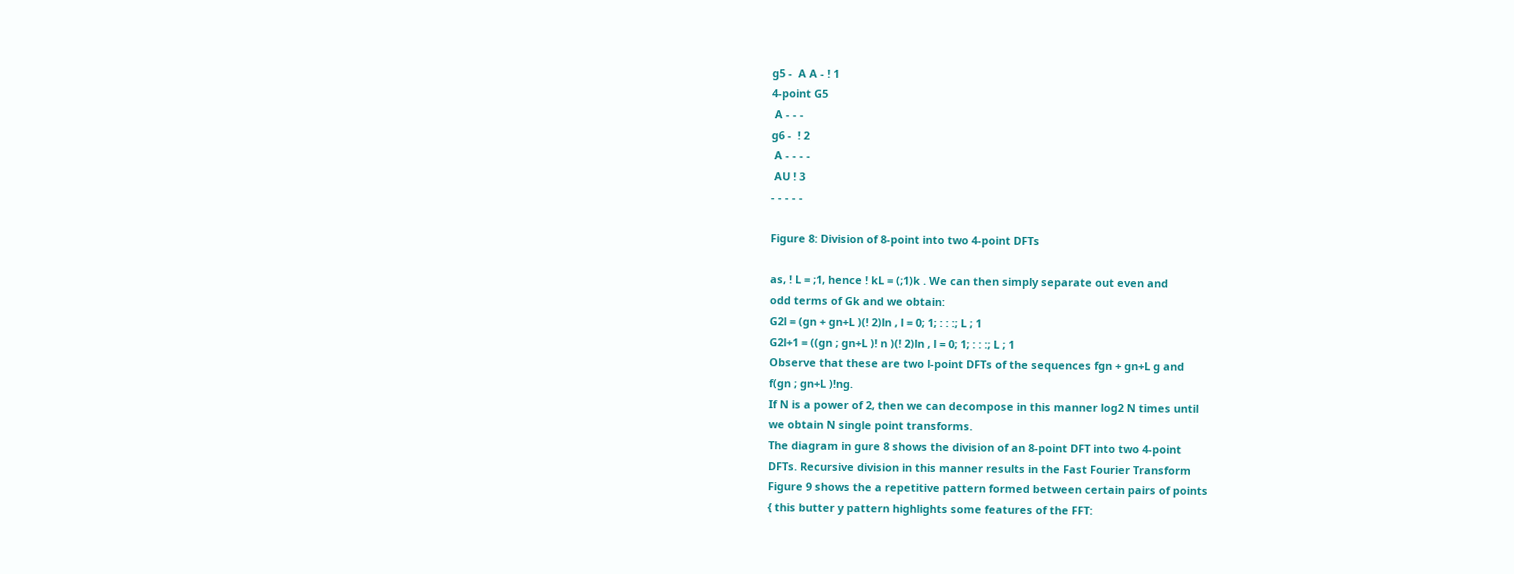g5 -  A A - ! 1
4-point G5
 A - - -
g6 -  ! 2
 A - - - -
 AU ! 3
- - - - -

Figure 8: Division of 8-point into two 4-point DFTs

as, ! L = ;1, hence ! kL = (;1)k . We can then simply separate out even and
odd terms of Gk and we obtain:
G2l = (gn + gn+L )(! 2)ln , l = 0; 1; : : :; L ; 1
G2l+1 = ((gn ; gn+L )! n )(! 2)ln , l = 0; 1; : : :; L ; 1
Observe that these are two l-point DFTs of the sequences fgn + gn+L g and
f(gn ; gn+L )!ng.
If N is a power of 2, then we can decompose in this manner log2 N times until
we obtain N single point transforms.
The diagram in gure 8 shows the division of an 8-point DFT into two 4-point
DFTs. Recursive division in this manner results in the Fast Fourier Transform
Figure 9 shows the a repetitive pattern formed between certain pairs of points
{ this butter y pattern highlights some features of the FFT: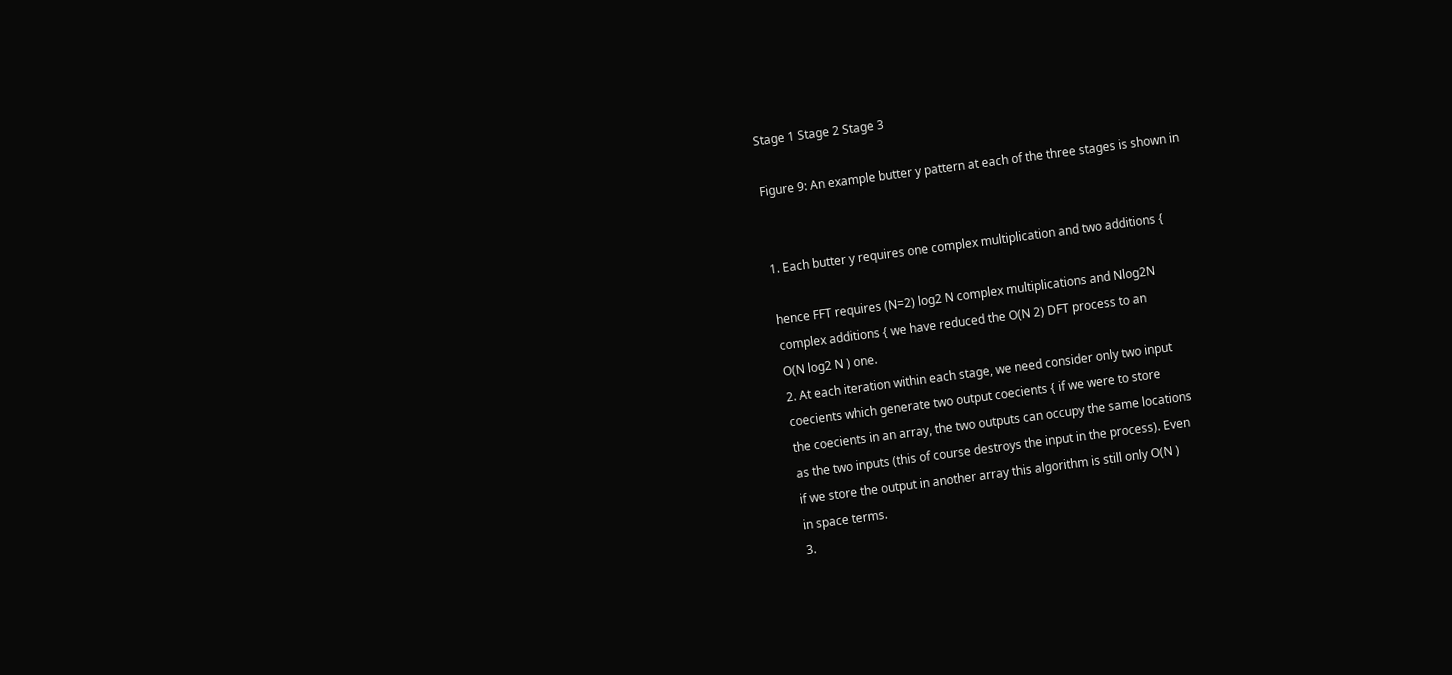Stage 1 Stage 2 Stage 3

Figure 9: An example butter y pattern at each of the three stages is shown in


1. Each butter y requires one complex multiplication and two additions {

hence FFT requires (N=2) log2 N complex multiplications and Nlog2N
complex additions { we have reduced the O(N 2) DFT process to an
O(N log2 N ) one.
2. At each iteration within each stage, we need consider only two input
coecients which generate two output coecients { if we were to store
the coecients in an array, the two outputs can occupy the same locations
as the two inputs (this of course destroys the input in the process). Even
if we store the output in another array this algorithm is still only O(N )
in space terms.
3.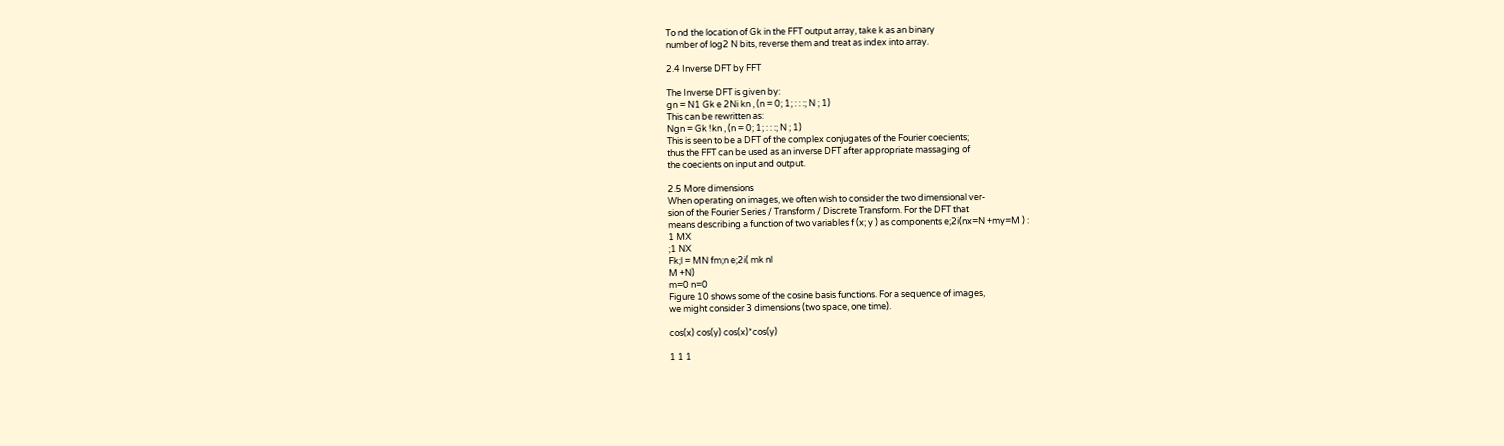To nd the location of Gk in the FFT output array, take k as an binary
number of log2 N bits, reverse them and treat as index into array.

2.4 Inverse DFT by FFT

The Inverse DFT is given by:
gn = N1 Gk e 2Ni kn , (n = 0; 1; : : :; N ; 1)
This can be rewritten as:
Ngn = Gk !kn , (n = 0; 1; : : :; N ; 1)
This is seen to be a DFT of the complex conjugates of the Fourier coecients;
thus the FFT can be used as an inverse DFT after appropriate massaging of
the coecients on input and output.

2.5 More dimensions
When operating on images, we often wish to consider the two dimensional ver-
sion of the Fourier Series / Transform / Discrete Transform. For the DFT that
means describing a function of two variables f (x; y ) as components e;2i(nx=N +my=M ) :
1 MX
;1 NX
Fk;l = MN fm;n e;2i( mk nl
M +N)
m=0 n=0
Figure 10 shows some of the cosine basis functions. For a sequence of images,
we might consider 3 dimensions (two space, one time).

cos(x) cos(y) cos(x)*cos(y)

1 1 1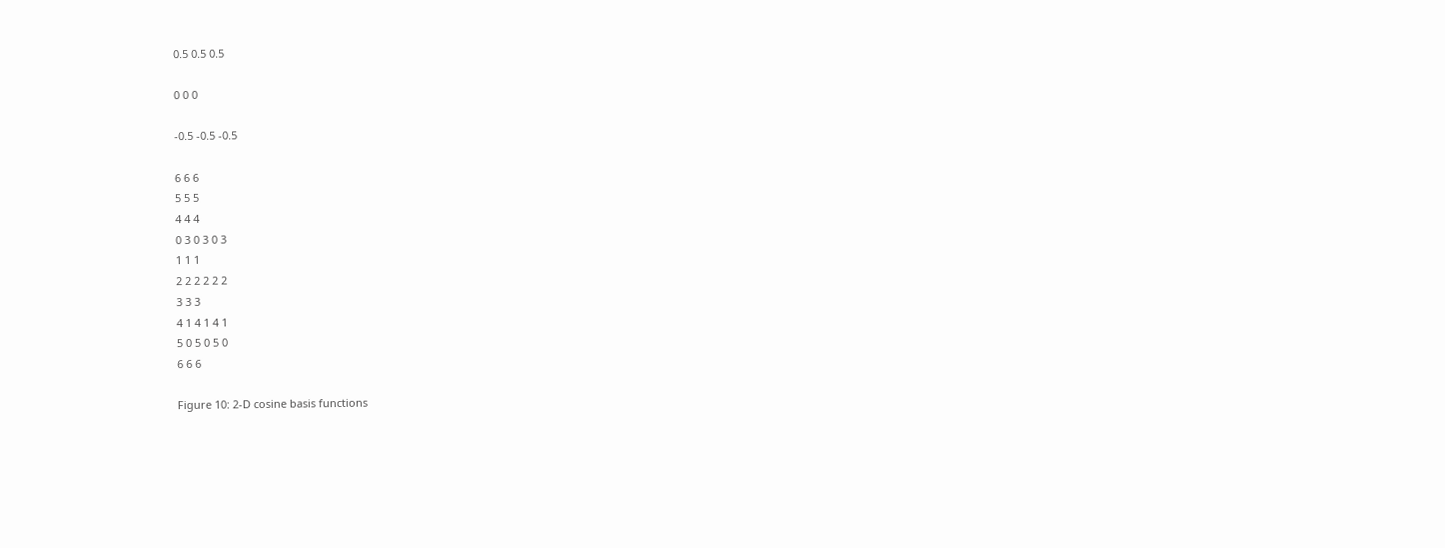0.5 0.5 0.5

0 0 0

-0.5 -0.5 -0.5

6 6 6
5 5 5
4 4 4
0 3 0 3 0 3
1 1 1
2 2 2 2 2 2
3 3 3
4 1 4 1 4 1
5 0 5 0 5 0
6 6 6

Figure 10: 2-D cosine basis functions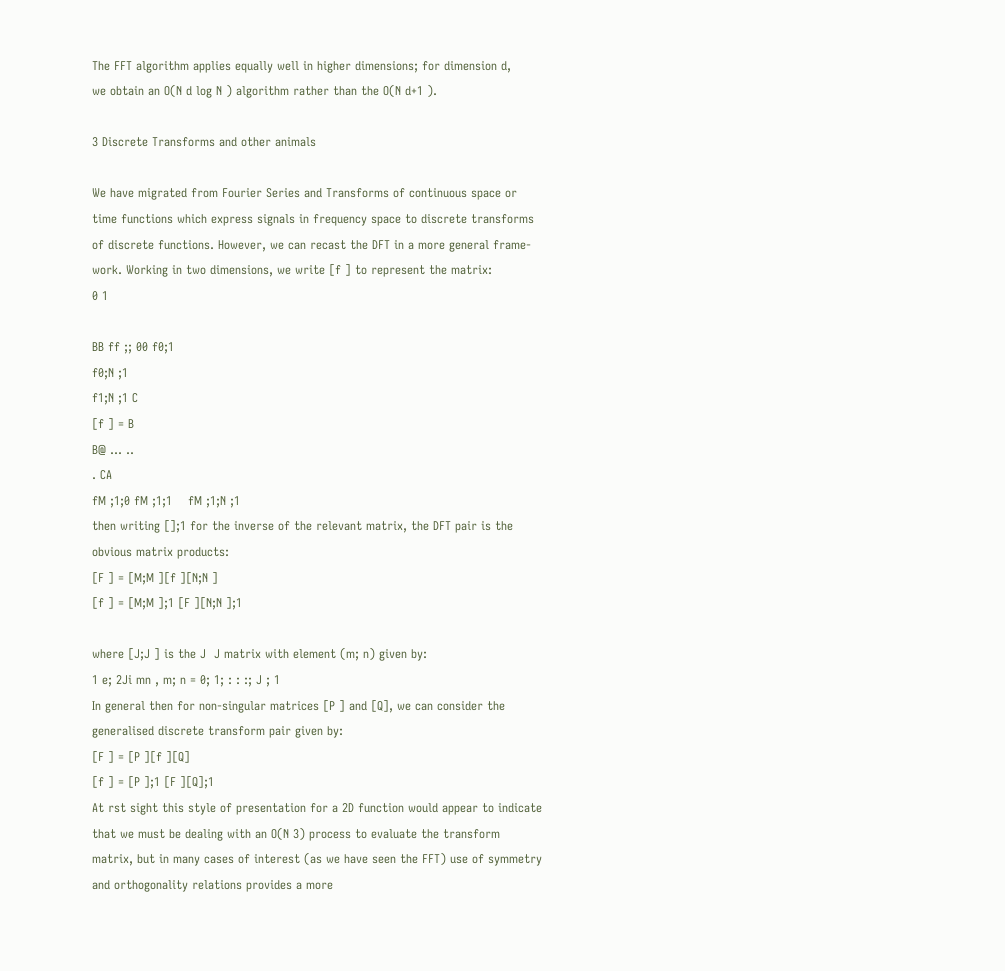The FFT algorithm applies equally well in higher dimensions; for dimension d,
we obtain an O(N d log N ) algorithm rather than the O(N d+1 ).

3 Discrete Transforms and other animals

We have migrated from Fourier Series and Transforms of continuous space or
time functions which express signals in frequency space to discrete transforms
of discrete functions. However, we can recast the DFT in a more general frame-
work. Working in two dimensions, we write [f ] to represent the matrix:
0 1

BB ff ;; 00 f0;1
f0;N ;1
f1;N ;1 C
[f ] = B
B@ ... ..
. CA
fM ;1;0 fM ;1;1    fM ;1;N ;1
then writing [];1 for the inverse of the relevant matrix, the DFT pair is the
obvious matrix products:
[F ] = [M;M ][f ][N;N ]
[f ] = [M;M ];1 [F ][N;N ];1

where [J;J ] is the J  J matrix with element (m; n) given by:
1 e; 2Ji mn , m; n = 0; 1; : : :; J ; 1
In general then for non-singular matrices [P ] and [Q], we can consider the
generalised discrete transform pair given by:
[F ] = [P ][f ][Q]
[f ] = [P ];1 [F ][Q];1
At rst sight this style of presentation for a 2D function would appear to indicate
that we must be dealing with an O(N 3) process to evaluate the transform
matrix, but in many cases of interest (as we have seen the FFT) use of symmetry
and orthogonality relations provides a more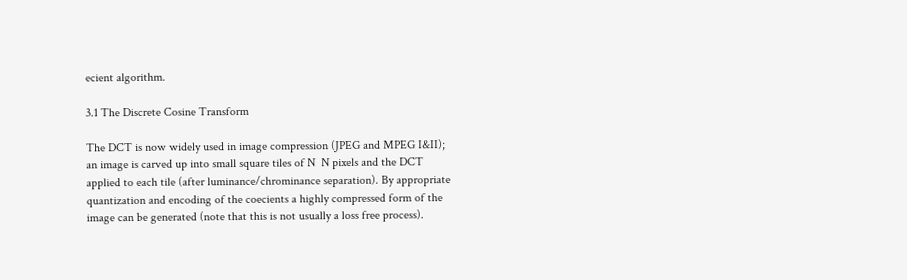ecient algorithm.

3.1 The Discrete Cosine Transform

The DCT is now widely used in image compression (JPEG and MPEG I&II);
an image is carved up into small square tiles of N  N pixels and the DCT
applied to each tile (after luminance/chrominance separation). By appropriate
quantization and encoding of the coecients a highly compressed form of the
image can be generated (note that this is not usually a loss free process).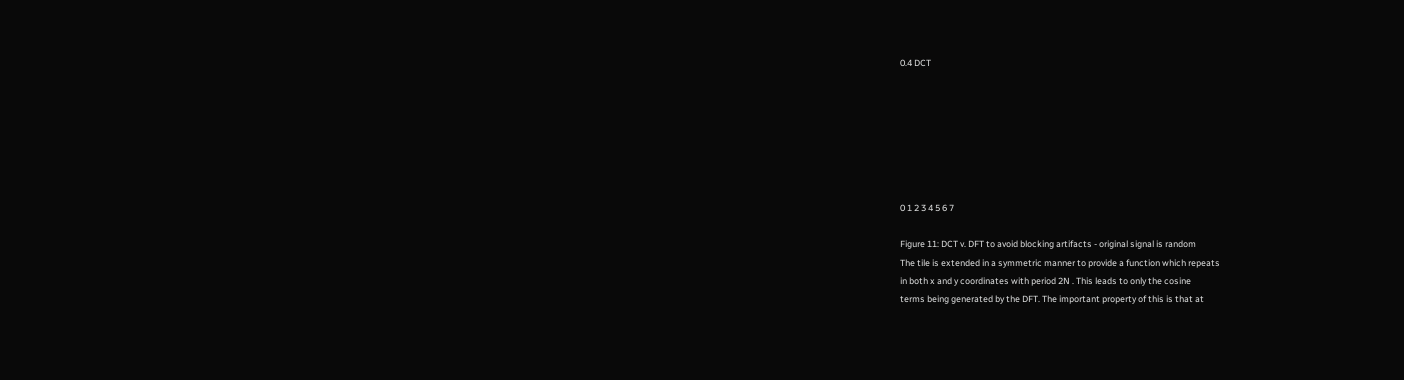0.4 DCT







0 1 2 3 4 5 6 7

Figure 11: DCT v. DFT to avoid blocking artifacts - original signal is random
The tile is extended in a symmetric manner to provide a function which repeats
in both x and y coordinates with period 2N . This leads to only the cosine
terms being generated by the DFT. The important property of this is that at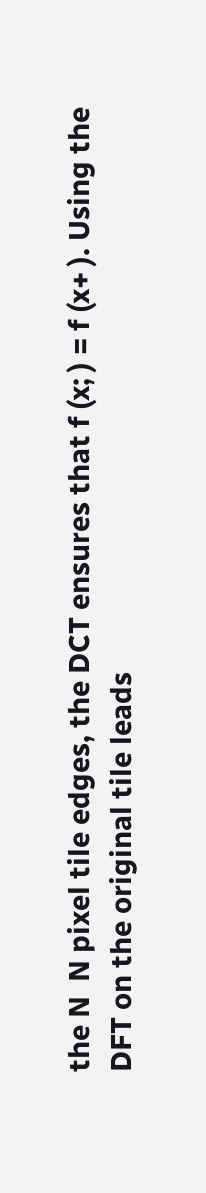the N  N pixel tile edges, the DCT ensures that f (x; ) = f (x+ ). Using the
DFT on the original tile leads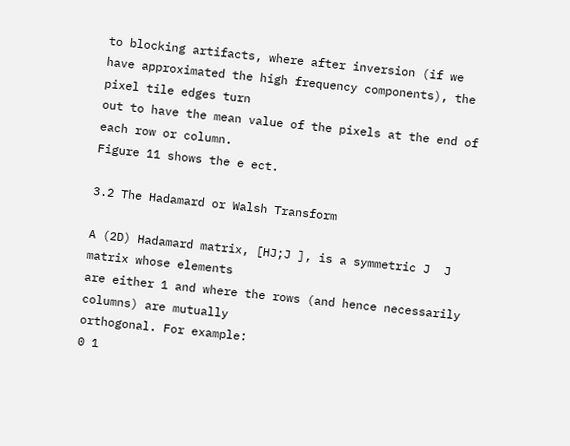to blocking artifacts, where after inversion (if we
have approximated the high frequency components), the pixel tile edges turn
out to have the mean value of the pixels at the end of each row or column.
Figure 11 shows the e ect.

3.2 The Hadamard or Walsh Transform

A (2D) Hadamard matrix, [HJ;J ], is a symmetric J  J matrix whose elements
are either 1 and where the rows (and hence necessarily columns) are mutually
orthogonal. For example:
0 1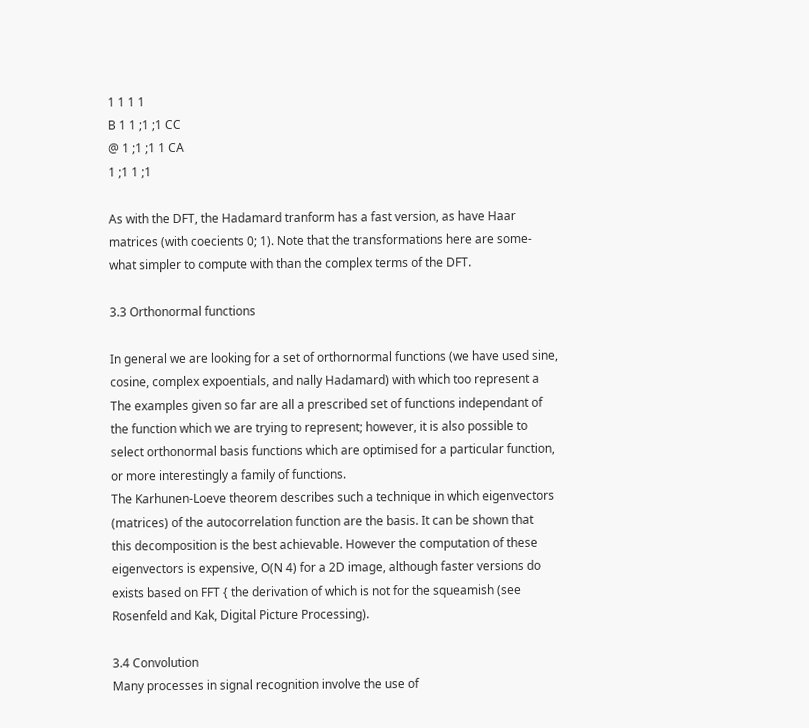1 1 1 1
B 1 1 ;1 ;1 CC
@ 1 ;1 ;1 1 CA
1 ;1 1 ;1

As with the DFT, the Hadamard tranform has a fast version, as have Haar
matrices (with coecients 0; 1). Note that the transformations here are some-
what simpler to compute with than the complex terms of the DFT.

3.3 Orthonormal functions

In general we are looking for a set of orthornormal functions (we have used sine,
cosine, complex expoentials, and nally Hadamard) with which too represent a
The examples given so far are all a prescribed set of functions independant of
the function which we are trying to represent; however, it is also possible to
select orthonormal basis functions which are optimised for a particular function,
or more interestingly a family of functions.
The Karhunen-Loeve theorem describes such a technique in which eigenvectors
(matrices) of the autocorrelation function are the basis. It can be shown that
this decomposition is the best achievable. However the computation of these
eigenvectors is expensive, O(N 4) for a 2D image, although faster versions do
exists based on FFT { the derivation of which is not for the squeamish (see
Rosenfeld and Kak, Digital Picture Processing).

3.4 Convolution
Many processes in signal recognition involve the use of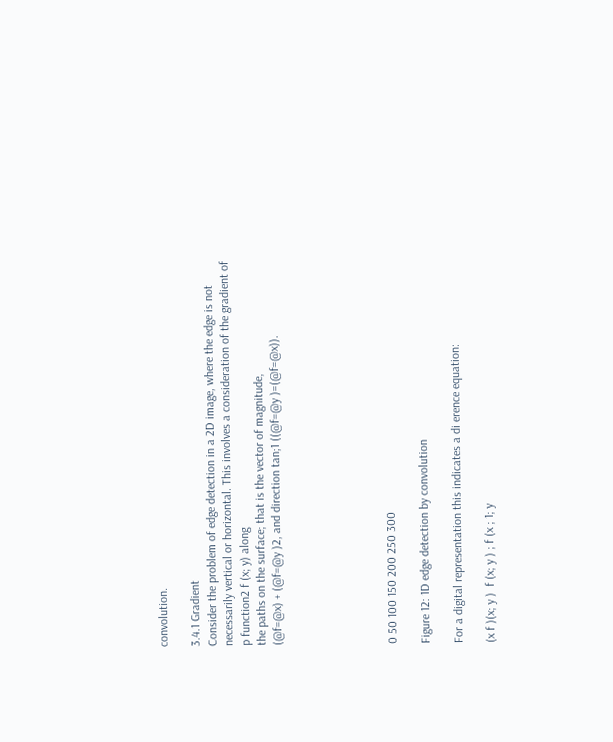convolution.

3.4.1 Gradient
Consider the problem of edge detection in a 2D image, where the edge is not
necessarily vertical or horizontal. This involves a consideration of the gradient of
p function2 f (x; y) along
the paths on the surface; that is the vector of magnitude,
(@f=@x) + (@f=@y )2, and direction tan;1 ((@f=@y )=(@f=@x)).






0 50 100 150 200 250 300

Figure 12: 1D edge detection by convolution

For a digital representation this indicates a di erence equation:

(x f )(x; y )  f (x; y ) ; f (x ; 1; y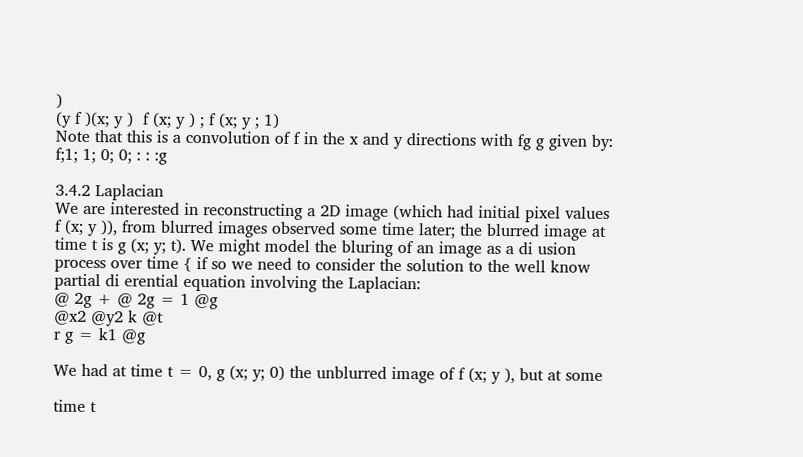)
(y f )(x; y )  f (x; y ) ; f (x; y ; 1)
Note that this is a convolution of f in the x and y directions with fg g given by:
f;1; 1; 0; 0; : : :g

3.4.2 Laplacian
We are interested in reconstructing a 2D image (which had initial pixel values
f (x; y )), from blurred images observed some time later; the blurred image at
time t is g (x; y; t). We might model the bluring of an image as a di usion
process over time { if so we need to consider the solution to the well know
partial di erential equation involving the Laplacian:
@ 2g + @ 2g = 1 @g
@x2 @y2 k @t
r g = k1 @g

We had at time t = 0, g (x; y; 0) the unblurred image of f (x; y ), but at some

time t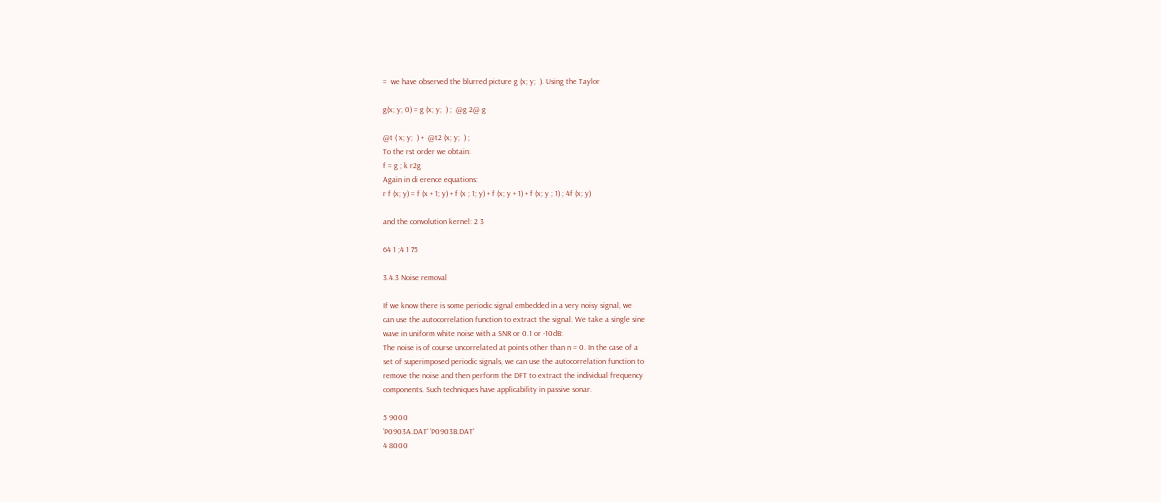=  we have observed the blurred picture g (x; y;  ). Using the Taylor

g(x; y; 0) = g (x; y;  ) ;  @g 2@ g

@t ( x; y;  ) +  @t2 (x; y;  ) ;
To the rst order we obtain:
f = g ; k r2g
Again in di erence equations:
r f (x; y) = f (x + 1; y) + f (x ; 1; y) + f (x; y + 1) + f (x; y ; 1) ; 4f (x; y)

and the convolution kernel: 2 3

64 1 ;4 1 75

3.4.3 Noise removal

If we know there is some periodic signal embedded in a very noisy signal, we
can use the autocorrelation function to extract the signal. We take a single sine
wave in uniform white noise with a SNR or 0.1 or -10dB:
The noise is of course uncorrelated at points other than n = 0. In the case of a
set of superimposed periodic signals, we can use the autocorrelation function to
remove the noise and then perform the DFT to extract the individual frequency
components. Such techniques have applicability in passive sonar.

5 9000
’P0903A.DAT’ ’P0903B.DAT’
4 8000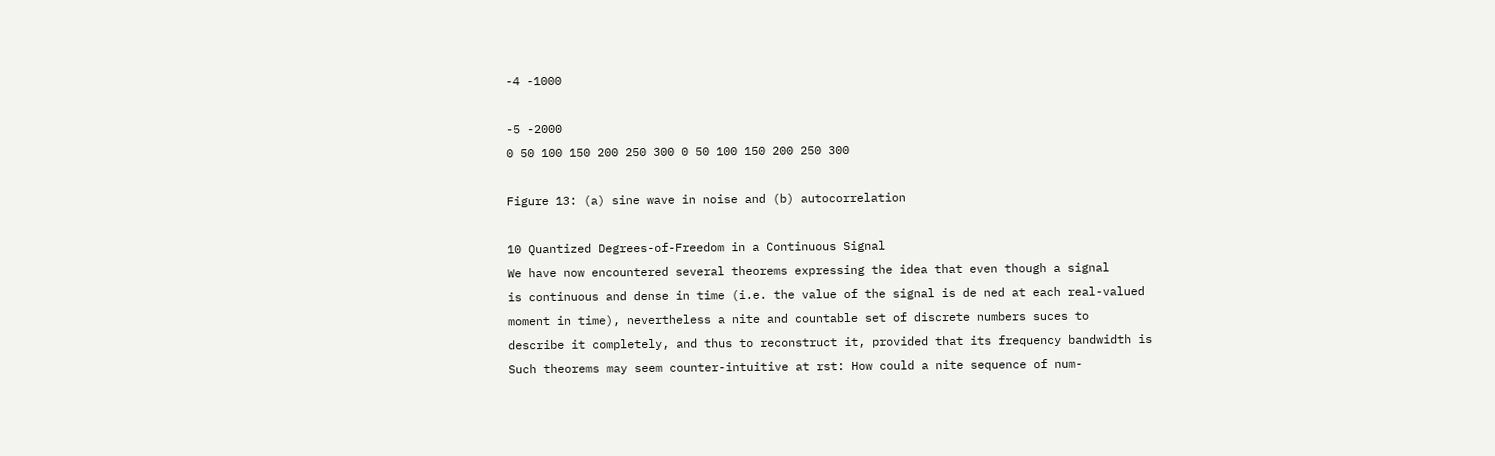-4 -1000

-5 -2000
0 50 100 150 200 250 300 0 50 100 150 200 250 300

Figure 13: (a) sine wave in noise and (b) autocorrelation

10 Quantized Degrees-of-Freedom in a Continuous Signal
We have now encountered several theorems expressing the idea that even though a signal
is continuous and dense in time (i.e. the value of the signal is de ned at each real-valued
moment in time), nevertheless a nite and countable set of discrete numbers suces to
describe it completely, and thus to reconstruct it, provided that its frequency bandwidth is
Such theorems may seem counter-intuitive at rst: How could a nite sequence of num-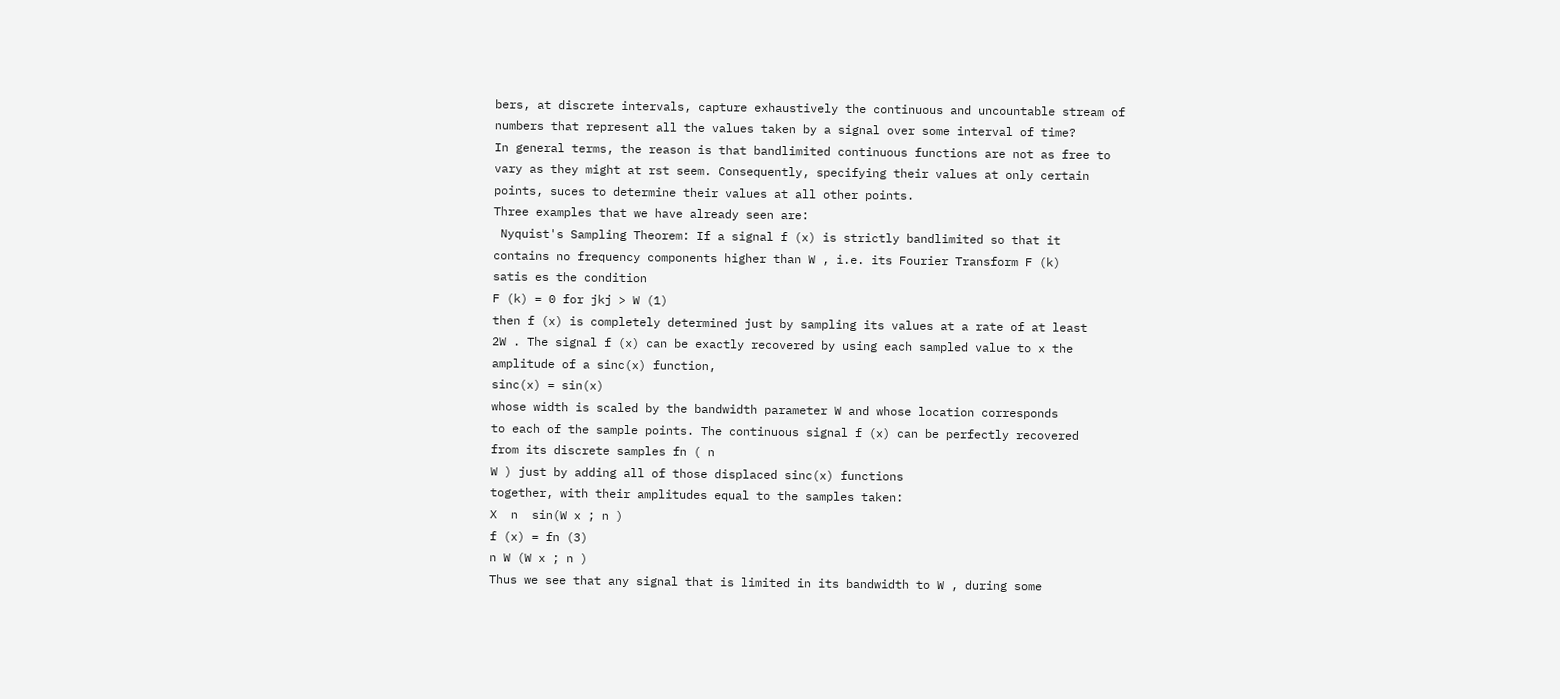bers, at discrete intervals, capture exhaustively the continuous and uncountable stream of
numbers that represent all the values taken by a signal over some interval of time?
In general terms, the reason is that bandlimited continuous functions are not as free to
vary as they might at rst seem. Consequently, specifying their values at only certain
points, suces to determine their values at all other points.
Three examples that we have already seen are:
 Nyquist's Sampling Theorem: If a signal f (x) is strictly bandlimited so that it
contains no frequency components higher than W , i.e. its Fourier Transform F (k)
satis es the condition
F (k) = 0 for jkj > W (1)
then f (x) is completely determined just by sampling its values at a rate of at least
2W . The signal f (x) can be exactly recovered by using each sampled value to x the
amplitude of a sinc(x) function,
sinc(x) = sin(x)
whose width is scaled by the bandwidth parameter W and whose location corresponds
to each of the sample points. The continuous signal f (x) can be perfectly recovered
from its discrete samples fn ( n
W ) just by adding all of those displaced sinc(x) functions
together, with their amplitudes equal to the samples taken:
X  n  sin(W x ; n )
f (x) = fn (3)
n W (W x ; n )
Thus we see that any signal that is limited in its bandwidth to W , during some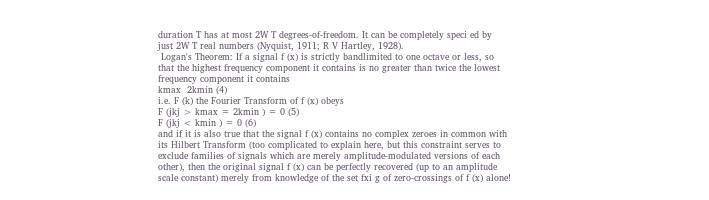duration T has at most 2W T degrees-of-freedom. It can be completely speci ed by
just 2W T real numbers (Nyquist, 1911; R V Hartley, 1928).
 Logan's Theorem: If a signal f (x) is strictly bandlimited to one octave or less, so
that the highest frequency component it contains is no greater than twice the lowest
frequency component it contains
kmax  2kmin (4)
i.e. F (k) the Fourier Transform of f (x) obeys
F (jkj > kmax = 2kmin ) = 0 (5)
F (jkj < kmin ) = 0 (6)
and if it is also true that the signal f (x) contains no complex zeroes in common with
its Hilbert Transform (too complicated to explain here, but this constraint serves to
exclude families of signals which are merely amplitude-modulated versions of each
other), then the original signal f (x) can be perfectly recovered (up to an amplitude
scale constant) merely from knowledge of the set fxi g of zero-crossings of f (x) alone!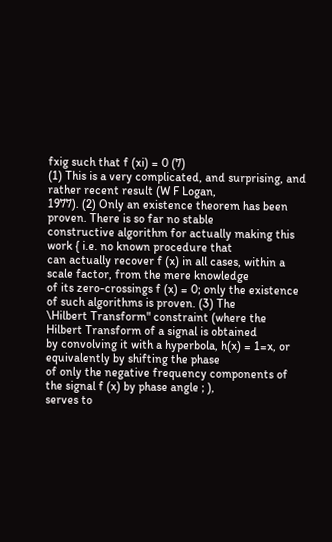fxig such that f (xi) = 0 (7)
(1) This is a very complicated, and surprising, and rather recent result (W F Logan,
1977). (2) Only an existence theorem has been proven. There is so far no stable
constructive algorithm for actually making this work { i.e. no known procedure that
can actually recover f (x) in all cases, within a scale factor, from the mere knowledge
of its zero-crossings f (x) = 0; only the existence of such algorithms is proven. (3) The
\Hilbert Transform" constraint (where the Hilbert Transform of a signal is obtained
by convolving it with a hyperbola, h(x) = 1=x, or equivalently by shifting the phase
of only the negative frequency components of the signal f (x) by phase angle ; ),
serves to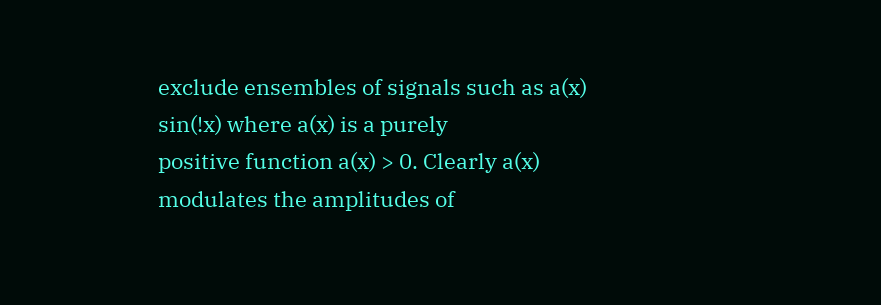exclude ensembles of signals such as a(x) sin(!x) where a(x) is a purely
positive function a(x) > 0. Clearly a(x) modulates the amplitudes of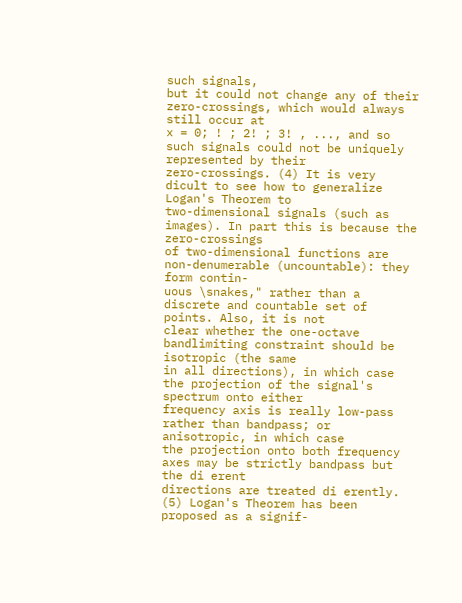such signals,
but it could not change any of their zero-crossings, which would always still occur at
x = 0; ! ; 2! ; 3! , ..., and so such signals could not be uniquely represented by their
zero-crossings. (4) It is very dicult to see how to generalize Logan's Theorem to
two-dimensional signals (such as images). In part this is because the zero-crossings
of two-dimensional functions are non-denumerable (uncountable): they form contin-
uous \snakes," rather than a discrete and countable set of points. Also, it is not
clear whether the one-octave bandlimiting constraint should be isotropic (the same
in all directions), in which case the projection of the signal's spectrum onto either
frequency axis is really low-pass rather than bandpass; or anisotropic, in which case
the projection onto both frequency axes may be strictly bandpass but the di erent
directions are treated di erently. (5) Logan's Theorem has been proposed as a signif-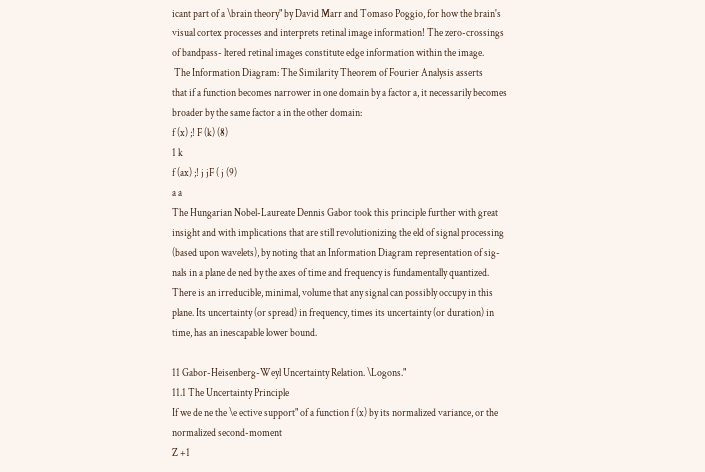icant part of a \brain theory" by David Marr and Tomaso Poggio, for how the brain's
visual cortex processes and interprets retinal image information! The zero-crossings
of bandpass- ltered retinal images constitute edge information within the image.
 The Information Diagram: The Similarity Theorem of Fourier Analysis asserts
that if a function becomes narrower in one domain by a factor a, it necessarily becomes
broader by the same factor a in the other domain:
f (x) ;! F (k) (8)
1 k
f (ax) ;! j jF ( j (9)
a a
The Hungarian Nobel-Laureate Dennis Gabor took this principle further with great
insight and with implications that are still revolutionizing the eld of signal processing
(based upon wavelets), by noting that an Information Diagram representation of sig-
nals in a plane de ned by the axes of time and frequency is fundamentally quantized.
There is an irreducible, minimal, volume that any signal can possibly occupy in this
plane. Its uncertainty (or spread) in frequency, times its uncertainty (or duration) in
time, has an inescapable lower bound.

11 Gabor-Heisenberg-Weyl Uncertainty Relation. \Logons."
11.1 The Uncertainty Principle
If we de ne the \e ective support" of a function f (x) by its normalized variance, or the
normalized second-moment
Z +1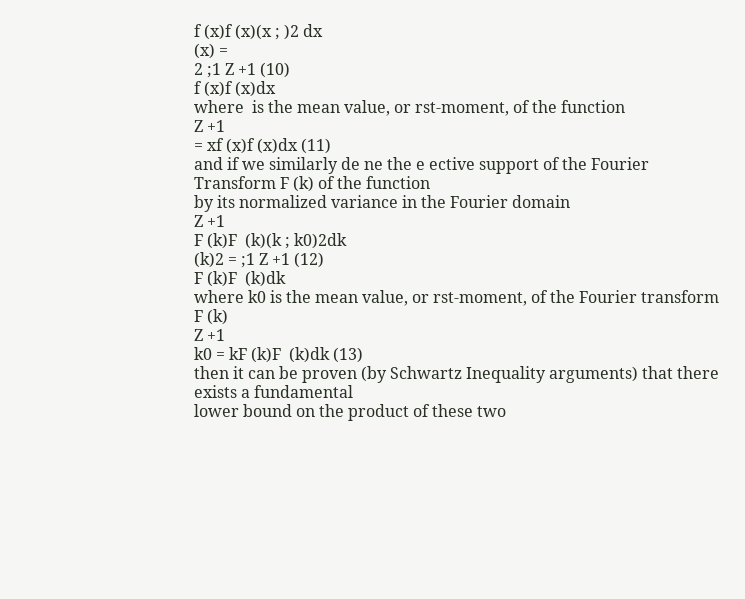f (x)f (x)(x ; )2 dx
(x) =
2 ;1 Z +1 (10)
f (x)f (x)dx
where  is the mean value, or rst-moment, of the function
Z +1
= xf (x)f (x)dx (11)
and if we similarly de ne the e ective support of the Fourier Transform F (k) of the function
by its normalized variance in the Fourier domain
Z +1
F (k)F  (k)(k ; k0)2dk
(k)2 = ;1 Z +1 (12)
F (k)F  (k)dk
where k0 is the mean value, or rst-moment, of the Fourier transform F (k)
Z +1
k0 = kF (k)F  (k)dk (13)
then it can be proven (by Schwartz Inequality arguments) that there exists a fundamental
lower bound on the product of these two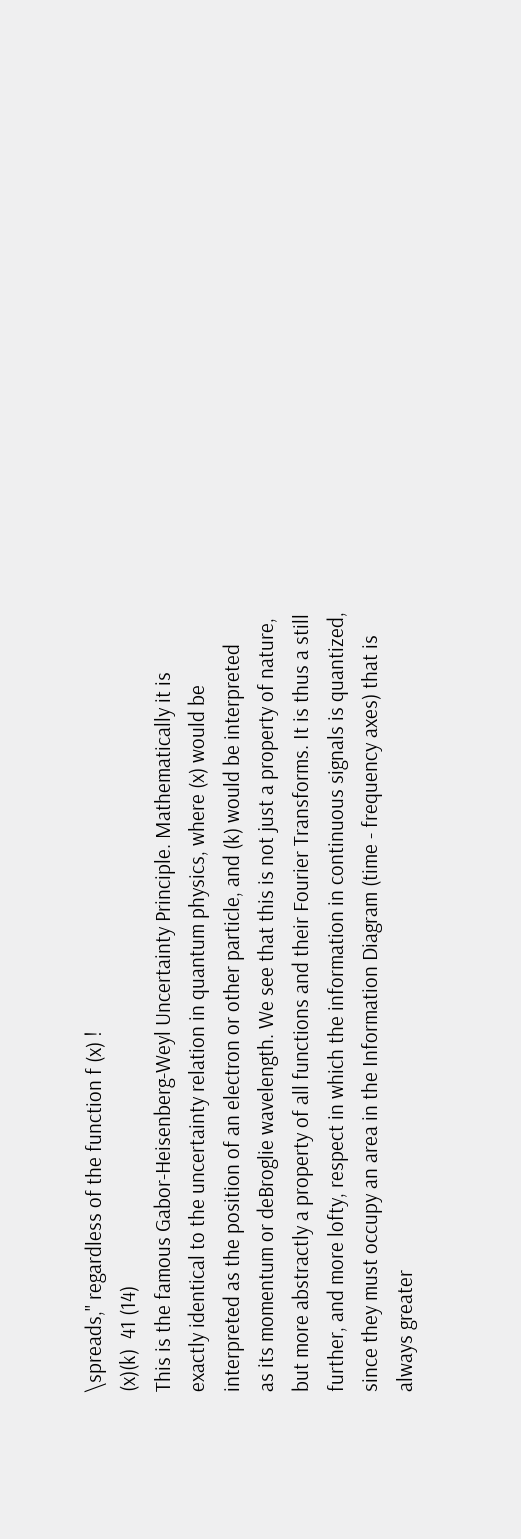\spreads," regardless of the function f (x) !
(x)(k)  41 (14)
This is the famous Gabor-Heisenberg-Weyl Uncertainty Principle. Mathematically it is
exactly identical to the uncertainty relation in quantum physics, where (x) would be
interpreted as the position of an electron or other particle, and (k) would be interpreted
as its momentum or deBroglie wavelength. We see that this is not just a property of nature,
but more abstractly a property of all functions and their Fourier Transforms. It is thus a still
further, and more lofty, respect in which the information in continuous signals is quantized,
since they must occupy an area in the Information Diagram (time - frequency axes) that is
always greater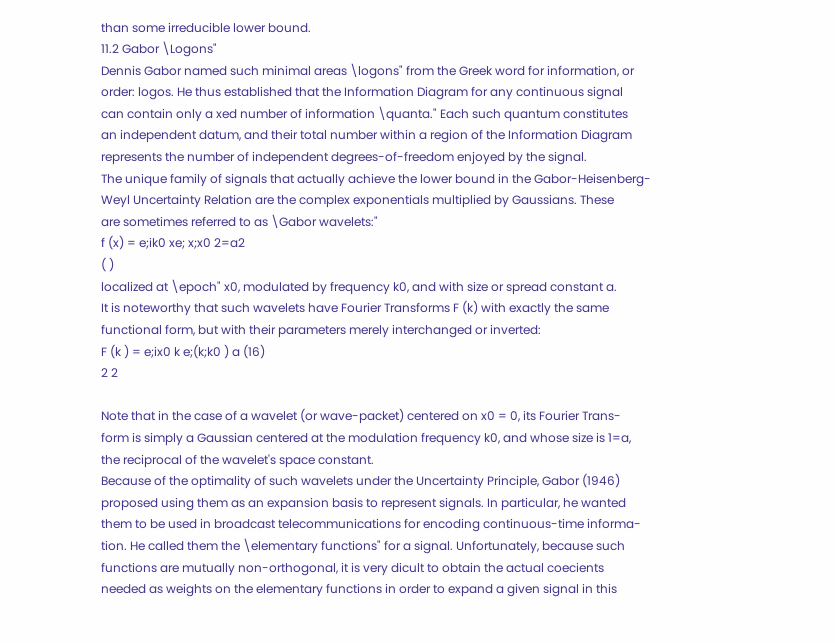than some irreducible lower bound.
11.2 Gabor \Logons"
Dennis Gabor named such minimal areas \logons" from the Greek word for information, or
order: logos. He thus established that the Information Diagram for any continuous signal
can contain only a xed number of information \quanta." Each such quantum constitutes
an independent datum, and their total number within a region of the Information Diagram
represents the number of independent degrees-of-freedom enjoyed by the signal.
The unique family of signals that actually achieve the lower bound in the Gabor-Heisenberg-
Weyl Uncertainty Relation are the complex exponentials multiplied by Gaussians. These
are sometimes referred to as \Gabor wavelets:"
f (x) = e;ik0 xe; x;x0 2=a2
( )
localized at \epoch" x0, modulated by frequency k0, and with size or spread constant a.
It is noteworthy that such wavelets have Fourier Transforms F (k) with exactly the same
functional form, but with their parameters merely interchanged or inverted:
F (k ) = e;ix0 k e;(k;k0 ) a (16)
2 2

Note that in the case of a wavelet (or wave-packet) centered on x0 = 0, its Fourier Trans-
form is simply a Gaussian centered at the modulation frequency k0, and whose size is 1=a,
the reciprocal of the wavelet's space constant.
Because of the optimality of such wavelets under the Uncertainty Principle, Gabor (1946)
proposed using them as an expansion basis to represent signals. In particular, he wanted
them to be used in broadcast telecommunications for encoding continuous-time informa-
tion. He called them the \elementary functions" for a signal. Unfortunately, because such
functions are mutually non-orthogonal, it is very dicult to obtain the actual coecients
needed as weights on the elementary functions in order to expand a given signal in this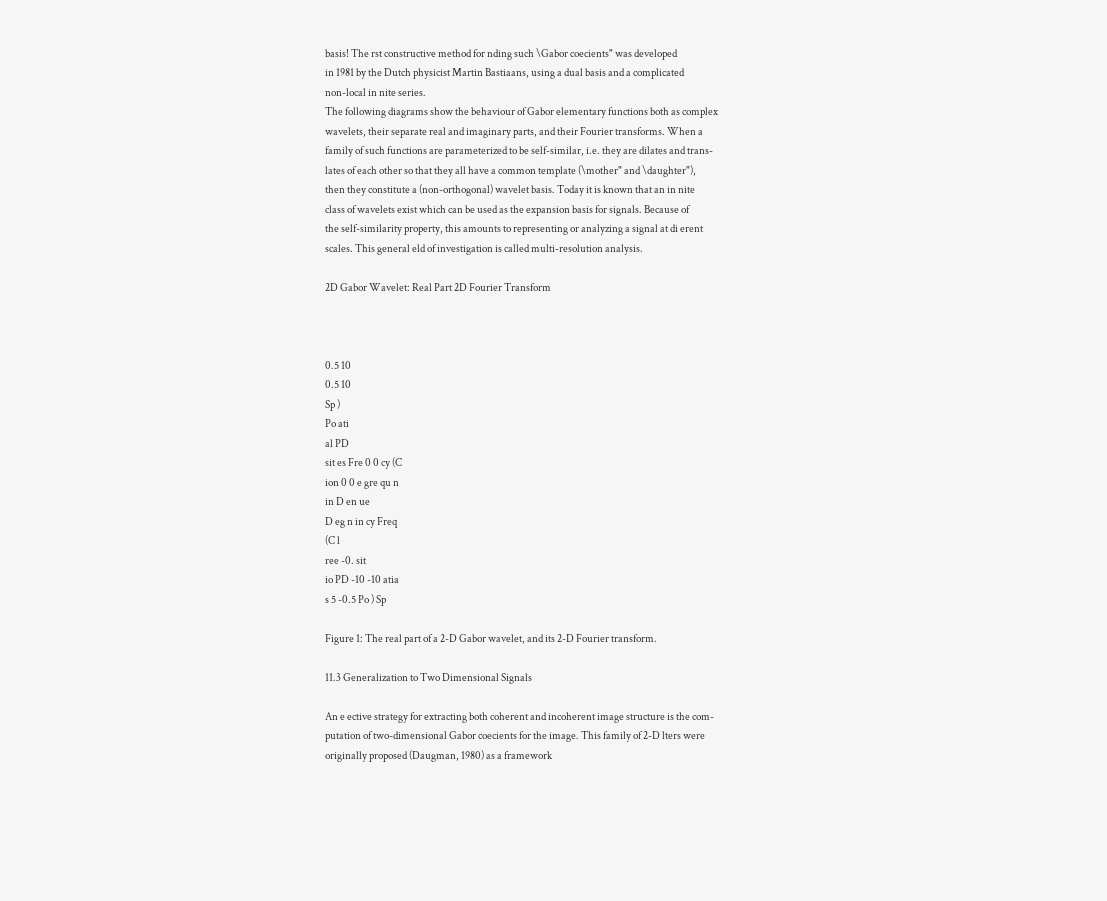basis! The rst constructive method for nding such \Gabor coecients" was developed
in 1981 by the Dutch physicist Martin Bastiaans, using a dual basis and a complicated
non-local in nite series.
The following diagrams show the behaviour of Gabor elementary functions both as complex
wavelets, their separate real and imaginary parts, and their Fourier transforms. When a
family of such functions are parameterized to be self-similar, i.e. they are dilates and trans-
lates of each other so that they all have a common template (\mother" and \daughter"),
then they constitute a (non-orthogonal) wavelet basis. Today it is known that an in nite
class of wavelets exist which can be used as the expansion basis for signals. Because of
the self-similarity property, this amounts to representing or analyzing a signal at di erent
scales. This general eld of investigation is called multi-resolution analysis.

2D Gabor Wavelet: Real Part 2D Fourier Transform



0.5 10
0.5 10
Sp )
Po ati
al PD
sit es Fre 0 0 cy (C
ion 0 0 e gre qu n
in D en ue
D eg n in cy Freq
(C l
ree -0. sit
io PD -10 -10 atia
s 5 -0.5 Po ) Sp

Figure 1: The real part of a 2-D Gabor wavelet, and its 2-D Fourier transform.

11.3 Generalization to Two Dimensional Signals

An e ective strategy for extracting both coherent and incoherent image structure is the com-
putation of two-dimensional Gabor coecients for the image. This family of 2-D lters were
originally proposed (Daugman, 1980) as a framework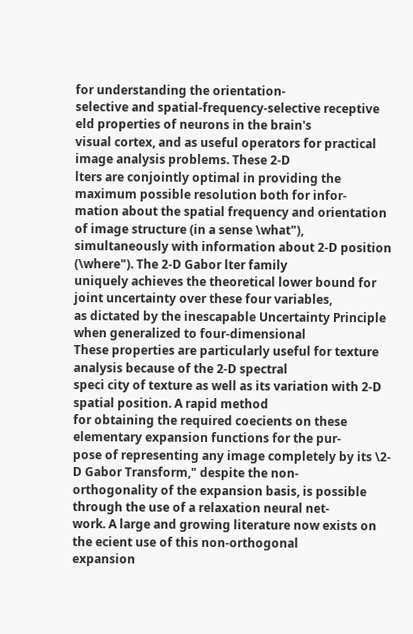for understanding the orientation-
selective and spatial-frequency-selective receptive eld properties of neurons in the brain's
visual cortex, and as useful operators for practical image analysis problems. These 2-D
lters are conjointly optimal in providing the maximum possible resolution both for infor-
mation about the spatial frequency and orientation of image structure (in a sense \what"),
simultaneously with information about 2-D position (\where"). The 2-D Gabor lter family
uniquely achieves the theoretical lower bound for joint uncertainty over these four variables,
as dictated by the inescapable Uncertainty Principle when generalized to four-dimensional
These properties are particularly useful for texture analysis because of the 2-D spectral
speci city of texture as well as its variation with 2-D spatial position. A rapid method
for obtaining the required coecients on these elementary expansion functions for the pur-
pose of representing any image completely by its \2-D Gabor Transform," despite the non-
orthogonality of the expansion basis, is possible through the use of a relaxation neural net-
work. A large and growing literature now exists on the ecient use of this non-orthogonal
expansion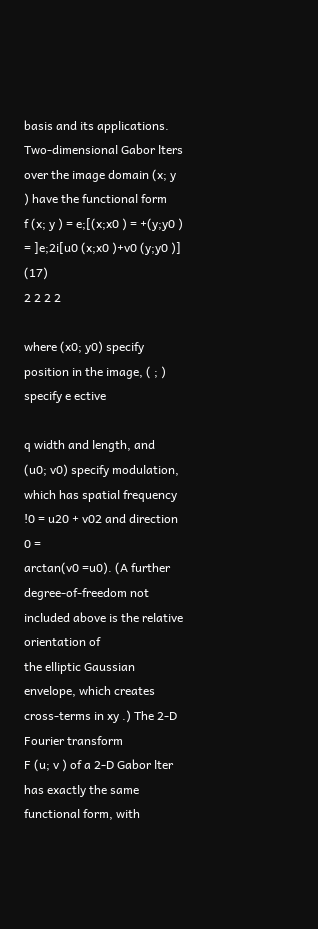basis and its applications.
Two-dimensional Gabor lters over the image domain (x; y ) have the functional form
f (x; y ) = e;[(x;x0 ) = +(y;y0 ) = ]e;2i[u0 (x;x0 )+v0 (y;y0 )] (17)
2 2 2 2

where (x0; y0) specify position in the image, ( ; ) specify e ective

q width and length, and
(u0; v0) specify modulation, which has spatial frequency !0 = u20 + v02 and direction 0 =
arctan(v0 =u0). (A further degree-of-freedom not included above is the relative orientation of
the elliptic Gaussian envelope, which creates cross-terms in xy .) The 2-D Fourier transform
F (u; v ) of a 2-D Gabor lter has exactly the same functional form, with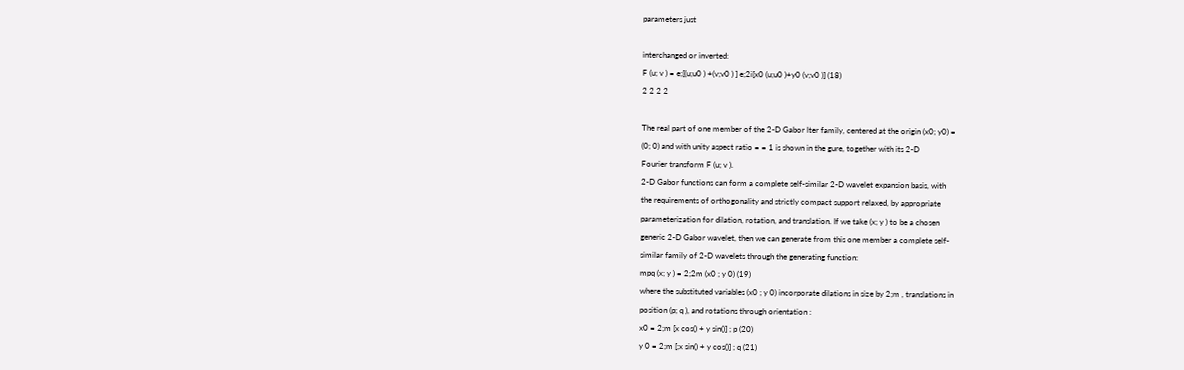parameters just

interchanged or inverted:
F (u; v ) = e;[(u;u0 ) +(v;v0 ) ] e;2i[x0 (u;u0 )+y0 (v;v0 )] (18)
2 2 2 2

The real part of one member of the 2-D Gabor lter family, centered at the origin (x0; y0) =
(0; 0) and with unity aspect ratio = = 1 is shown in the gure, together with its 2-D
Fourier transform F (u; v ).
2-D Gabor functions can form a complete self-similar 2-D wavelet expansion basis, with
the requirements of orthogonality and strictly compact support relaxed, by appropriate
parameterization for dilation, rotation, and translation. If we take (x; y ) to be a chosen
generic 2-D Gabor wavelet, then we can generate from this one member a complete self-
similar family of 2-D wavelets through the generating function:
mpq (x; y ) = 2;2m (x0 ; y 0) (19)
where the substituted variables (x0 ; y 0) incorporate dilations in size by 2;m , translations in
position (p; q ), and rotations through orientation :
x0 = 2;m [x cos() + y sin()] ; p (20)
y 0 = 2;m [;x sin() + y cos()] ; q (21)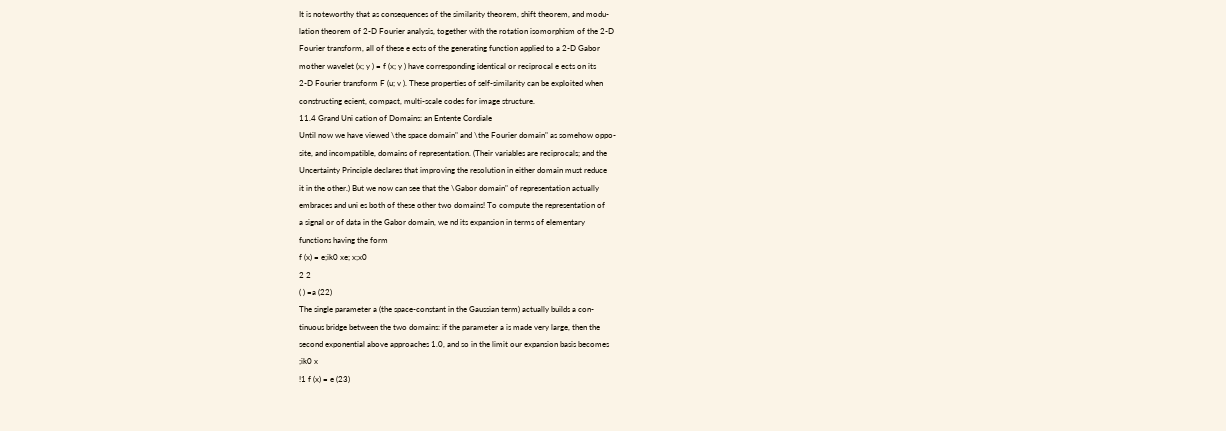It is noteworthy that as consequences of the similarity theorem, shift theorem, and modu-
lation theorem of 2-D Fourier analysis, together with the rotation isomorphism of the 2-D
Fourier transform, all of these e ects of the generating function applied to a 2-D Gabor
mother wavelet (x; y ) = f (x; y ) have corresponding identical or reciprocal e ects on its
2-D Fourier transform F (u; v ). These properties of self-similarity can be exploited when
constructing ecient, compact, multi-scale codes for image structure.
11.4 Grand Uni cation of Domains: an Entente Cordiale
Until now we have viewed \the space domain" and \the Fourier domain" as somehow oppo-
site, and incompatible, domains of representation. (Their variables are reciprocals; and the
Uncertainty Principle declares that improving the resolution in either domain must reduce
it in the other.) But we now can see that the \Gabor domain" of representation actually
embraces and uni es both of these other two domains! To compute the representation of
a signal or of data in the Gabor domain, we nd its expansion in terms of elementary
functions having the form
f (x) = e;ik0 xe; x;x0
2 2
( ) =a (22)
The single parameter a (the space-constant in the Gaussian term) actually builds a con-
tinuous bridge between the two domains: if the parameter a is made very large, then the
second exponential above approaches 1.0, and so in the limit our expansion basis becomes
;ik0 x
!1 f (x) = e (23)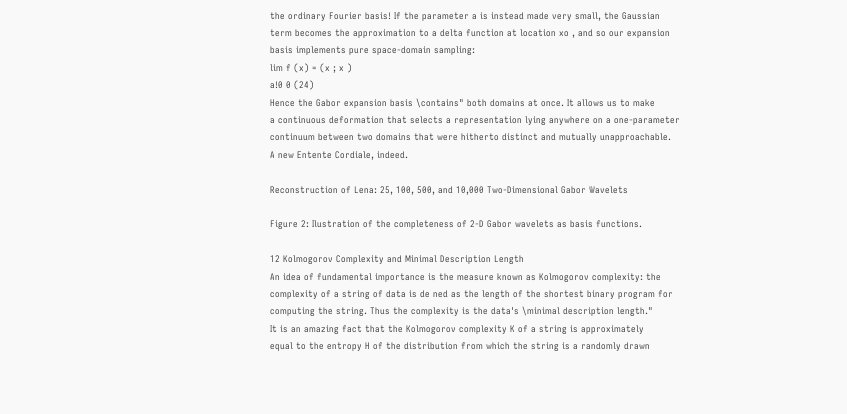the ordinary Fourier basis! If the parameter a is instead made very small, the Gaussian
term becomes the approximation to a delta function at location xo , and so our expansion
basis implements pure space-domain sampling:
lim f (x) = (x ; x )
a!0 0 (24)
Hence the Gabor expansion basis \contains" both domains at once. It allows us to make
a continuous deformation that selects a representation lying anywhere on a one-parameter
continuum between two domains that were hitherto distinct and mutually unapproachable.
A new Entente Cordiale, indeed.

Reconstruction of Lena: 25, 100, 500, and 10,000 Two-Dimensional Gabor Wavelets

Figure 2: Ilustration of the completeness of 2-D Gabor wavelets as basis functions.

12 Kolmogorov Complexity and Minimal Description Length
An idea of fundamental importance is the measure known as Kolmogorov complexity: the
complexity of a string of data is de ned as the length of the shortest binary program for
computing the string. Thus the complexity is the data's \minimal description length."
It is an amazing fact that the Kolmogorov complexity K of a string is approximately
equal to the entropy H of the distribution from which the string is a randomly drawn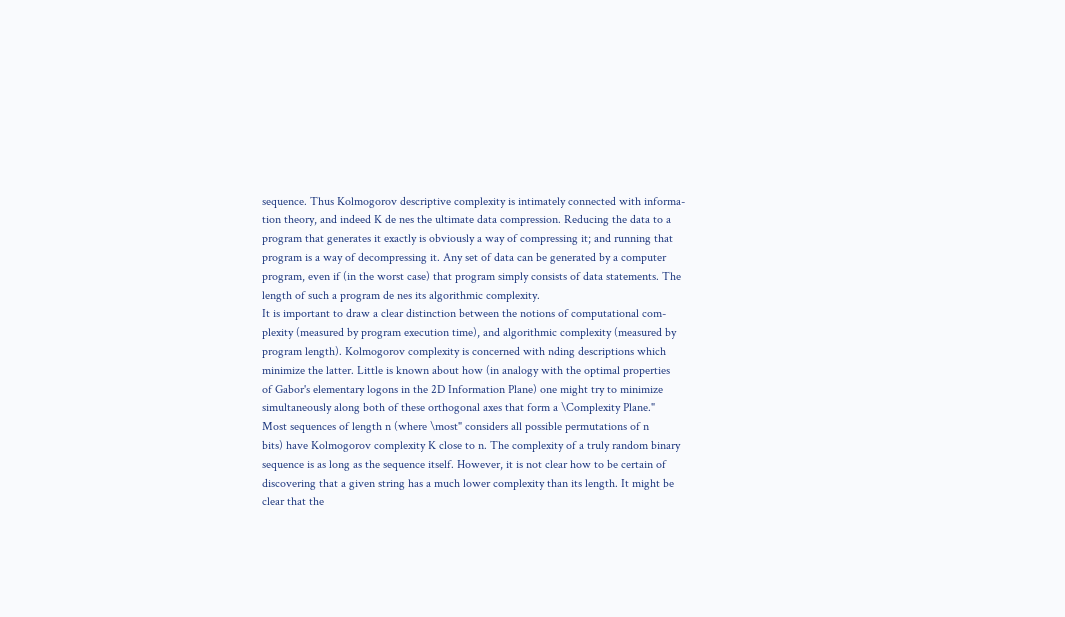sequence. Thus Kolmogorov descriptive complexity is intimately connected with informa-
tion theory, and indeed K de nes the ultimate data compression. Reducing the data to a
program that generates it exactly is obviously a way of compressing it; and running that
program is a way of decompressing it. Any set of data can be generated by a computer
program, even if (in the worst case) that program simply consists of data statements. The
length of such a program de nes its algorithmic complexity.
It is important to draw a clear distinction between the notions of computational com-
plexity (measured by program execution time), and algorithmic complexity (measured by
program length). Kolmogorov complexity is concerned with nding descriptions which
minimize the latter. Little is known about how (in analogy with the optimal properties
of Gabor's elementary logons in the 2D Information Plane) one might try to minimize
simultaneously along both of these orthogonal axes that form a \Complexity Plane."
Most sequences of length n (where \most" considers all possible permutations of n
bits) have Kolmogorov complexity K close to n. The complexity of a truly random binary
sequence is as long as the sequence itself. However, it is not clear how to be certain of
discovering that a given string has a much lower complexity than its length. It might be
clear that the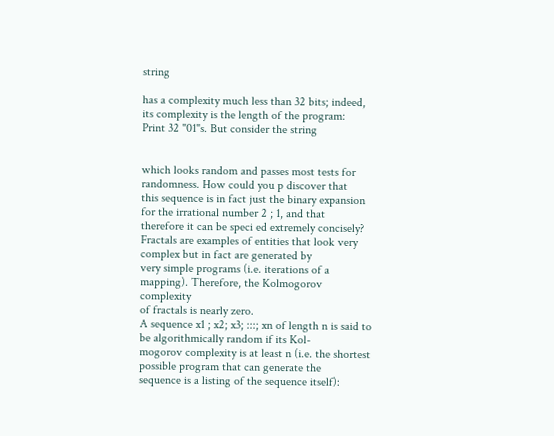string

has a complexity much less than 32 bits; indeed, its complexity is the length of the program:
Print 32 "01"s. But consider the string


which looks random and passes most tests for randomness. How could you p discover that
this sequence is in fact just the binary expansion for the irrational number 2 ; 1, and that
therefore it can be speci ed extremely concisely?
Fractals are examples of entities that look very complex but in fact are generated by
very simple programs (i.e. iterations of a mapping). Therefore, the Kolmogorov complexity
of fractals is nearly zero.
A sequence x1 ; x2; x3; :::; xn of length n is said to be algorithmically random if its Kol-
mogorov complexity is at least n (i.e. the shortest possible program that can generate the
sequence is a listing of the sequence itself):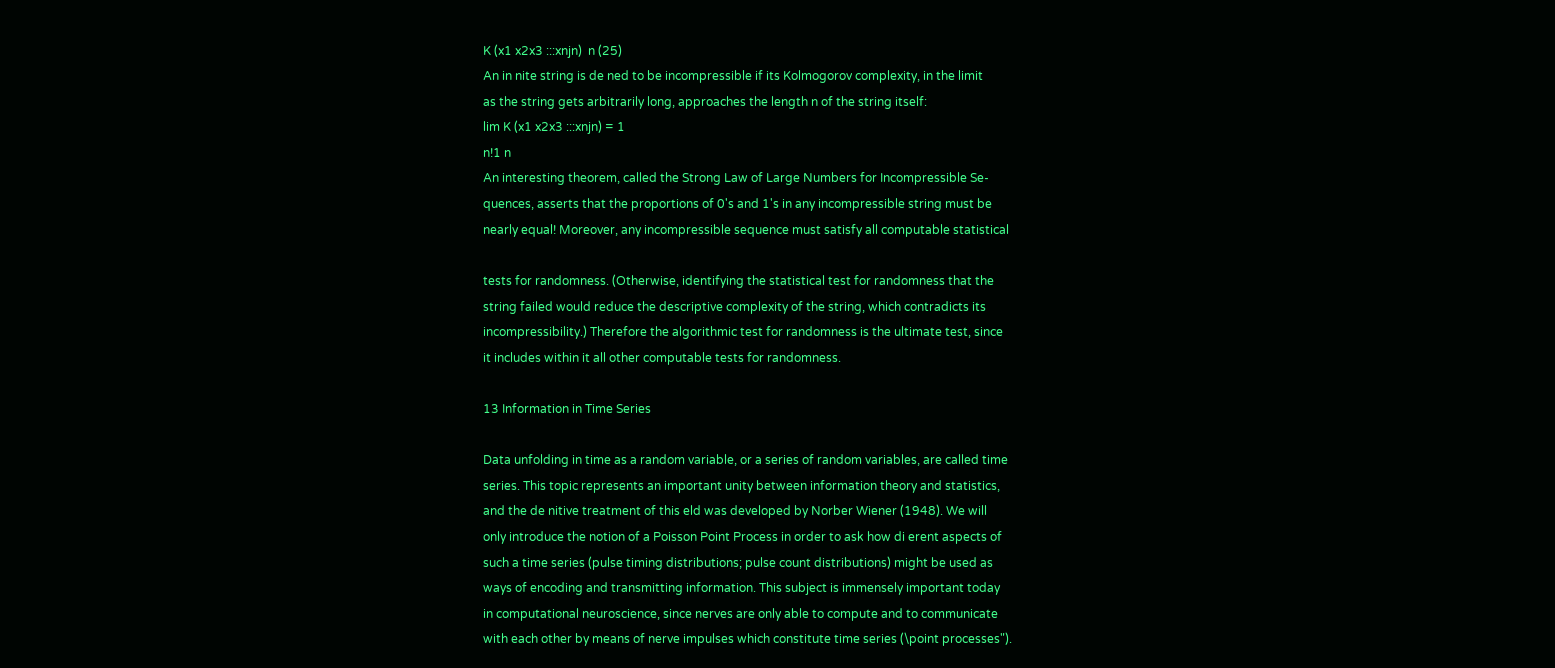K (x1 x2x3 :::xnjn)  n (25)
An in nite string is de ned to be incompressible if its Kolmogorov complexity, in the limit
as the string gets arbitrarily long, approaches the length n of the string itself:
lim K (x1 x2x3 :::xnjn) = 1
n!1 n
An interesting theorem, called the Strong Law of Large Numbers for Incompressible Se-
quences, asserts that the proportions of 0's and 1's in any incompressible string must be
nearly equal! Moreover, any incompressible sequence must satisfy all computable statistical

tests for randomness. (Otherwise, identifying the statistical test for randomness that the
string failed would reduce the descriptive complexity of the string, which contradicts its
incompressibility.) Therefore the algorithmic test for randomness is the ultimate test, since
it includes within it all other computable tests for randomness.

13 Information in Time Series

Data unfolding in time as a random variable, or a series of random variables, are called time
series. This topic represents an important unity between information theory and statistics,
and the de nitive treatment of this eld was developed by Norber Wiener (1948). We will
only introduce the notion of a Poisson Point Process in order to ask how di erent aspects of
such a time series (pulse timing distributions; pulse count distributions) might be used as
ways of encoding and transmitting information. This subject is immensely important today
in computational neuroscience, since nerves are only able to compute and to communicate
with each other by means of nerve impulses which constitute time series (\point processes").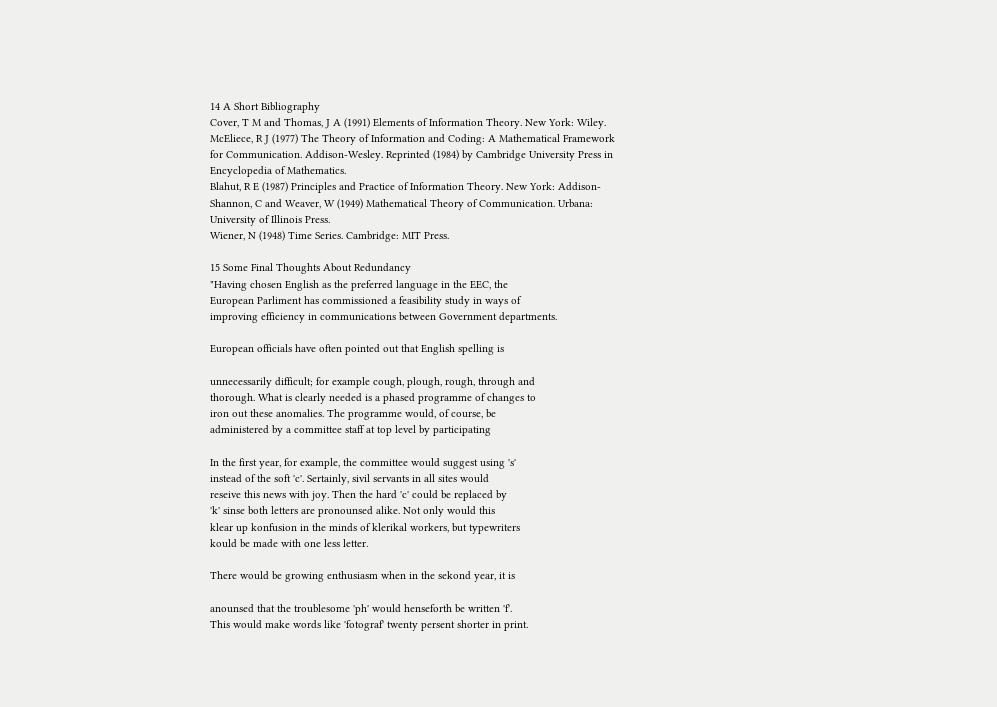14 A Short Bibliography
Cover, T M and Thomas, J A (1991) Elements of Information Theory. New York: Wiley.
McEliece, R J (1977) The Theory of Information and Coding: A Mathematical Framework
for Communication. Addison-Wesley. Reprinted (1984) by Cambridge University Press in
Encyclopedia of Mathematics.
Blahut, R E (1987) Principles and Practice of Information Theory. New York: Addison-
Shannon, C and Weaver, W (1949) Mathematical Theory of Communication. Urbana:
University of Illinois Press.
Wiener, N (1948) Time Series. Cambridge: MIT Press.

15 Some Final Thoughts About Redundancy
"Having chosen English as the preferred language in the EEC, the
European Parliment has commissioned a feasibility study in ways of
improving efficiency in communications between Government departments.

European officials have often pointed out that English spelling is

unnecessarily difficult; for example cough, plough, rough, through and
thorough. What is clearly needed is a phased programme of changes to
iron out these anomalies. The programme would, of course, be
administered by a committee staff at top level by participating

In the first year, for example, the committee would suggest using 's'
instead of the soft 'c'. Sertainly, sivil servants in all sites would
reseive this news with joy. Then the hard 'c' could be replaced by
'k' sinse both letters are pronounsed alike. Not only would this
klear up konfusion in the minds of klerikal workers, but typewriters
kould be made with one less letter.

There would be growing enthusiasm when in the sekond year, it is

anounsed that the troublesome 'ph' would henseforth be written 'f'.
This would make words like 'fotograf' twenty persent shorter in print.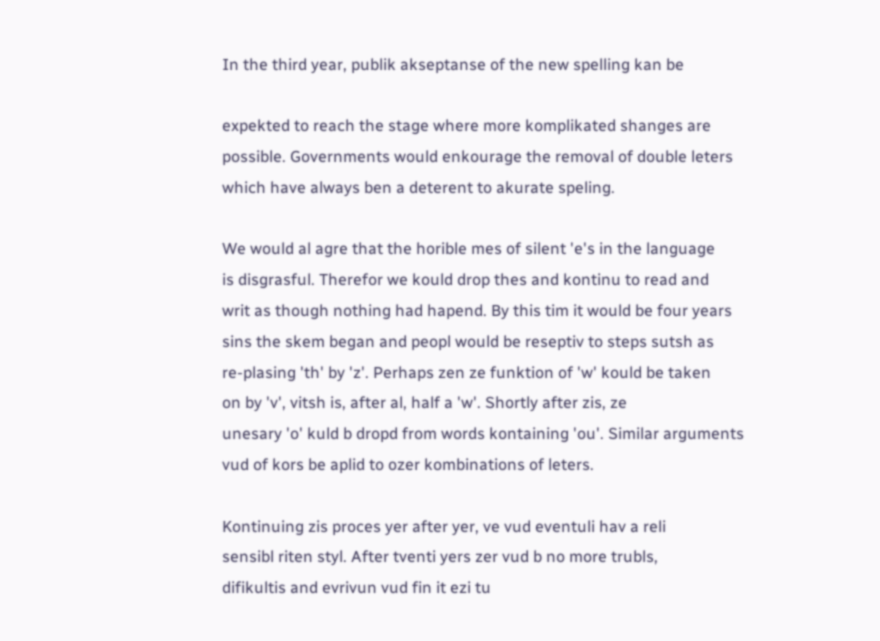In the third year, publik akseptanse of the new spelling kan be

expekted to reach the stage where more komplikated shanges are
possible. Governments would enkourage the removal of double leters
which have always ben a deterent to akurate speling.

We would al agre that the horible mes of silent 'e's in the language
is disgrasful. Therefor we kould drop thes and kontinu to read and
writ as though nothing had hapend. By this tim it would be four years
sins the skem began and peopl would be reseptiv to steps sutsh as
re-plasing 'th' by 'z'. Perhaps zen ze funktion of 'w' kould be taken
on by 'v', vitsh is, after al, half a 'w'. Shortly after zis, ze
unesary 'o' kuld b dropd from words kontaining 'ou'. Similar arguments
vud of kors be aplid to ozer kombinations of leters.

Kontinuing zis proces yer after yer, ve vud eventuli hav a reli
sensibl riten styl. After tventi yers zer vud b no more trubls,
difikultis and evrivun vud fin it ezi tu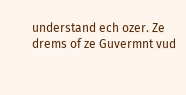understand ech ozer. Ze
drems of ze Guvermnt vud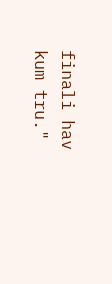finali hav kum tru."